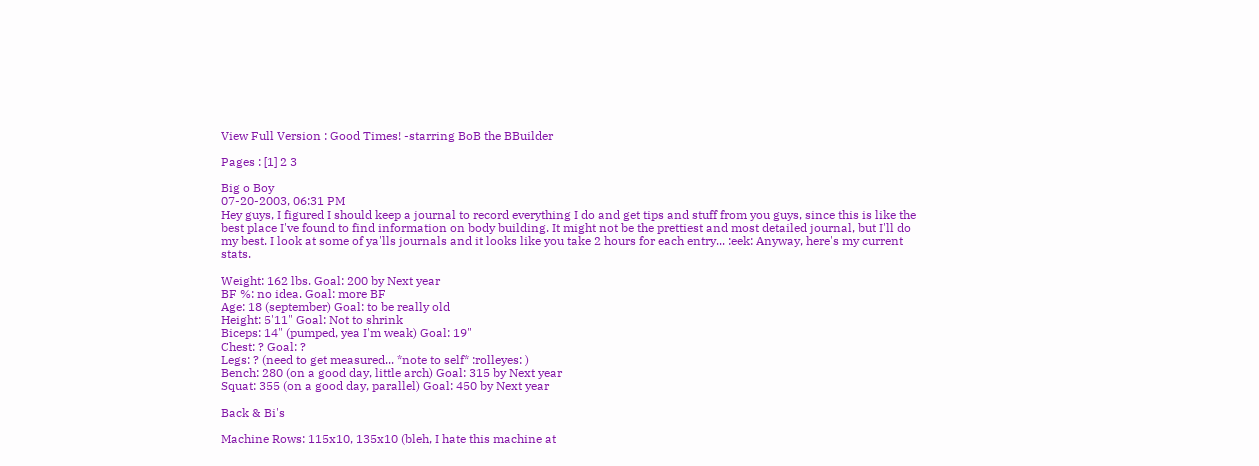View Full Version : Good Times! -starring BoB the BBuilder

Pages : [1] 2 3

Big o Boy
07-20-2003, 06:31 PM
Hey guys, I figured I should keep a journal to record everything I do and get tips and stuff from you guys, since this is like the best place I've found to find information on body building. It might not be the prettiest and most detailed journal, but I'll do my best. I look at some of ya'lls journals and it looks like you take 2 hours for each entry... :eek: Anyway, here's my current stats.

Weight: 162 lbs. Goal: 200 by Next year
BF %: no idea. Goal: more BF
Age: 18 (september) Goal: to be really old
Height: 5'11" Goal: Not to shrink
Biceps: 14" (pumped, yea I'm weak) Goal: 19"
Chest: ? Goal: ?
Legs: ? (need to get measured... *note to self* :rolleyes: )
Bench: 280 (on a good day, little arch) Goal: 315 by Next year
Squat: 355 (on a good day, parallel) Goal: 450 by Next year

Back & Bi's

Machine Rows: 115x10, 135x10 (bleh, I hate this machine at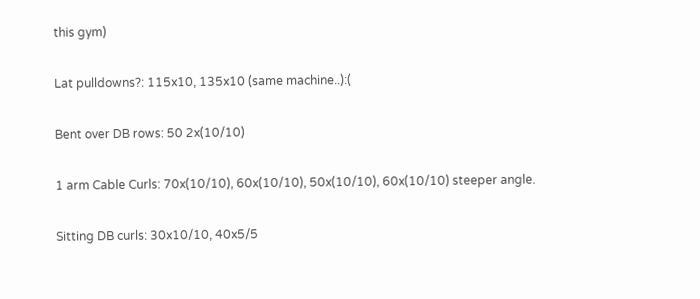this gym)

Lat pulldowns?: 115x10, 135x10 (same machine..):(

Bent over DB rows: 50 2x(10/10)

1 arm Cable Curls: 70x(10/10), 60x(10/10), 50x(10/10), 60x(10/10) steeper angle.

Sitting DB curls: 30x10/10, 40x5/5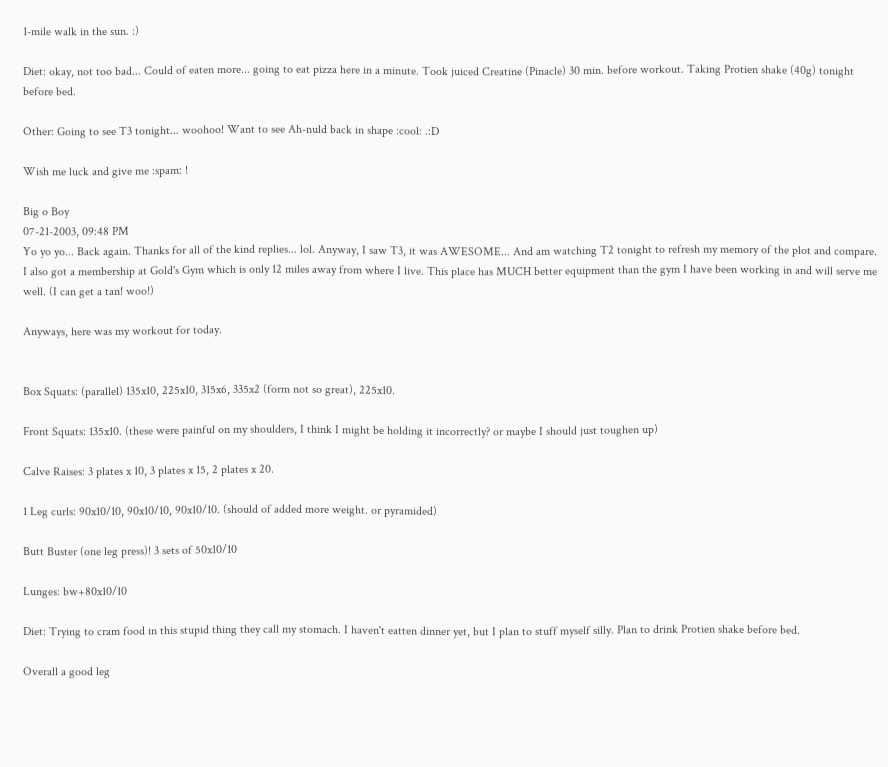1-mile walk in the sun. :)

Diet: okay, not too bad... Could of eaten more... going to eat pizza here in a minute. Took juiced Creatine (Pinacle) 30 min. before workout. Taking Protien shake (40g) tonight before bed.

Other: Going to see T3 tonight... woohoo! Want to see Ah-nuld back in shape :cool: .:D

Wish me luck and give me :spam: !

Big o Boy
07-21-2003, 09:48 PM
Yo yo yo... Back again. Thanks for all of the kind replies... lol. Anyway, I saw T3, it was AWESOME... And am watching T2 tonight to refresh my memory of the plot and compare. I also got a membership at Gold's Gym which is only 12 miles away from where I live. This place has MUCH better equipment than the gym I have been working in and will serve me well. (I can get a tan! woo!)

Anyways, here was my workout for today.


Box Squats: (parallel) 135x10, 225x10, 315x6, 335x2 (form not so great), 225x10.

Front Squats: 135x10. (these were painful on my shoulders, I think I might be holding it incorrectly? or maybe I should just toughen up)

Calve Raises: 3 plates x 10, 3 plates x 15, 2 plates x 20.

1 Leg curls: 90x10/10, 90x10/10, 90x10/10. (should of added more weight. or pyramided)

Butt Buster (one leg press)! 3 sets of 50x10/10

Lunges: bw+80x10/10

Diet: Trying to cram food in this stupid thing they call my stomach. I haven't eatten dinner yet, but I plan to stuff myself silly. Plan to drink Protien shake before bed.

Overall a good leg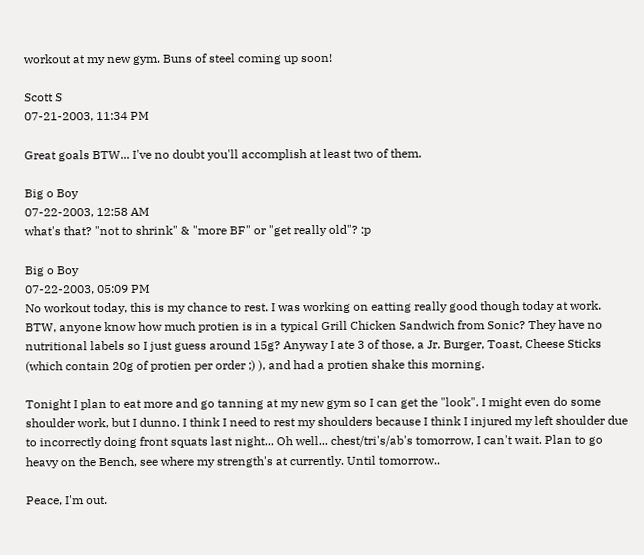workout at my new gym. Buns of steel coming up soon!

Scott S
07-21-2003, 11:34 PM

Great goals BTW... I've no doubt you'll accomplish at least two of them.

Big o Boy
07-22-2003, 12:58 AM
what's that? "not to shrink" & "more BF" or "get really old"? :p

Big o Boy
07-22-2003, 05:09 PM
No workout today, this is my chance to rest. I was working on eatting really good though today at work. BTW, anyone know how much protien is in a typical Grill Chicken Sandwich from Sonic? They have no nutritional labels so I just guess around 15g? Anyway I ate 3 of those, a Jr. Burger, Toast, Cheese Sticks (which contain 20g of protien per order ;) ), and had a protien shake this morning.

Tonight I plan to eat more and go tanning at my new gym so I can get the "look". I might even do some shoulder work, but I dunno. I think I need to rest my shoulders because I think I injured my left shoulder due to incorrectly doing front squats last night... Oh well... chest/tri's/ab's tomorrow, I can't wait. Plan to go heavy on the Bench, see where my strength's at currently. Until tomorrow..

Peace, I'm out.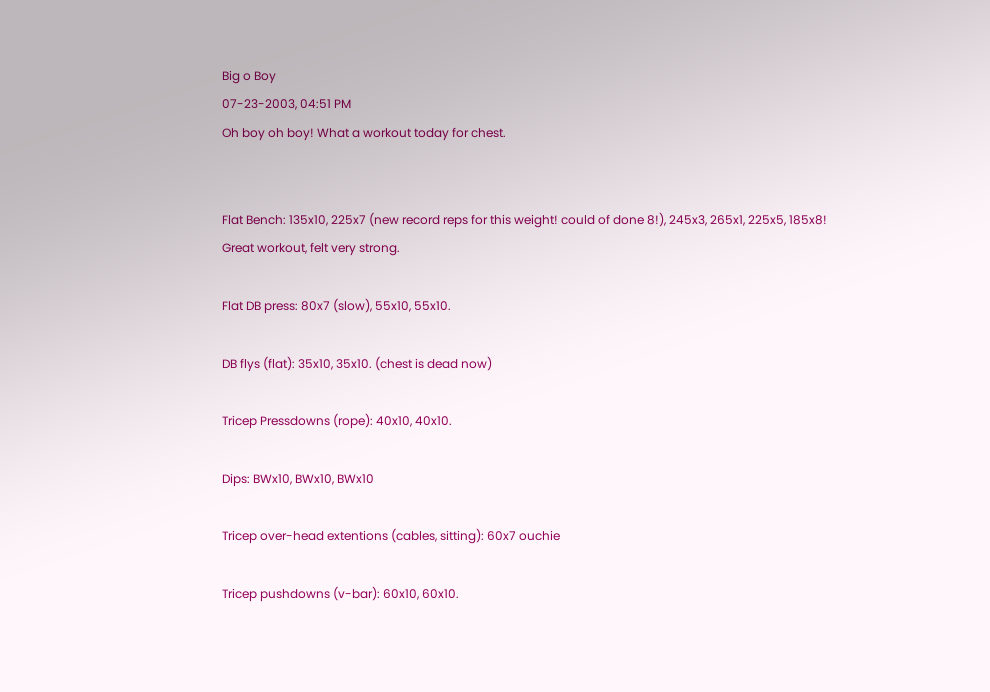Big o Boy
07-23-2003, 04:51 PM
Oh boy oh boy! What a workout today for chest.


Flat Bench: 135x10, 225x7 (new record reps for this weight! could of done 8!), 245x3, 265x1, 225x5, 185x8!
Great workout, felt very strong.

Flat DB press: 80x7 (slow), 55x10, 55x10.

DB flys (flat): 35x10, 35x10. (chest is dead now)

Tricep Pressdowns (rope): 40x10, 40x10.

Dips: BWx10, BWx10, BWx10

Tricep over-head extentions (cables, sitting): 60x7 ouchie

Tricep pushdowns (v-bar): 60x10, 60x10.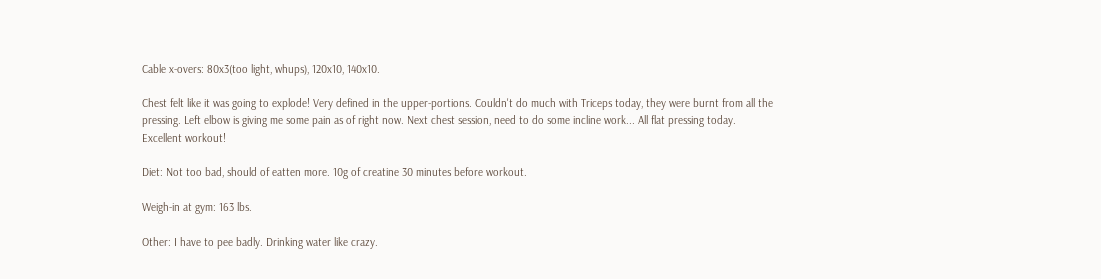Cable x-overs: 80x3(too light, whups), 120x10, 140x10.

Chest felt like it was going to explode! Very defined in the upper-portions. Couldn't do much with Triceps today, they were burnt from all the pressing. Left elbow is giving me some pain as of right now. Next chest session, need to do some incline work... All flat pressing today. Excellent workout!

Diet: Not too bad, should of eatten more. 10g of creatine 30 minutes before workout.

Weigh-in at gym: 163 lbs.

Other: I have to pee badly. Drinking water like crazy.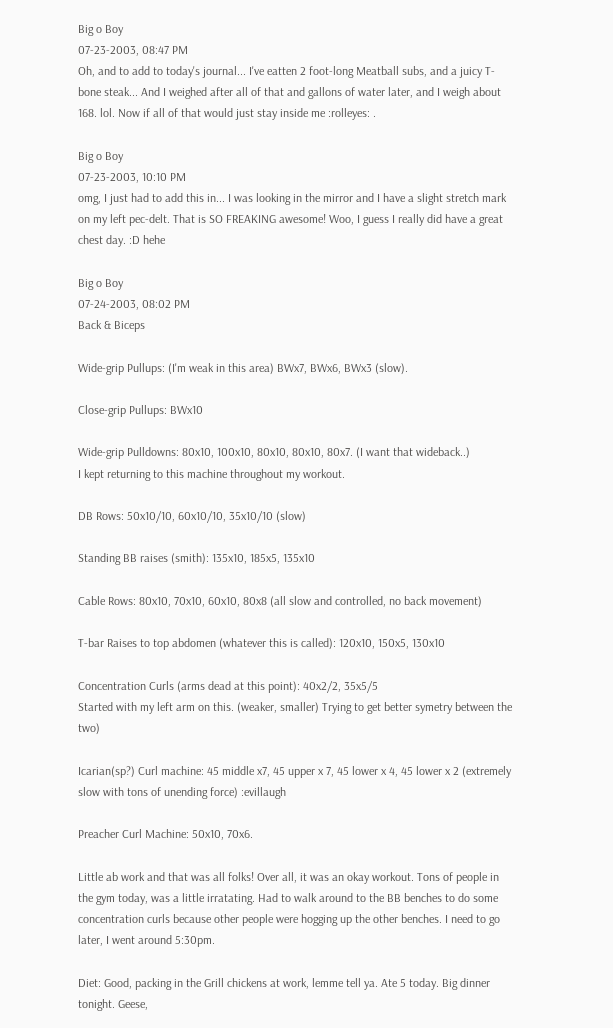Big o Boy
07-23-2003, 08:47 PM
Oh, and to add to today's journal... I've eatten 2 foot-long Meatball subs, and a juicy T-bone steak... And I weighed after all of that and gallons of water later, and I weigh about 168. lol. Now if all of that would just stay inside me :rolleyes: .

Big o Boy
07-23-2003, 10:10 PM
omg, I just had to add this in... I was looking in the mirror and I have a slight stretch mark on my left pec-delt. That is SO FREAKING awesome! Woo, I guess I really did have a great chest day. :D hehe

Big o Boy
07-24-2003, 08:02 PM
Back & Biceps

Wide-grip Pullups: (I'm weak in this area) BWx7, BWx6, BWx3 (slow).

Close-grip Pullups: BWx10

Wide-grip Pulldowns: 80x10, 100x10, 80x10, 80x10, 80x7. (I want that wideback..)
I kept returning to this machine throughout my workout.

DB Rows: 50x10/10, 60x10/10, 35x10/10 (slow)

Standing BB raises (smith): 135x10, 185x5, 135x10

Cable Rows: 80x10, 70x10, 60x10, 80x8 (all slow and controlled, no back movement)

T-bar Raises to top abdomen (whatever this is called): 120x10, 150x5, 130x10

Concentration Curls (arms dead at this point): 40x2/2, 35x5/5
Started with my left arm on this. (weaker, smaller) Trying to get better symetry between the two)

Icarian(sp?) Curl machine: 45 middle x7, 45 upper x 7, 45 lower x 4, 45 lower x 2 (extremely slow with tons of unending force) :evillaugh

Preacher Curl Machine: 50x10, 70x6.

Little ab work and that was all folks! Over all, it was an okay workout. Tons of people in the gym today, was a little irratating. Had to walk around to the BB benches to do some concentration curls because other people were hogging up the other benches. I need to go later, I went around 5:30pm.

Diet: Good, packing in the Grill chickens at work, lemme tell ya. Ate 5 today. Big dinner tonight. Geese,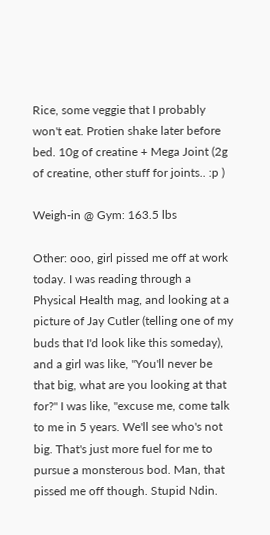Rice, some veggie that I probably won't eat. Protien shake later before bed. 10g of creatine + Mega Joint (2g of creatine, other stuff for joints.. :p )

Weigh-in @ Gym: 163.5 lbs

Other: ooo, girl pissed me off at work today. I was reading through a Physical Health mag, and looking at a picture of Jay Cutler (telling one of my buds that I'd look like this someday), and a girl was like, "You'll never be that big, what are you looking at that for?" I was like, "excuse me, come talk to me in 5 years. We'll see who's not big. That's just more fuel for me to pursue a monsterous bod. Man, that pissed me off though. Stupid Ndin.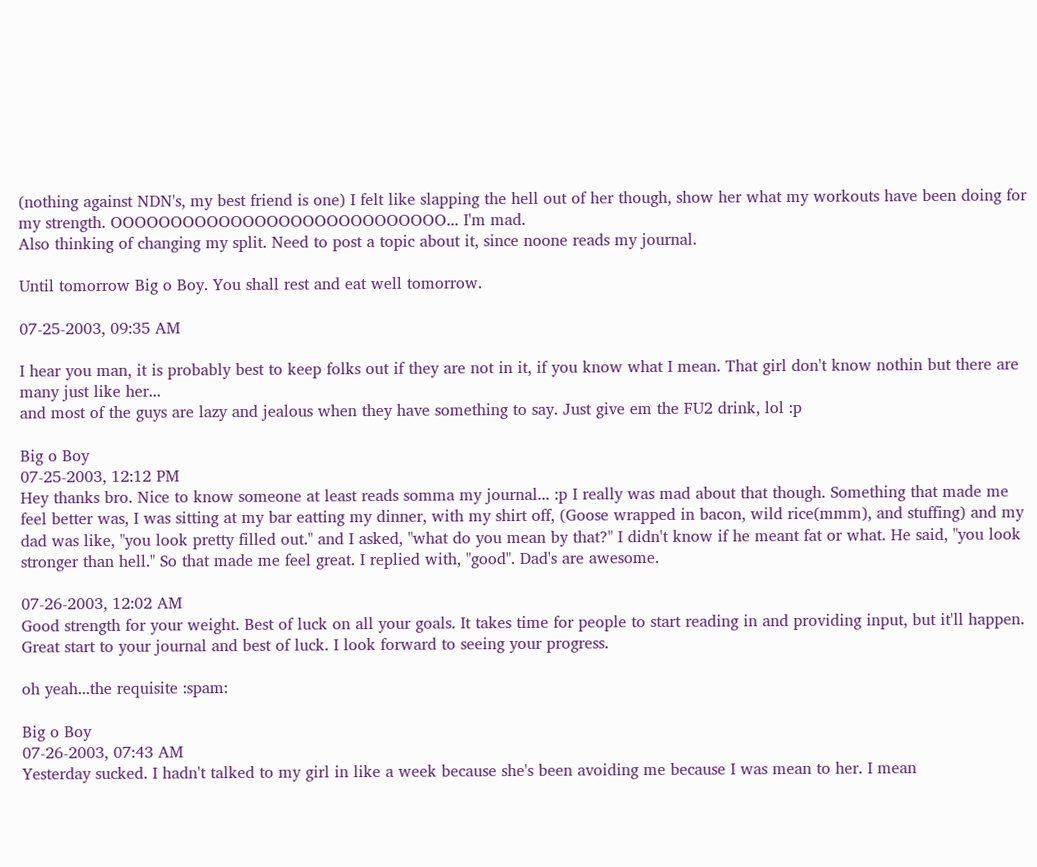(nothing against NDN's, my best friend is one) I felt like slapping the hell out of her though, show her what my workouts have been doing for my strength. OOOOOOOOOOOOOOOOOOOOOOOOOOOO... I'm mad.
Also thinking of changing my split. Need to post a topic about it, since noone reads my journal.

Until tomorrow Big o Boy. You shall rest and eat well tomorrow.

07-25-2003, 09:35 AM

I hear you man, it is probably best to keep folks out if they are not in it, if you know what I mean. That girl don't know nothin but there are many just like her...
and most of the guys are lazy and jealous when they have something to say. Just give em the FU2 drink, lol :p

Big o Boy
07-25-2003, 12:12 PM
Hey thanks bro. Nice to know someone at least reads somma my journal... :p I really was mad about that though. Something that made me feel better was, I was sitting at my bar eatting my dinner, with my shirt off, (Goose wrapped in bacon, wild rice(mmm), and stuffing) and my dad was like, "you look pretty filled out." and I asked, "what do you mean by that?" I didn't know if he meant fat or what. He said, "you look stronger than hell." So that made me feel great. I replied with, "good". Dad's are awesome.

07-26-2003, 12:02 AM
Good strength for your weight. Best of luck on all your goals. It takes time for people to start reading in and providing input, but it'll happen. Great start to your journal and best of luck. I look forward to seeing your progress.

oh yeah...the requisite :spam:

Big o Boy
07-26-2003, 07:43 AM
Yesterday sucked. I hadn't talked to my girl in like a week because she's been avoiding me because I was mean to her. I mean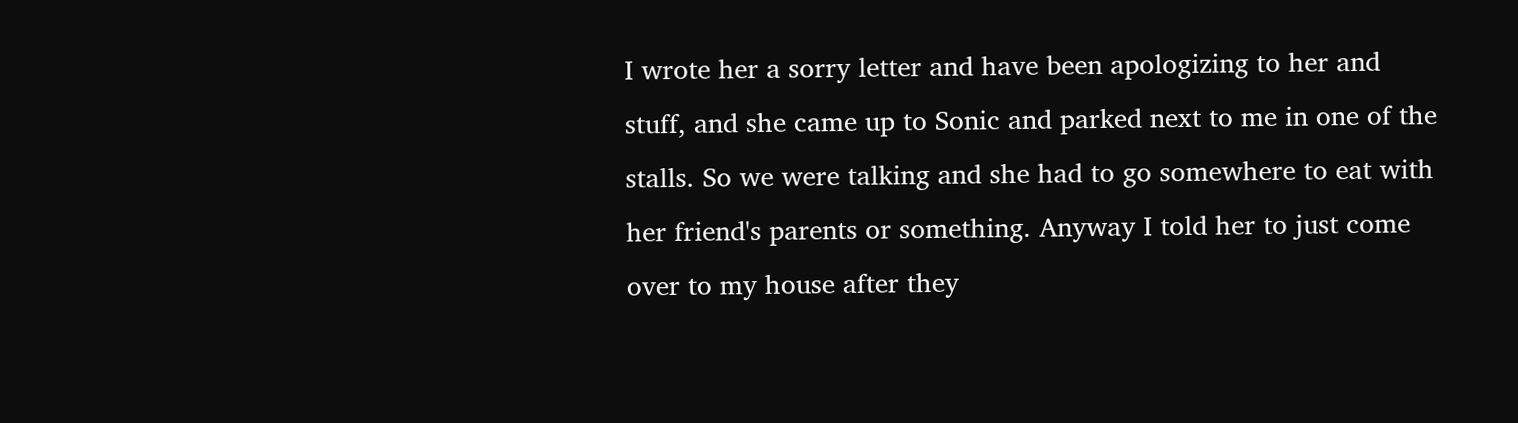I wrote her a sorry letter and have been apologizing to her and stuff, and she came up to Sonic and parked next to me in one of the stalls. So we were talking and she had to go somewhere to eat with her friend's parents or something. Anyway I told her to just come over to my house after they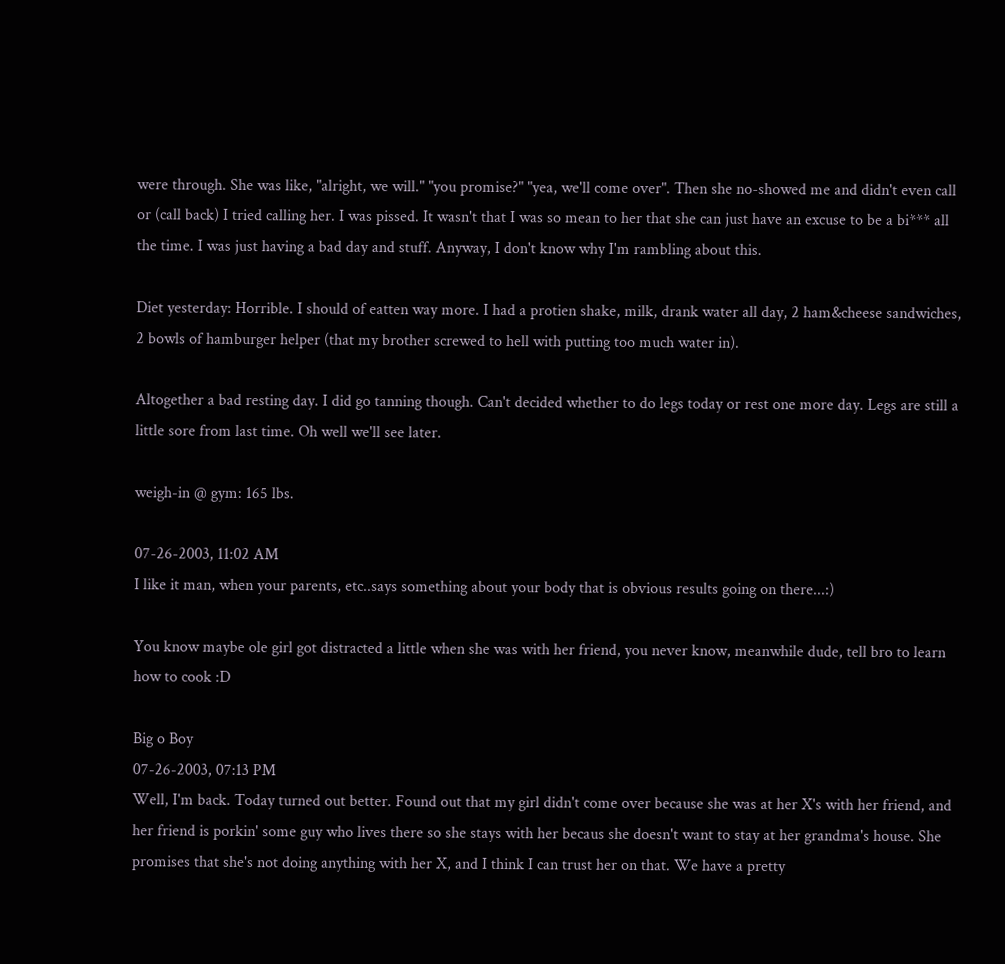were through. She was like, "alright, we will." "you promise?" "yea, we'll come over". Then she no-showed me and didn't even call or (call back) I tried calling her. I was pissed. It wasn't that I was so mean to her that she can just have an excuse to be a bi*** all the time. I was just having a bad day and stuff. Anyway, I don't know why I'm rambling about this.

Diet yesterday: Horrible. I should of eatten way more. I had a protien shake, milk, drank water all day, 2 ham&cheese sandwiches, 2 bowls of hamburger helper (that my brother screwed to hell with putting too much water in).

Altogether a bad resting day. I did go tanning though. Can't decided whether to do legs today or rest one more day. Legs are still a little sore from last time. Oh well we'll see later.

weigh-in @ gym: 165 lbs.

07-26-2003, 11:02 AM
I like it man, when your parents, etc..says something about your body that is obvious results going on there...:)

You know maybe ole girl got distracted a little when she was with her friend, you never know, meanwhile dude, tell bro to learn how to cook :D

Big o Boy
07-26-2003, 07:13 PM
Well, I'm back. Today turned out better. Found out that my girl didn't come over because she was at her X's with her friend, and her friend is porkin' some guy who lives there so she stays with her becaus she doesn't want to stay at her grandma's house. She promises that she's not doing anything with her X, and I think I can trust her on that. We have a pretty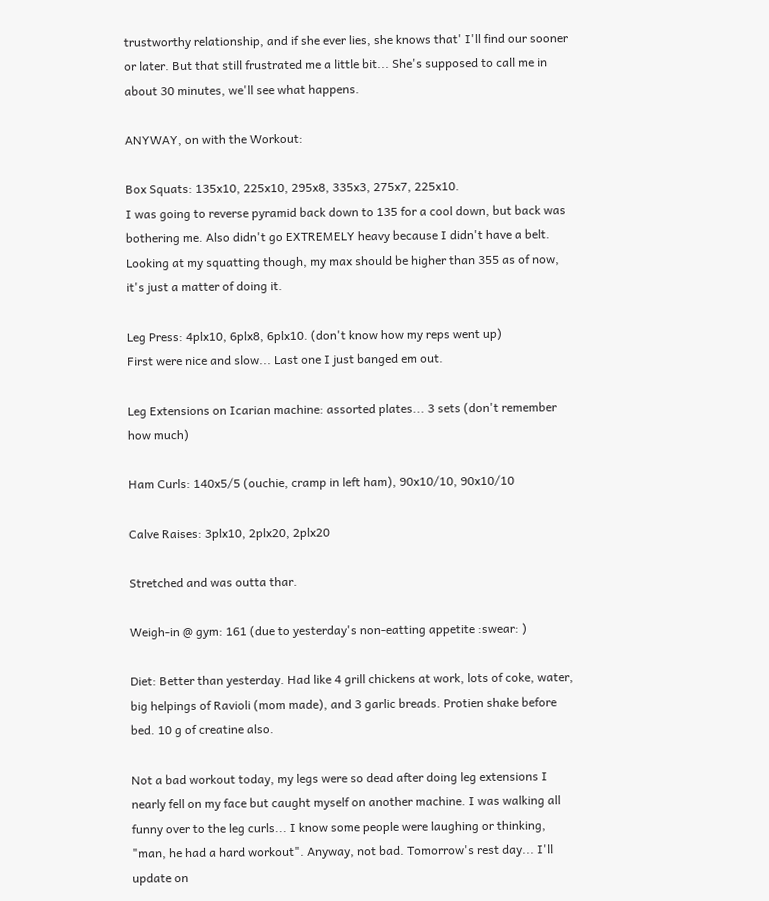trustworthy relationship, and if she ever lies, she knows that' I'll find our sooner or later. But that still frustrated me a little bit... She's supposed to call me in about 30 minutes, we'll see what happens.

ANYWAY, on with the Workout:

Box Squats: 135x10, 225x10, 295x8, 335x3, 275x7, 225x10.
I was going to reverse pyramid back down to 135 for a cool down, but back was bothering me. Also didn't go EXTREMELY heavy because I didn't have a belt. Looking at my squatting though, my max should be higher than 355 as of now, it's just a matter of doing it.

Leg Press: 4plx10, 6plx8, 6plx10. (don't know how my reps went up)
First were nice and slow... Last one I just banged em out.

Leg Extensions on Icarian machine: assorted plates... 3 sets (don't remember how much)

Ham Curls: 140x5/5 (ouchie, cramp in left ham), 90x10/10, 90x10/10

Calve Raises: 3plx10, 2plx20, 2plx20

Stretched and was outta thar.

Weigh-in @ gym: 161 (due to yesterday's non-eatting appetite :swear: )

Diet: Better than yesterday. Had like 4 grill chickens at work, lots of coke, water, big helpings of Ravioli (mom made), and 3 garlic breads. Protien shake before bed. 10 g of creatine also.

Not a bad workout today, my legs were so dead after doing leg extensions I nearly fell on my face but caught myself on another machine. I was walking all funny over to the leg curls... I know some people were laughing or thinking, "man, he had a hard workout". Anyway, not bad. Tomorrow's rest day... I'll update on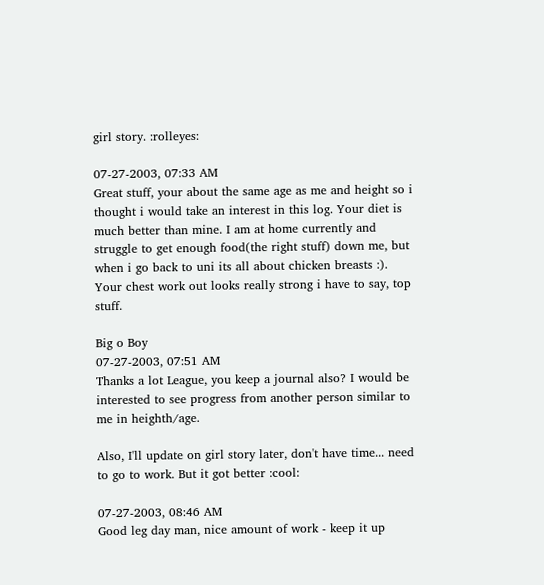girl story. :rolleyes:

07-27-2003, 07:33 AM
Great stuff, your about the same age as me and height so i thought i would take an interest in this log. Your diet is much better than mine. I am at home currently and struggle to get enough food(the right stuff) down me, but when i go back to uni its all about chicken breasts :). Your chest work out looks really strong i have to say, top stuff.

Big o Boy
07-27-2003, 07:51 AM
Thanks a lot League, you keep a journal also? I would be interested to see progress from another person similar to me in heighth/age.

Also, I'll update on girl story later, don't have time... need to go to work. But it got better :cool:

07-27-2003, 08:46 AM
Good leg day man, nice amount of work - keep it up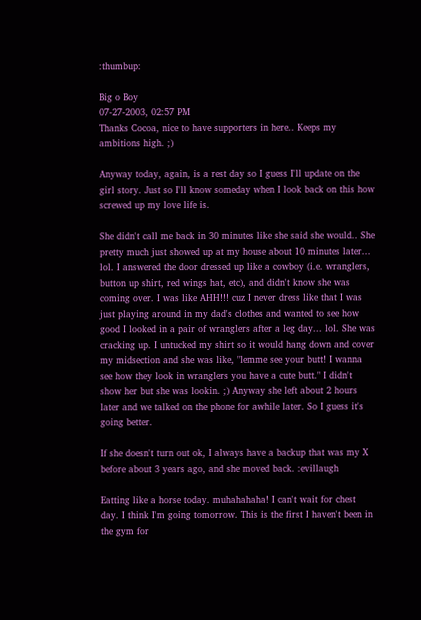:thumbup:

Big o Boy
07-27-2003, 02:57 PM
Thanks Cocoa, nice to have supporters in here.. Keeps my ambitions high. ;)

Anyway today, again, is a rest day so I guess I'll update on the girl story. Just so I'll know someday when I look back on this how screwed up my love life is.

She didn't call me back in 30 minutes like she said she would.. She pretty much just showed up at my house about 10 minutes later... lol. I answered the door dressed up like a cowboy (i.e. wranglers, button up shirt, red wings hat, etc), and didn't know she was coming over. I was like AHH!!! cuz I never dress like that I was just playing around in my dad's clothes and wanted to see how good I looked in a pair of wranglers after a leg day... lol. She was cracking up. I untucked my shirt so it would hang down and cover my midsection and she was like, "lemme see your butt! I wanna see how they look in wranglers you have a cute butt." I didn't show her but she was lookin. ;) Anyway she left about 2 hours later and we talked on the phone for awhile later. So I guess it's going better.

If she doesn't turn out ok, I always have a backup that was my X before about 3 years ago, and she moved back. :evillaugh

Eatting like a horse today. muhahahaha! I can't wait for chest day. I think I'm going tomorrow. This is the first I haven't been in the gym for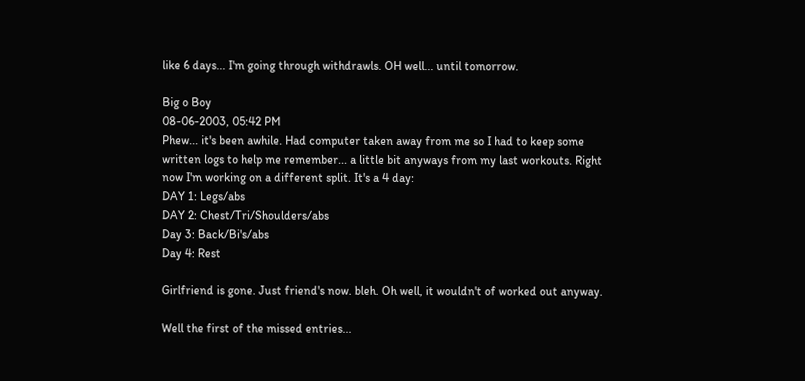like 6 days... I'm going through withdrawls. OH well... until tomorrow.

Big o Boy
08-06-2003, 05:42 PM
Phew... it's been awhile. Had computer taken away from me so I had to keep some written logs to help me remember... a little bit anyways from my last workouts. Right now I'm working on a different split. It's a 4 day:
DAY 1: Legs/abs
DAY 2: Chest/Tri/Shoulders/abs
Day 3: Back/Bi's/abs
Day 4: Rest

Girlfriend is gone. Just friend's now. bleh. Oh well, it wouldn't of worked out anyway.

Well the first of the missed entries...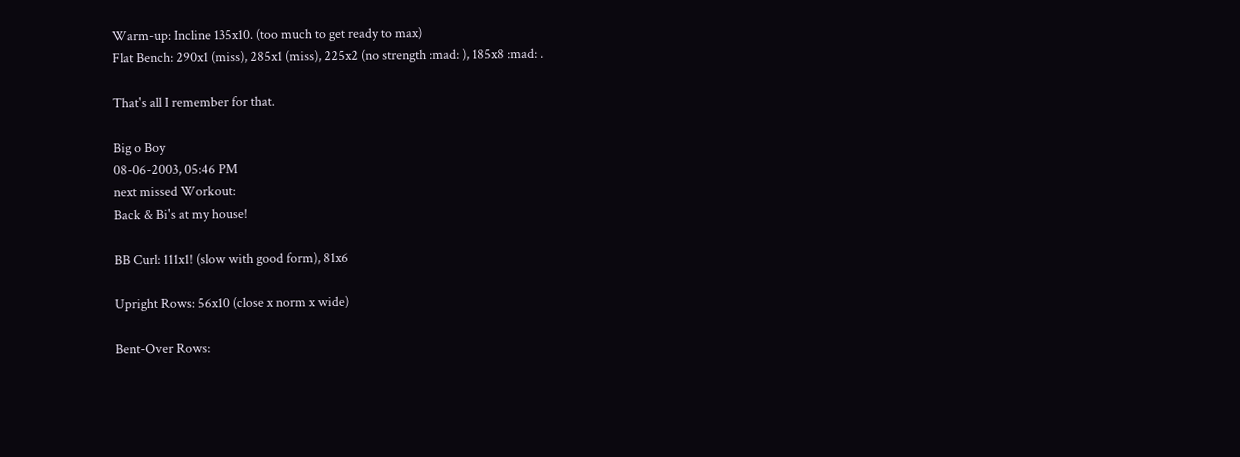Warm-up: Incline 135x10. (too much to get ready to max)
Flat Bench: 290x1 (miss), 285x1 (miss), 225x2 (no strength :mad: ), 185x8 :mad: .

That's all I remember for that.

Big o Boy
08-06-2003, 05:46 PM
next missed Workout:
Back & Bi's at my house!

BB Curl: 111x1! (slow with good form), 81x6

Upright Rows: 56x10 (close x norm x wide)

Bent-Over Rows: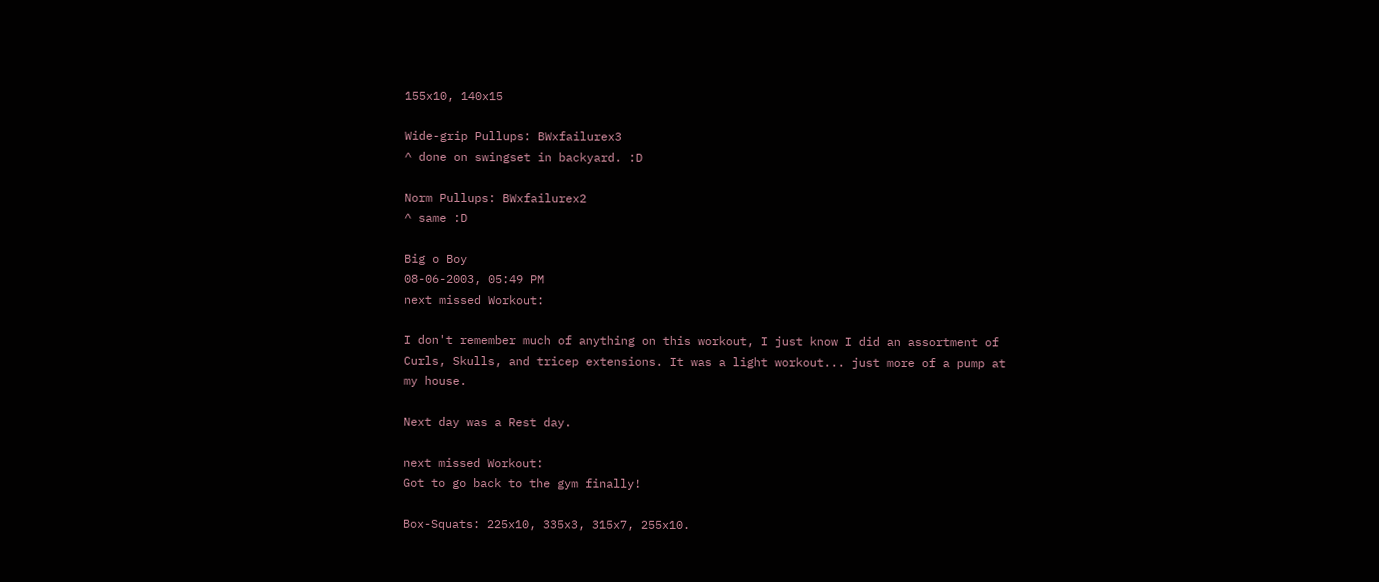155x10, 140x15

Wide-grip Pullups: BWxfailurex3
^ done on swingset in backyard. :D

Norm Pullups: BWxfailurex2
^ same :D

Big o Boy
08-06-2003, 05:49 PM
next missed Workout:

I don't remember much of anything on this workout, I just know I did an assortment of Curls, Skulls, and tricep extensions. It was a light workout... just more of a pump at my house.

Next day was a Rest day.

next missed Workout:
Got to go back to the gym finally!

Box-Squats: 225x10, 335x3, 315x7, 255x10.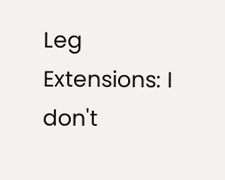Leg Extensions: I don't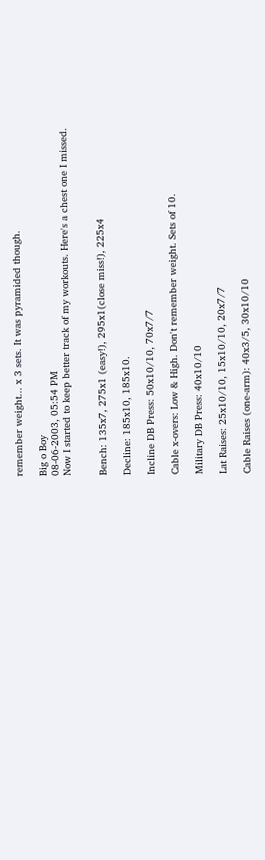remember weight... x 3 sets. It was pyramided though.

Big o Boy
08-06-2003, 05:54 PM
Now I started to keep better track of my workouts. Here's a chest one I missed.


Bench: 135x7, 275x1 (easy!), 295x1(close miss!), 225x4

Decline: 185x10, 185x10.

Incline DB Press: 50x10/10, 70x7/7

Cable x-overs: Low & High. Don't remember weight. Sets of 10.

Military DB Press: 40x10/10

Lat Raises: 25x10/10, 15x10/10, 20x7/7

Cable Raises (one-arm): 40x3/5, 30x10/10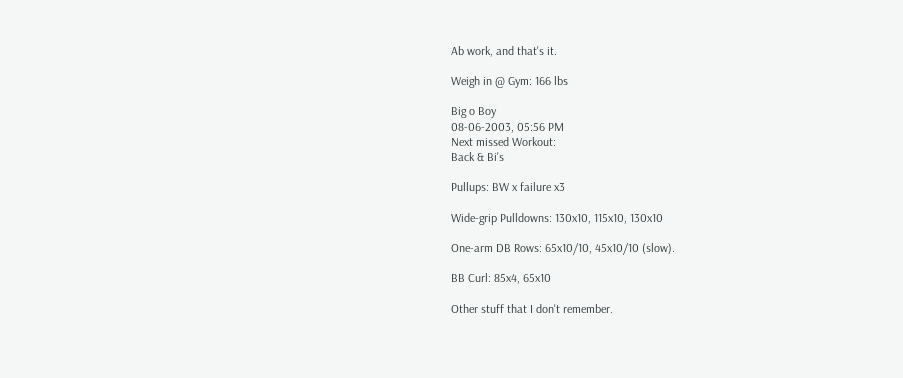Ab work, and that's it.

Weigh in @ Gym: 166 lbs

Big o Boy
08-06-2003, 05:56 PM
Next missed Workout:
Back & Bi's

Pullups: BW x failure x3

Wide-grip Pulldowns: 130x10, 115x10, 130x10

One-arm DB Rows: 65x10/10, 45x10/10 (slow).

BB Curl: 85x4, 65x10

Other stuff that I don't remember.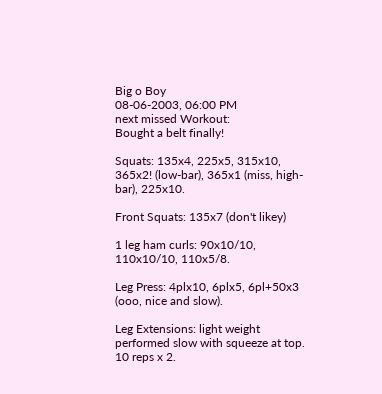Big o Boy
08-06-2003, 06:00 PM
next missed Workout:
Bought a belt finally!

Squats: 135x4, 225x5, 315x10, 365x2! (low-bar), 365x1 (miss, high-bar), 225x10.

Front Squats: 135x7 (don't likey)

1 leg ham curls: 90x10/10, 110x10/10, 110x5/8.

Leg Press: 4plx10, 6plx5, 6pl+50x3 (ooo, nice and slow).

Leg Extensions: light weight performed slow with squeeze at top. 10 reps x 2.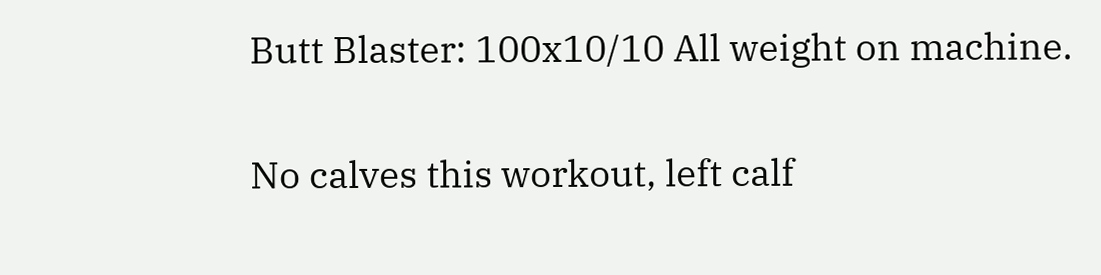Butt Blaster: 100x10/10 All weight on machine.

No calves this workout, left calf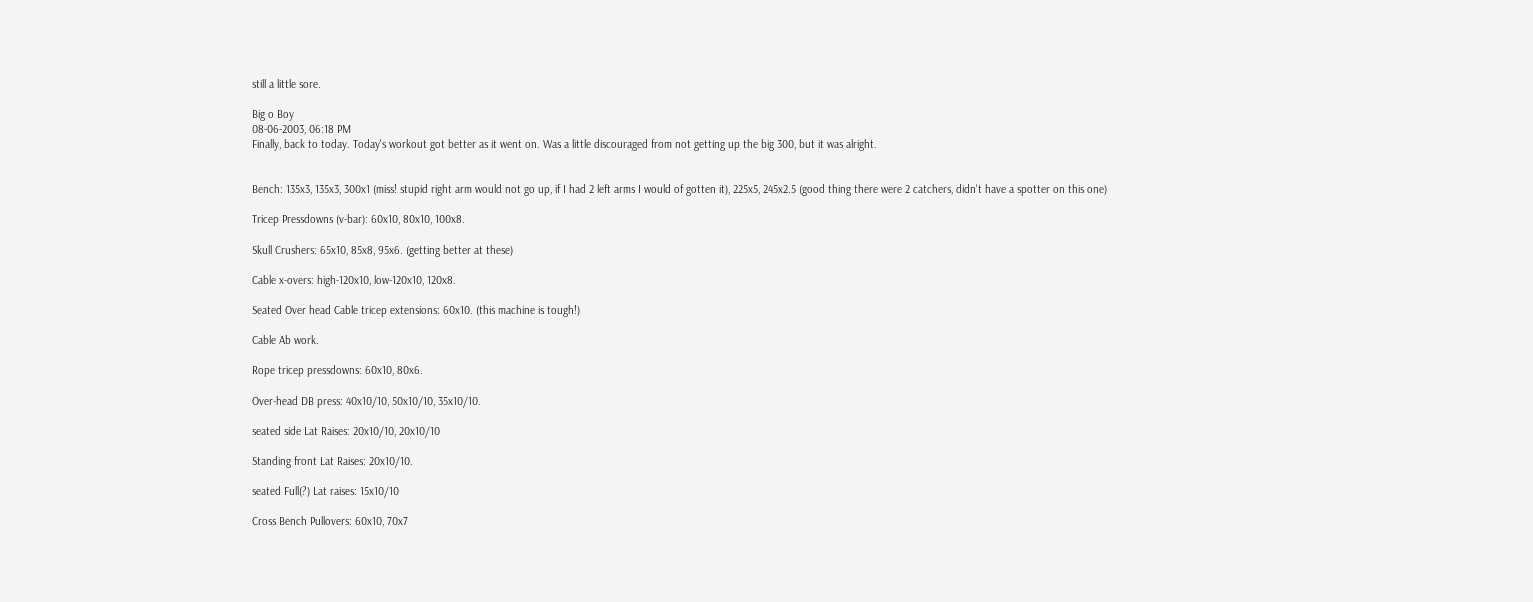still a little sore.

Big o Boy
08-06-2003, 06:18 PM
Finally, back to today. Today's workout got better as it went on. Was a little discouraged from not getting up the big 300, but it was alright.


Bench: 135x3, 135x3, 300x1 (miss! stupid right arm would not go up, if I had 2 left arms I would of gotten it), 225x5, 245x2.5 (good thing there were 2 catchers, didn't have a spotter on this one)

Tricep Pressdowns (v-bar): 60x10, 80x10, 100x8.

Skull Crushers: 65x10, 85x8, 95x6. (getting better at these)

Cable x-overs: high-120x10, low-120x10, 120x8.

Seated Over head Cable tricep extensions: 60x10. (this machine is tough!)

Cable Ab work.

Rope tricep pressdowns: 60x10, 80x6.

Over-head DB press: 40x10/10, 50x10/10, 35x10/10.

seated side Lat Raises: 20x10/10, 20x10/10

Standing front Lat Raises: 20x10/10.

seated Full(?) Lat raises: 15x10/10

Cross Bench Pullovers: 60x10, 70x7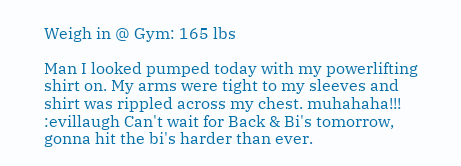Weigh in @ Gym: 165 lbs

Man I looked pumped today with my powerlifting shirt on. My arms were tight to my sleeves and shirt was rippled across my chest. muhahaha!!! :evillaugh Can't wait for Back & Bi's tomorrow, gonna hit the bi's harder than ever.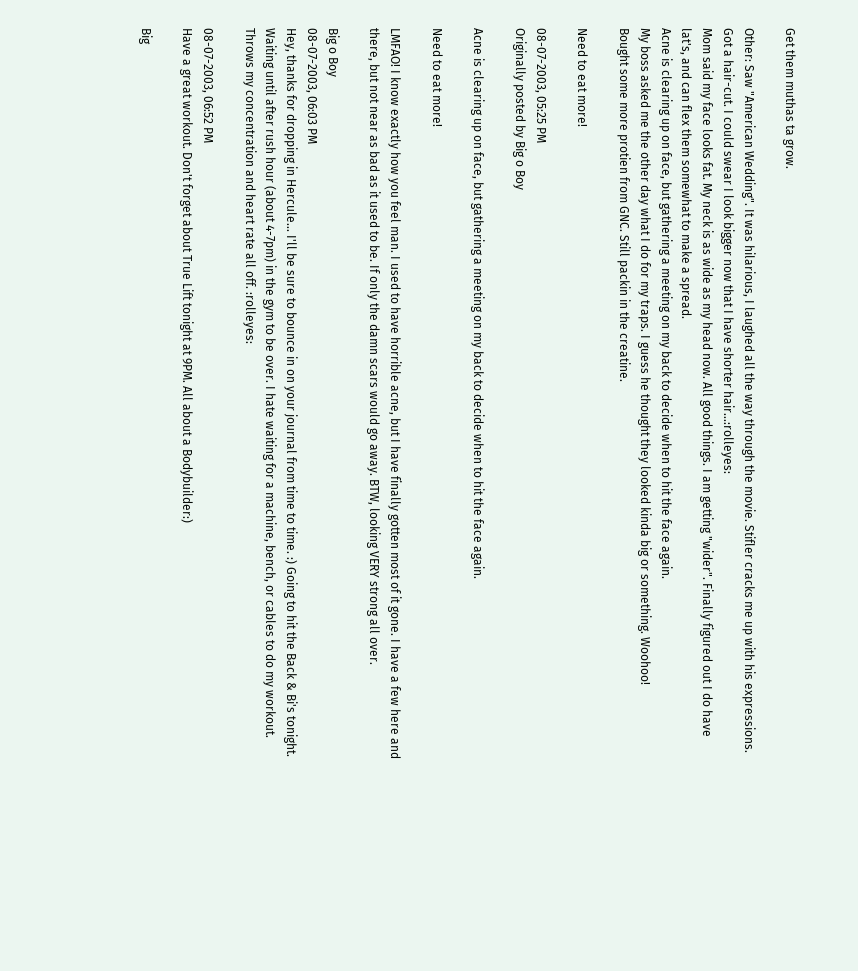Get them muthas ta grow.

Other: Saw "American Wedding". It was hilarious, I laughed all the way through the movie. Stifler cracks me up with his expressions. Got a hair-cut. I could swear I look bigger now that I have shorter hair...:rolleyes:
Mom said my face looks fat. My neck is as wide as my head now. All good things. I am getting "wider". Finally figured out I do have lat's, and can flex them somewhat to make a spread.
Acne is clearing up on face, but gathering a meeting on my back to decide when to hit the face again.
My boss asked me the other day what I do for my traps. I guess he thought they looked kinda big or something. Woohoo!
Bought some more protien from GNC. Still packin in the creatine.

Need to eat more!

08-07-2003, 05:25 PM
Originally posted by Big o Boy

Acne is clearing up on face, but gathering a meeting on my back to decide when to hit the face again.

Need to eat more!

LMFAO! I know exactly how you feel man. I used to have horrible acne, but I have finally gotten most of it gone. I have a few here and there, but not near as bad as it used to be. If only the damn scars would go away. BTW, looking VERY strong all over.

Big o Boy
08-07-2003, 06:03 PM
Hey, thanks for dropping in Hercule... I'll be sure to bounce in on your journal from time to time. :) Going to hit the Back & Bi's tonight. Waiting until after rush hour (about 4-7pm) in the gym to be over. I hate waiting for a machine, bench, or cables to do my workout. Throws my concentration and heart rate all off. :rolleyes:

08-07-2003, 06:52 PM
Have a great workout. Don't forget about True Lift tonight at 9PM. All about a Bodybuilder:)

Big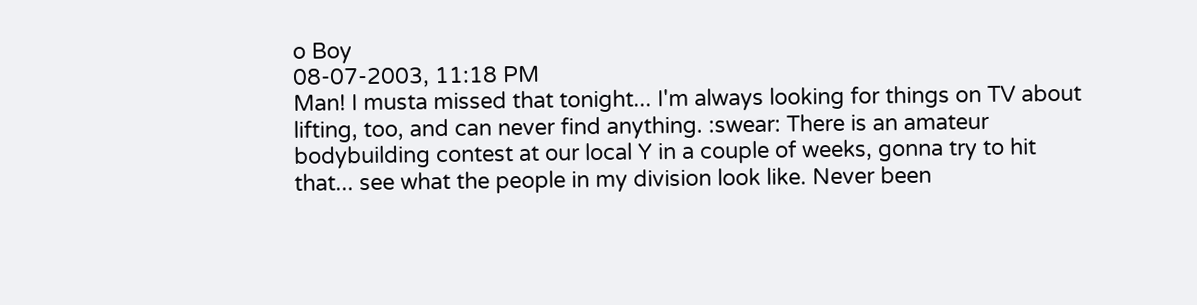o Boy
08-07-2003, 11:18 PM
Man! I musta missed that tonight... I'm always looking for things on TV about lifting, too, and can never find anything. :swear: There is an amateur bodybuilding contest at our local Y in a couple of weeks, gonna try to hit that... see what the people in my division look like. Never been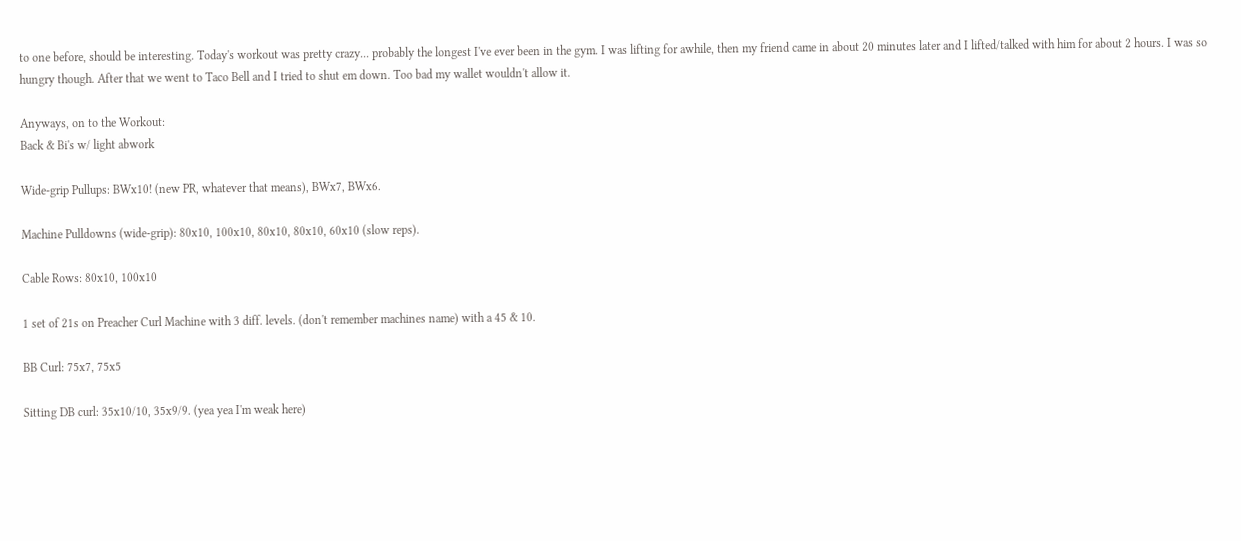to one before, should be interesting. Today's workout was pretty crazy... probably the longest I've ever been in the gym. I was lifting for awhile, then my friend came in about 20 minutes later and I lifted/talked with him for about 2 hours. I was so hungry though. After that we went to Taco Bell and I tried to shut em down. Too bad my wallet wouldn't allow it.

Anyways, on to the Workout:
Back & Bi's w/ light abwork

Wide-grip Pullups: BWx10! (new PR, whatever that means), BWx7, BWx6.

Machine Pulldowns (wide-grip): 80x10, 100x10, 80x10, 80x10, 60x10 (slow reps).

Cable Rows: 80x10, 100x10

1 set of 21s on Preacher Curl Machine with 3 diff. levels. (don't remember machines name) with a 45 & 10.

BB Curl: 75x7, 75x5

Sitting DB curl: 35x10/10, 35x9/9. (yea yea I'm weak here)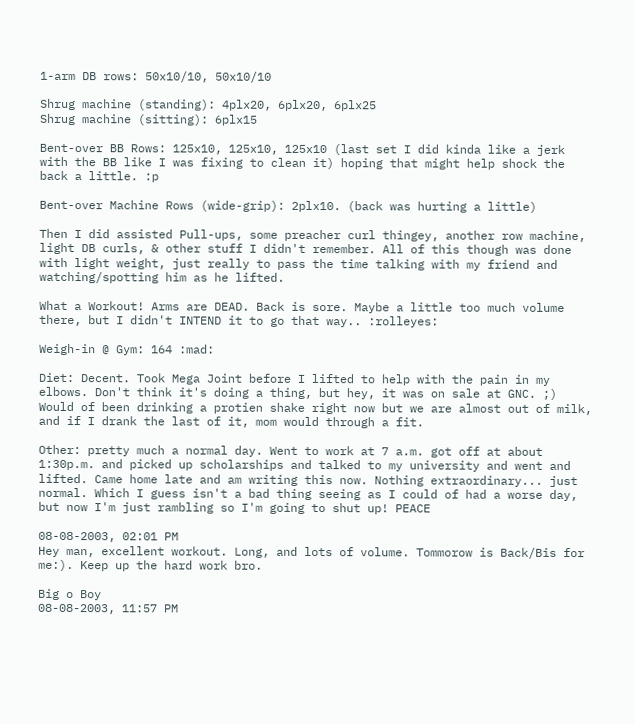1-arm DB rows: 50x10/10, 50x10/10

Shrug machine (standing): 4plx20, 6plx20, 6plx25
Shrug machine (sitting): 6plx15

Bent-over BB Rows: 125x10, 125x10, 125x10 (last set I did kinda like a jerk with the BB like I was fixing to clean it) hoping that might help shock the back a little. :p

Bent-over Machine Rows (wide-grip): 2plx10. (back was hurting a little)

Then I did assisted Pull-ups, some preacher curl thingey, another row machine, light DB curls, & other stuff I didn't remember. All of this though was done with light weight, just really to pass the time talking with my friend and watching/spotting him as he lifted.

What a Workout! Arms are DEAD. Back is sore. Maybe a little too much volume there, but I didn't INTEND it to go that way.. :rolleyes:

Weigh-in @ Gym: 164 :mad:

Diet: Decent. Took Mega Joint before I lifted to help with the pain in my elbows. Don't think it's doing a thing, but hey, it was on sale at GNC. ;) Would of been drinking a protien shake right now but we are almost out of milk, and if I drank the last of it, mom would through a fit.

Other: pretty much a normal day. Went to work at 7 a.m. got off at about 1:30p.m. and picked up scholarships and talked to my university and went and lifted. Came home late and am writing this now. Nothing extraordinary... just normal. Which I guess isn't a bad thing seeing as I could of had a worse day, but now I'm just rambling so I'm going to shut up! PEACE

08-08-2003, 02:01 PM
Hey man, excellent workout. Long, and lots of volume. Tommorow is Back/Bis for me:). Keep up the hard work bro.

Big o Boy
08-08-2003, 11:57 PM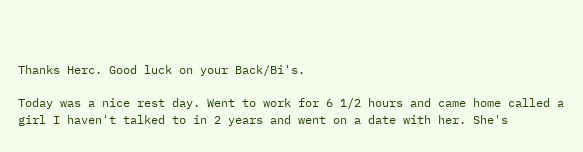Thanks Herc. Good luck on your Back/Bi's.

Today was a nice rest day. Went to work for 6 1/2 hours and came home called a girl I haven't talked to in 2 years and went on a date with her. She's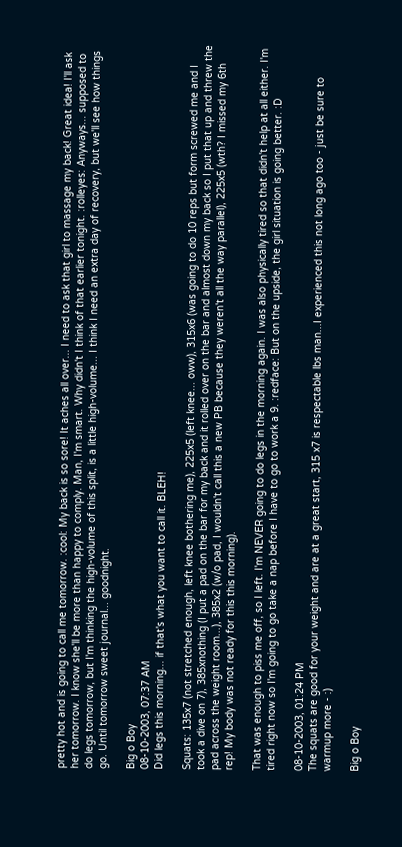pretty hot and is going to call me tomorrow. :cool: My back is so sore! It aches all over... I need to ask that girl to massage my back! Great idea! I'll ask her tomorrow. I know she'll be more than happy to comply. Man, I'm smart. Why didn't I think of that earlier tonight. :rolleyes: Anyways... supposed to do legs tomorrow, but I'm thinking the high-volume of this split, is a little high-volume... I think I need an extra day of recovery, but we'll see how things go. Until tomorrow sweet journal... goodnight.

Big o Boy
08-10-2003, 07:37 AM
Did legs this morning... if that's what you want to call it. BLEH!

Squats: 135x7 (not stretched enough, left knee bothering me), 225x5 (left knee... oww), 315x6 (was going to do 10 reps but form screwed me and I took a dive on 7), 385xnothing (I put a pad on the bar for my back and it rolled over on the bar and almost down my back so I put that up and threw the pad across the weight room...), 385x2 (w/o pad, I wouldn't call this a new PB because they weren't all the way parallel), 225x5 (wth? I missed my 6th rep! My body was not ready for this this morning).

That was enough to piss me off, so I left. I'm NEVER going to do legs in the morning again. I was also physically tired so that didn't help at all either. I'm tired right now so I'm going to go take a nap before I have to go to work a 9. :redface: But on the upside, the girl situation is going better. :D

08-10-2003, 01:24 PM
The squats are good for your weight and are at a great start, 315 x7 is respectable lbs man...I experienced this not long ago too - just be sure to warmup more - :)

Big o Boy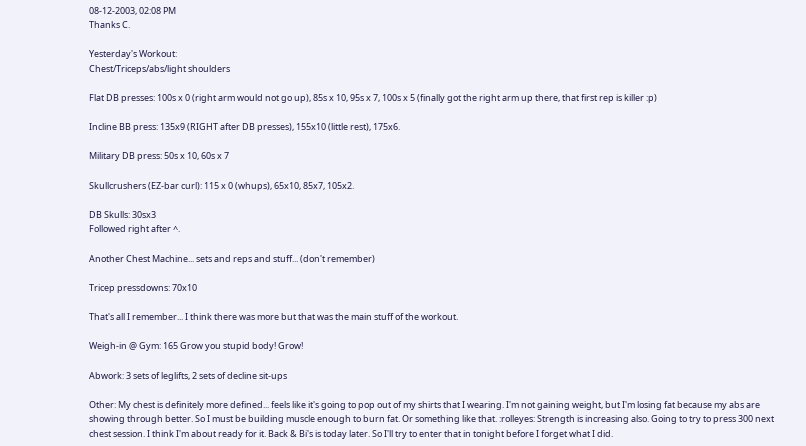08-12-2003, 02:08 PM
Thanks C.

Yesterday's Workout:
Chest/Triceps/abs/light shoulders

Flat DB presses: 100s x 0 (right arm would not go up), 85s x 10, 95s x 7, 100s x 5 (finally got the right arm up there, that first rep is killer :p)

Incline BB press: 135x9 (RIGHT after DB presses), 155x10 (little rest), 175x6.

Military DB press: 50s x 10, 60s x 7

Skullcrushers (EZ-bar curl): 115 x 0 (whups), 65x10, 85x7, 105x2.

DB Skulls: 30sx3
Followed right after ^.

Another Chest Machine... sets and reps and stuff... (don't remember)

Tricep pressdowns: 70x10

That's all I remember... I think there was more but that was the main stuff of the workout.

Weigh-in @ Gym: 165 Grow you stupid body! Grow!

Abwork: 3 sets of leglifts, 2 sets of decline sit-ups

Other: My chest is definitely more defined... feels like it's going to pop out of my shirts that I wearing. I'm not gaining weight, but I'm losing fat because my abs are showing through better. So I must be building muscle enough to burn fat. Or something like that. :rolleyes: Strength is increasing also. Going to try to press 300 next chest session. I think I'm about ready for it. Back & Bi's is today later. So I'll try to enter that in tonight before I forget what I did.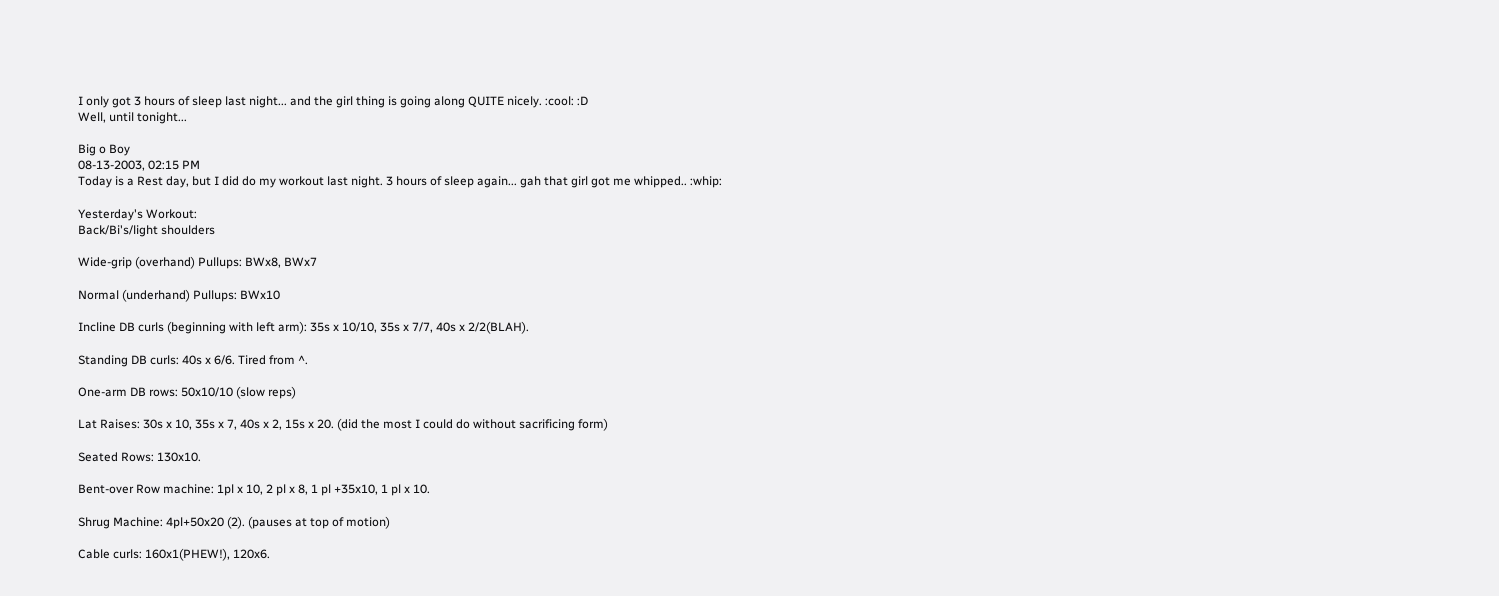I only got 3 hours of sleep last night... and the girl thing is going along QUITE nicely. :cool: :D
Well, until tonight...

Big o Boy
08-13-2003, 02:15 PM
Today is a Rest day, but I did do my workout last night. 3 hours of sleep again... gah that girl got me whipped.. :whip:

Yesterday's Workout:
Back/Bi's/light shoulders

Wide-grip (overhand) Pullups: BWx8, BWx7

Normal (underhand) Pullups: BWx10

Incline DB curls (beginning with left arm): 35s x 10/10, 35s x 7/7, 40s x 2/2(BLAH).

Standing DB curls: 40s x 6/6. Tired from ^.

One-arm DB rows: 50x10/10 (slow reps)

Lat Raises: 30s x 10, 35s x 7, 40s x 2, 15s x 20. (did the most I could do without sacrificing form)

Seated Rows: 130x10.

Bent-over Row machine: 1pl x 10, 2 pl x 8, 1 pl +35x10, 1 pl x 10.

Shrug Machine: 4pl+50x20 (2). (pauses at top of motion)

Cable curls: 160x1(PHEW!), 120x6.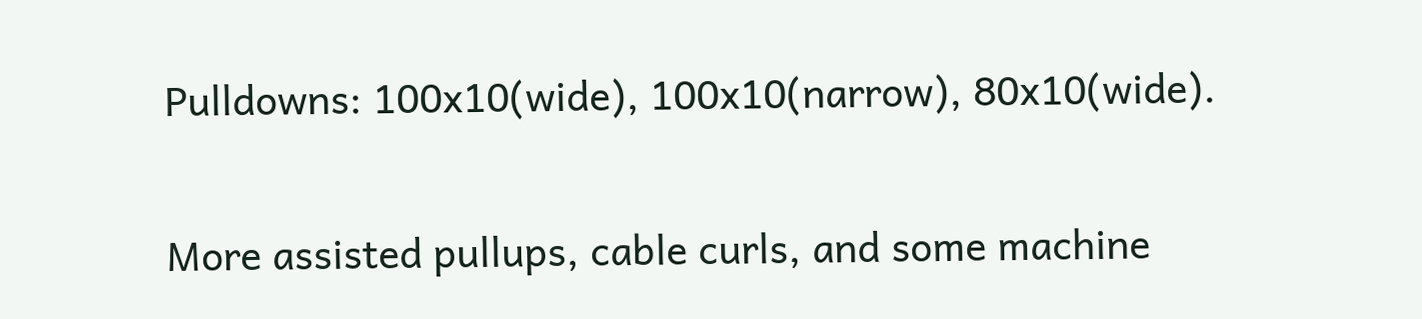Pulldowns: 100x10(wide), 100x10(narrow), 80x10(wide).

More assisted pullups, cable curls, and some machine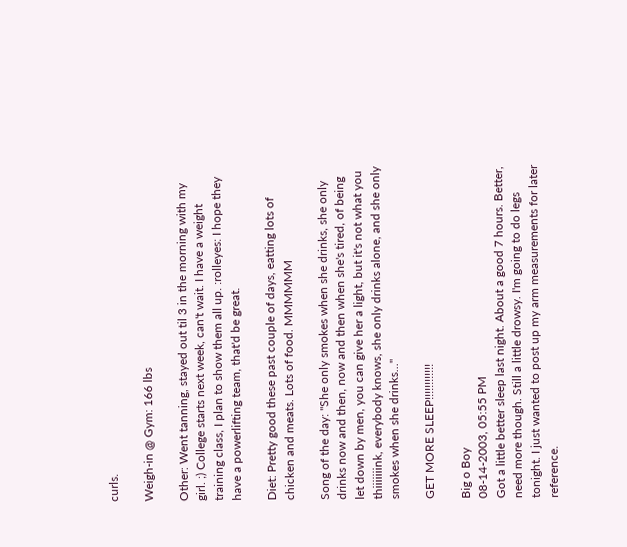curls.

Weigh-in @ Gym: 166 lbs

Other: Went tanning, stayed out til 3 in the morning with my girl. ;) College starts next week, can't wait. I have a weight training class, I plan to show them all up. :rolleyes: I hope they have a powerlifting team, that'd be great.

Diet: Pretty good these past couple of days, eatting lots of chicken and meats. Lots of food. MMMMMM

Song of the day: "She only smokes when she drinks, she only drinks now and then, now and then when she's tired, of being let down by men, you can give her a light, but it's not what you thiiiiiiink, everybody knows, she only drinks alone, and she only smokes when she drinks..."

GET MORE SLEEP!!!!!!!!!!!!

Big o Boy
08-14-2003, 05:55 PM
Got a little better sleep last night. About a good 7 hours. Better, need more though. Still a little drowsy. I'm going to do legs tonight. I just wanted to post up my arm measurements for later reference.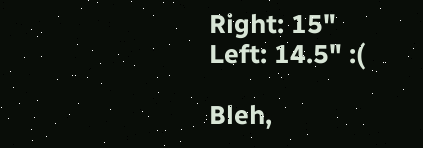Right: 15"
Left: 14.5" :(

Bleh,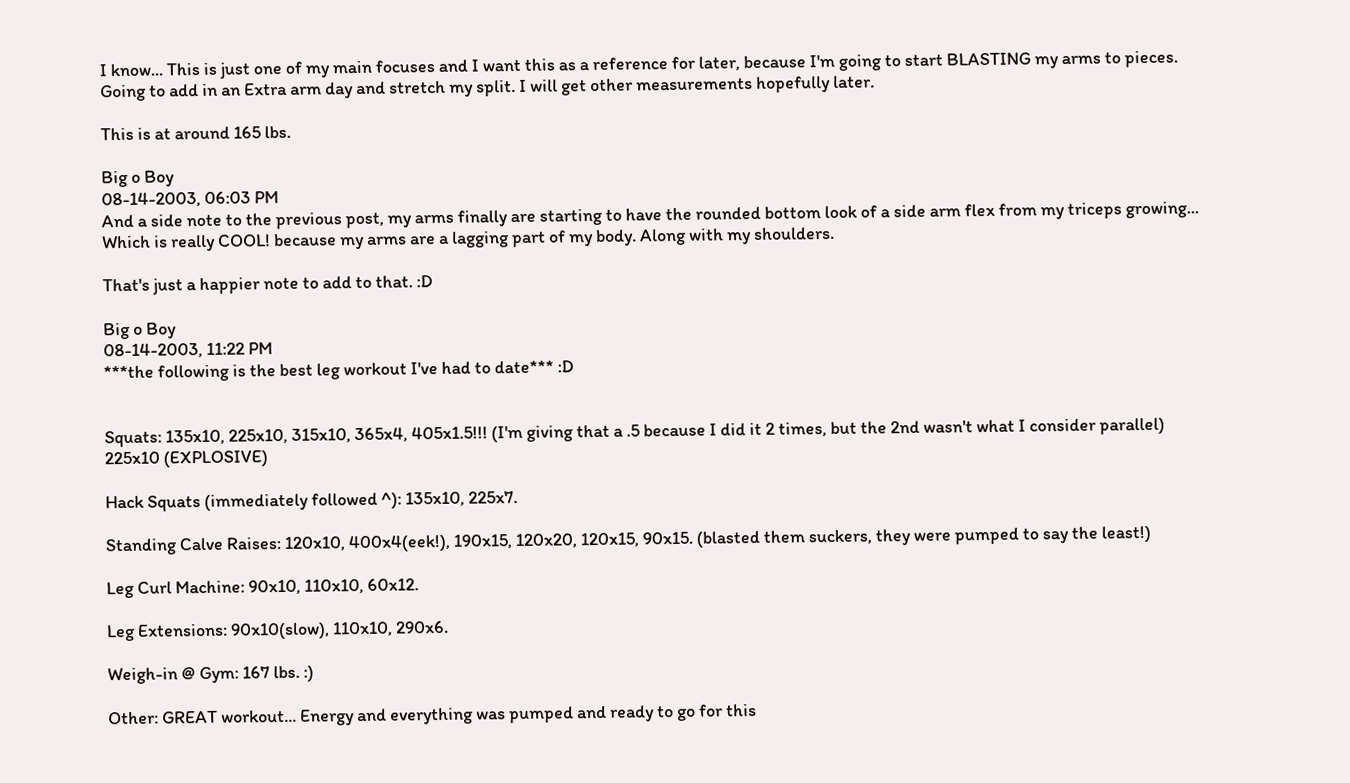I know... This is just one of my main focuses and I want this as a reference for later, because I'm going to start BLASTING my arms to pieces. Going to add in an Extra arm day and stretch my split. I will get other measurements hopefully later.

This is at around 165 lbs.

Big o Boy
08-14-2003, 06:03 PM
And a side note to the previous post, my arms finally are starting to have the rounded bottom look of a side arm flex from my triceps growing... Which is really COOL! because my arms are a lagging part of my body. Along with my shoulders.

That's just a happier note to add to that. :D

Big o Boy
08-14-2003, 11:22 PM
***the following is the best leg workout I've had to date*** :D


Squats: 135x10, 225x10, 315x10, 365x4, 405x1.5!!! (I'm giving that a .5 because I did it 2 times, but the 2nd wasn't what I consider parallel) 225x10 (EXPLOSIVE)

Hack Squats (immediately followed ^): 135x10, 225x7.

Standing Calve Raises: 120x10, 400x4(eek!), 190x15, 120x20, 120x15, 90x15. (blasted them suckers, they were pumped to say the least!)

Leg Curl Machine: 90x10, 110x10, 60x12.

Leg Extensions: 90x10(slow), 110x10, 290x6.

Weigh-in @ Gym: 167 lbs. :)

Other: GREAT workout... Energy and everything was pumped and ready to go for this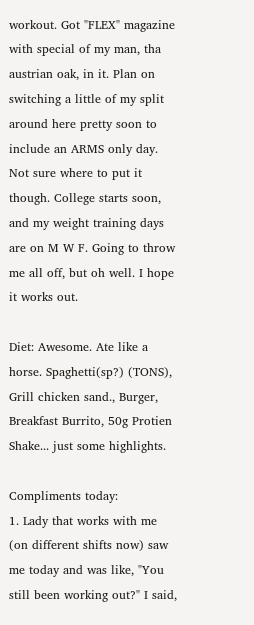workout. Got "FLEX" magazine with special of my man, tha austrian oak, in it. Plan on switching a little of my split around here pretty soon to include an ARMS only day. Not sure where to put it though. College starts soon, and my weight training days are on M W F. Going to throw me all off, but oh well. I hope it works out.

Diet: Awesome. Ate like a horse. Spaghetti(sp?) (TONS), Grill chicken sand., Burger, Breakfast Burrito, 50g Protien Shake... just some highlights.

Compliments today:
1. Lady that works with me (on different shifts now) saw me today and was like, "You still been working out?" I said,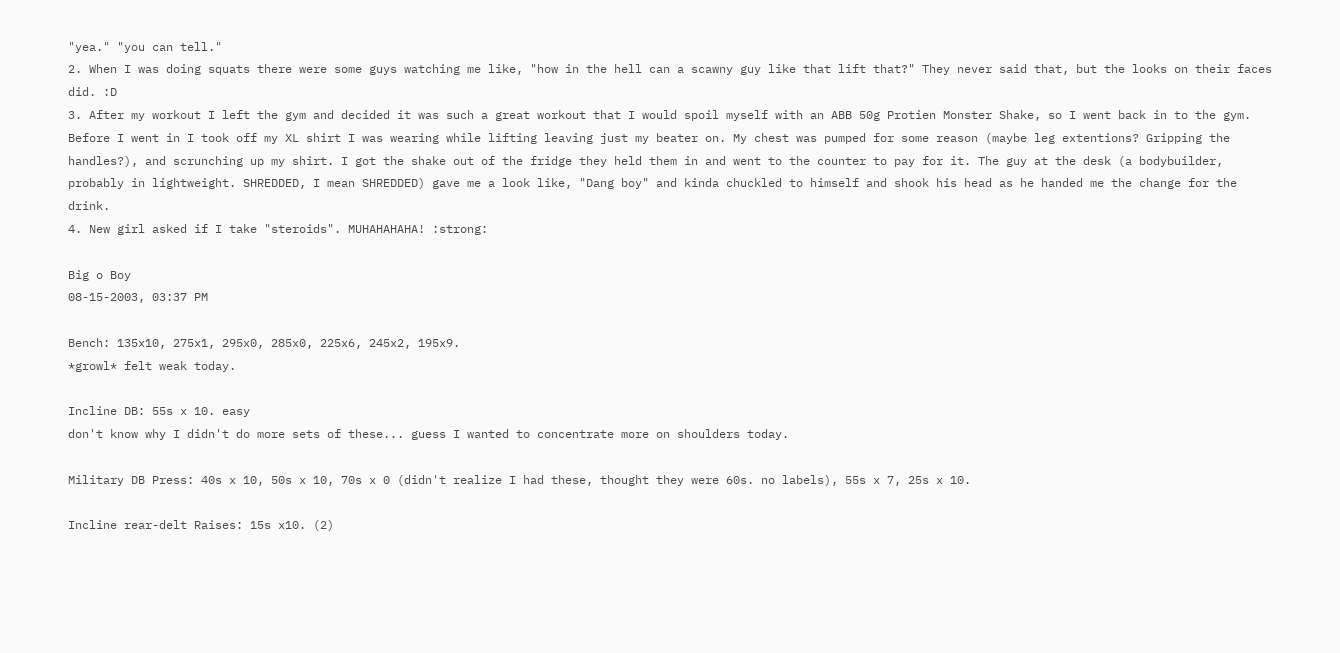"yea." "you can tell."
2. When I was doing squats there were some guys watching me like, "how in the hell can a scawny guy like that lift that?" They never said that, but the looks on their faces did. :D
3. After my workout I left the gym and decided it was such a great workout that I would spoil myself with an ABB 50g Protien Monster Shake, so I went back in to the gym. Before I went in I took off my XL shirt I was wearing while lifting leaving just my beater on. My chest was pumped for some reason (maybe leg extentions? Gripping the handles?), and scrunching up my shirt. I got the shake out of the fridge they held them in and went to the counter to pay for it. The guy at the desk (a bodybuilder, probably in lightweight. SHREDDED, I mean SHREDDED) gave me a look like, "Dang boy" and kinda chuckled to himself and shook his head as he handed me the change for the drink.
4. New girl asked if I take "steroids". MUHAHAHAHA! :strong:

Big o Boy
08-15-2003, 03:37 PM

Bench: 135x10, 275x1, 295x0, 285x0, 225x6, 245x2, 195x9.
*growl* felt weak today.

Incline DB: 55s x 10. easy
don't know why I didn't do more sets of these... guess I wanted to concentrate more on shoulders today.

Military DB Press: 40s x 10, 50s x 10, 70s x 0 (didn't realize I had these, thought they were 60s. no labels), 55s x 7, 25s x 10.

Incline rear-delt Raises: 15s x10. (2)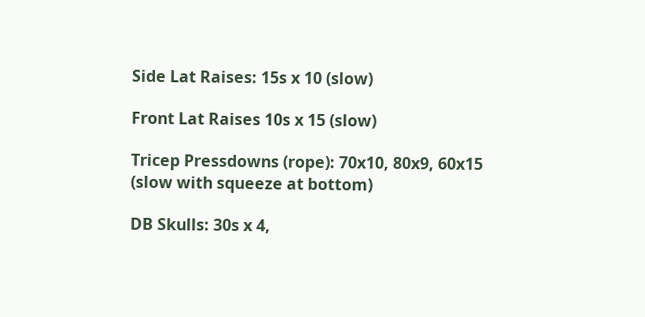Side Lat Raises: 15s x 10 (slow)

Front Lat Raises 10s x 15 (slow)

Tricep Pressdowns (rope): 70x10, 80x9, 60x15 (slow with squeeze at bottom)

DB Skulls: 30s x 4,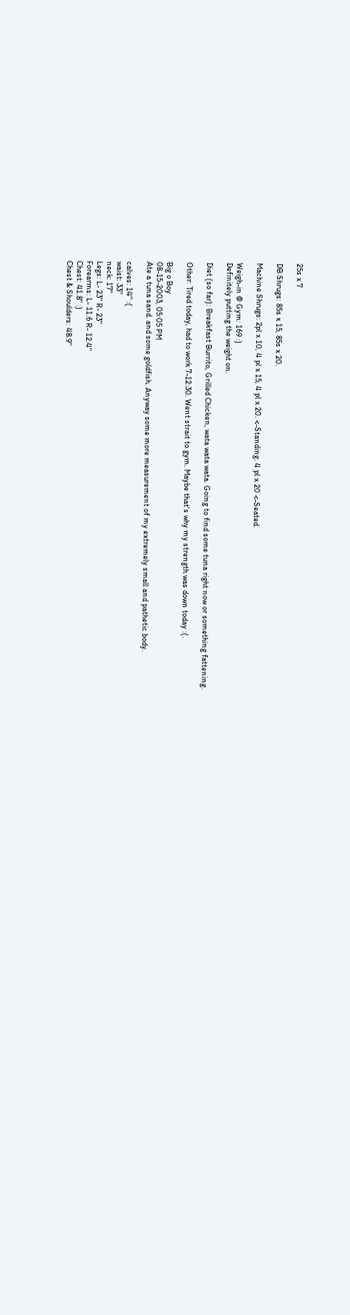25s x 7

DB Shrugs: 85s x 15, 85s x 20.

Machine Shrugs: 2pl x 10, 4 pl x 15, 4 pl x 20. <-Standing. 4 pl x 20 <-Seated.

Weigh-in @ Gym: 169 :)
Definitely putting the weight on.

Diet (so far): Breakfast Burrito, Grilled Chicken, wata wata wata. Going to find some tuna right now or something fattening.

Other: Tired today, had to work 7-12:30. Went strait to gym. Maybe that's why my strength was down today :(.

Big o Boy
08-15-2003, 05:05 PM
Ate a tuna sand. and some goldfish. Anyway some more measurement of my extremely small and pathetic body.

calves: 14" :(
waist: 33"
neck: 17"
Legs: L- 23" R- 23"
Forearms: L- 11.6 R- 12.4"
Chest: 41.8" :)
Chest & Shoulders: 48.9"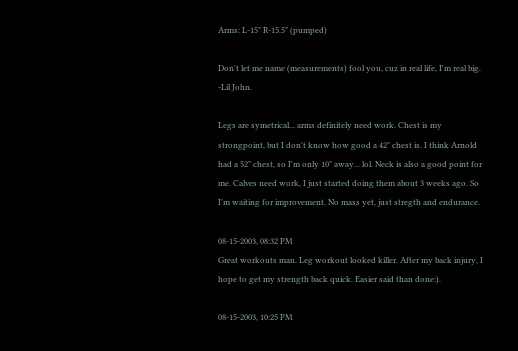Arms: L-15" R-15.5" (pumped)

Don't let me name (measurements) fool you, cuz in real life, I'm real big. -Lil John.

Legs are symetrical... arms definitely need work. Chest is my strongpoint, but I don't know how good a 42" chest is. I think Arnold had a 52" chest, so I'm only 10" away... lol. Neck is also a good point for me. Calves need work, I just started doing them about 3 weeks ago. So I'm waiting for improvement. No mass yet, just stregth and endurance.

08-15-2003, 08:32 PM
Great workouts man. Leg workout looked killer. After my back injury, I hope to get my strength back quick. Easier said than done:).

08-15-2003, 10:25 PM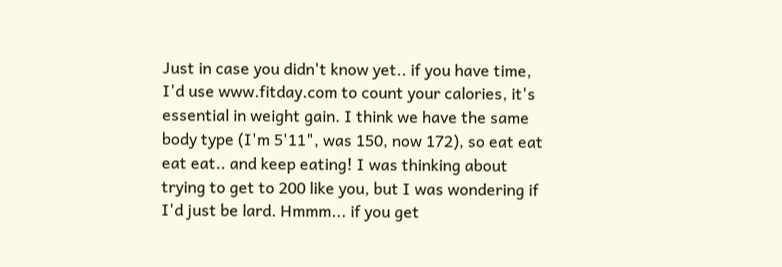Just in case you didn't know yet.. if you have time, I'd use www.fitday.com to count your calories, it's essential in weight gain. I think we have the same body type (I'm 5'11", was 150, now 172), so eat eat eat eat.. and keep eating! I was thinking about trying to get to 200 like you, but I was wondering if I'd just be lard. Hmmm... if you get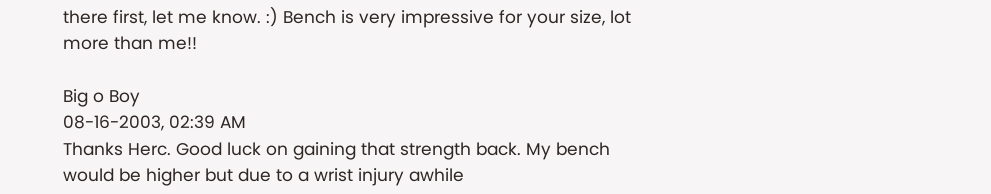there first, let me know. :) Bench is very impressive for your size, lot more than me!!

Big o Boy
08-16-2003, 02:39 AM
Thanks Herc. Good luck on gaining that strength back. My bench would be higher but due to a wrist injury awhile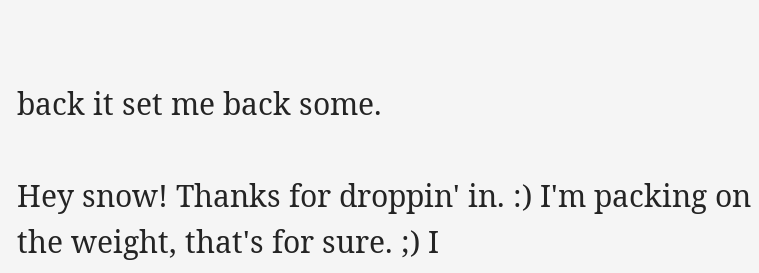back it set me back some.

Hey snow! Thanks for droppin' in. :) I'm packing on the weight, that's for sure. ;) I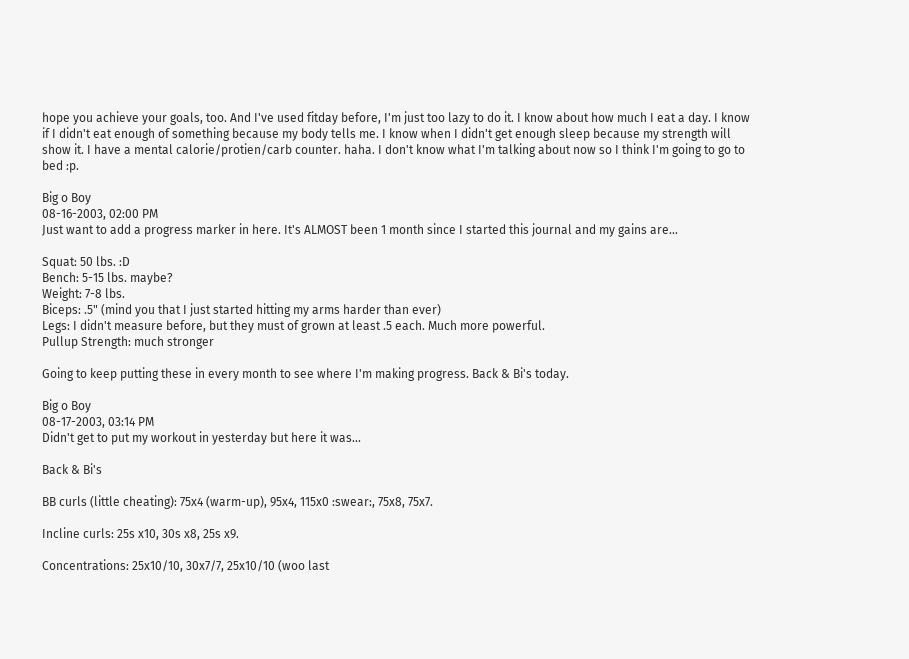hope you achieve your goals, too. And I've used fitday before, I'm just too lazy to do it. I know about how much I eat a day. I know if I didn't eat enough of something because my body tells me. I know when I didn't get enough sleep because my strength will show it. I have a mental calorie/protien/carb counter. haha. I don't know what I'm talking about now so I think I'm going to go to bed :p.

Big o Boy
08-16-2003, 02:00 PM
Just want to add a progress marker in here. It's ALMOST been 1 month since I started this journal and my gains are...

Squat: 50 lbs. :D
Bench: 5-15 lbs. maybe?
Weight: 7-8 lbs.
Biceps: .5" (mind you that I just started hitting my arms harder than ever)
Legs: I didn't measure before, but they must of grown at least .5 each. Much more powerful.
Pullup Strength: much stronger

Going to keep putting these in every month to see where I'm making progress. Back & Bi's today.

Big o Boy
08-17-2003, 03:14 PM
Didn't get to put my workout in yesterday but here it was...

Back & Bi's

BB curls (little cheating): 75x4 (warm-up), 95x4, 115x0 :swear:, 75x8, 75x7.

Incline curls: 25s x10, 30s x8, 25s x9.

Concentrations: 25x10/10, 30x7/7, 25x10/10 (woo last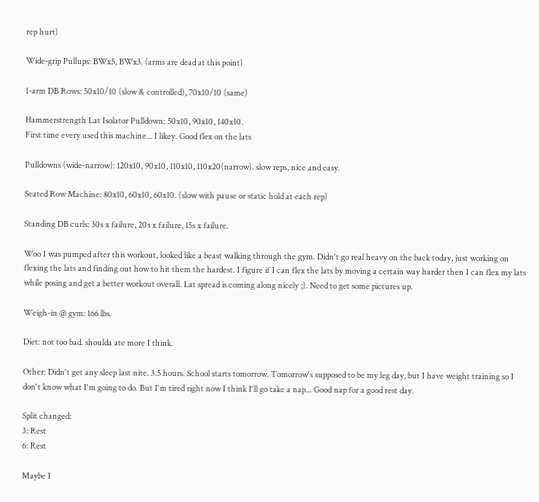rep hurt)

Wide-grip Pullups: BWx5, BWx3. (arms are dead at this point)

1-arm DB Rows: 50x10/10 (slow & controlled), 70x10/10 (same)

Hammerstrength Lat Isolator Pulldown: 50x10, 90x10, 140x10.
First time every used this machine... I likey. Good flex on the lats

Pulldowns (wide-narrow): 120x10, 90x10, 110x10, 110x20(narrow). slow reps, nice and easy.

Seated Row Machine: 80x10, 60x10, 60x10. (slow with pause or static hold at each rep)

Standing DB curls: 30s x failure, 20s x failure, 15s x failure.

Woo I was pumped after this workout, looked like a beast walking through the gym. Didn't go real heavy on the back today, just working on flexing the lats and finding out how to hit them the hardest. I figure if I can flex the lats by moving a certain way harder then I can flex my lats while posing and get a better workout overall. Lat spread is coming along nicely ;). Need to get some pictures up.

Weigh-in @ gym: 166 lbs.

Diet: not too bad. shoulda ate more I think.

Other: Didn't get any sleep last nite. 3.5 hours. School starts tomorrow. Tomorrow's supposed to be my leg day, but I have weight training so I don't know what I'm going to do. But I'm tired right now I think I'll go take a nap... Good nap for a good rest day.

Split changed:
3: Rest
6: Rest

Maybe I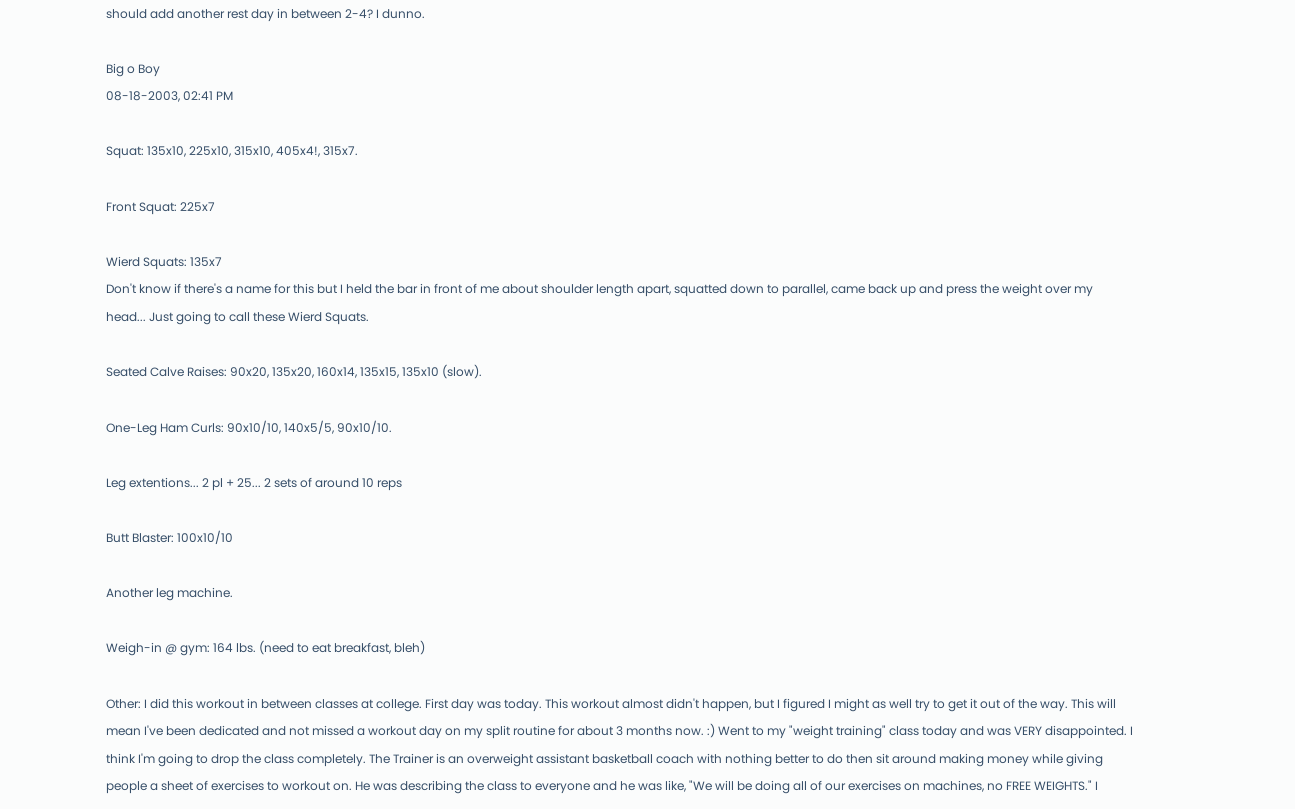should add another rest day in between 2-4? I dunno.

Big o Boy
08-18-2003, 02:41 PM

Squat: 135x10, 225x10, 315x10, 405x4!, 315x7.

Front Squat: 225x7

Wierd Squats: 135x7
Don't know if there's a name for this but I held the bar in front of me about shoulder length apart, squatted down to parallel, came back up and press the weight over my head... Just going to call these Wierd Squats.

Seated Calve Raises: 90x20, 135x20, 160x14, 135x15, 135x10 (slow).

One-Leg Ham Curls: 90x10/10, 140x5/5, 90x10/10.

Leg extentions... 2 pl + 25... 2 sets of around 10 reps

Butt Blaster: 100x10/10

Another leg machine.

Weigh-in @ gym: 164 lbs. (need to eat breakfast, bleh)

Other: I did this workout in between classes at college. First day was today. This workout almost didn't happen, but I figured I might as well try to get it out of the way. This will mean I've been dedicated and not missed a workout day on my split routine for about 3 months now. :) Went to my "weight training" class today and was VERY disappointed. I think I'm going to drop the class completely. The Trainer is an overweight assistant basketball coach with nothing better to do then sit around making money while giving people a sheet of exercises to workout on. He was describing the class to everyone and he was like, "We will be doing all of our exercises on machines, no FREE WEIGHTS." I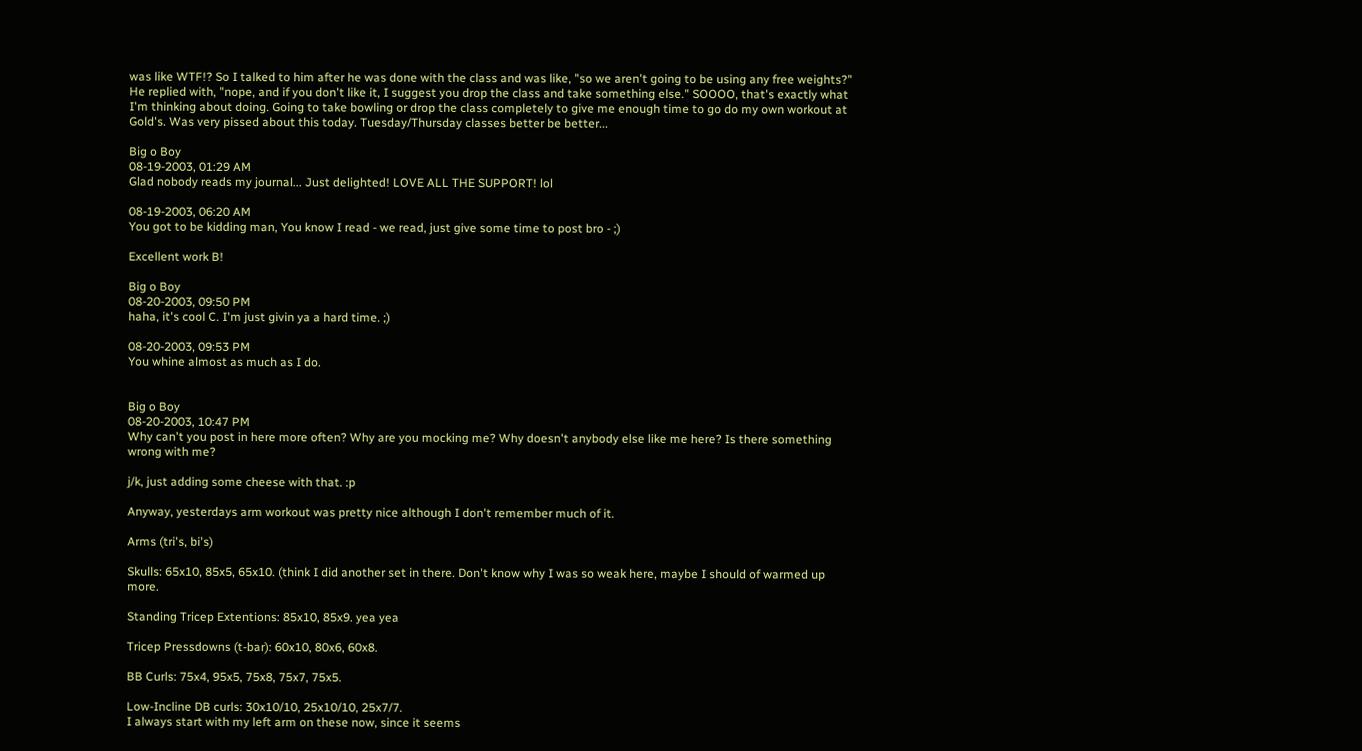was like WTF!? So I talked to him after he was done with the class and was like, "so we aren't going to be using any free weights?" He replied with, "nope, and if you don't like it, I suggest you drop the class and take something else." SOOOO, that's exactly what I'm thinking about doing. Going to take bowling or drop the class completely to give me enough time to go do my own workout at Gold's. Was very pissed about this today. Tuesday/Thursday classes better be better...

Big o Boy
08-19-2003, 01:29 AM
Glad nobody reads my journal... Just delighted! LOVE ALL THE SUPPORT! lol

08-19-2003, 06:20 AM
You got to be kidding man, You know I read - we read, just give some time to post bro - ;)

Excellent work B!

Big o Boy
08-20-2003, 09:50 PM
haha, it's cool C. I'm just givin ya a hard time. ;)

08-20-2003, 09:53 PM
You whine almost as much as I do.


Big o Boy
08-20-2003, 10:47 PM
Why can't you post in here more often? Why are you mocking me? Why doesn't anybody else like me here? Is there something wrong with me?

j/k, just adding some cheese with that. :p

Anyway, yesterdays arm workout was pretty nice although I don't remember much of it.

Arms (tri's, bi's)

Skulls: 65x10, 85x5, 65x10. (think I did another set in there. Don't know why I was so weak here, maybe I should of warmed up more.

Standing Tricep Extentions: 85x10, 85x9. yea yea

Tricep Pressdowns (t-bar): 60x10, 80x6, 60x8.

BB Curls: 75x4, 95x5, 75x8, 75x7, 75x5.

Low-Incline DB curls: 30x10/10, 25x10/10, 25x7/7.
I always start with my left arm on these now, since it seems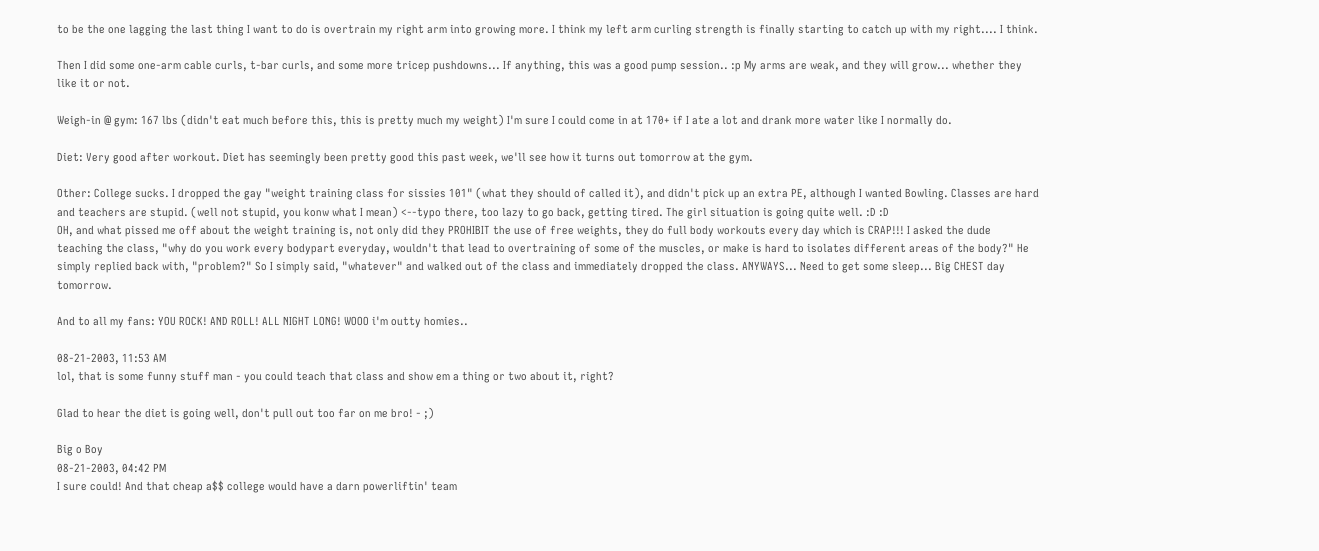to be the one lagging the last thing I want to do is overtrain my right arm into growing more. I think my left arm curling strength is finally starting to catch up with my right.... I think.

Then I did some one-arm cable curls, t-bar curls, and some more tricep pushdowns... If anything, this was a good pump session.. :p My arms are weak, and they will grow... whether they like it or not.

Weigh-in @ gym: 167 lbs (didn't eat much before this, this is pretty much my weight) I'm sure I could come in at 170+ if I ate a lot and drank more water like I normally do.

Diet: Very good after workout. Diet has seemingly been pretty good this past week, we'll see how it turns out tomorrow at the gym.

Other: College sucks. I dropped the gay "weight training class for sissies 101" (what they should of called it), and didn't pick up an extra PE, although I wanted Bowling. Classes are hard and teachers are stupid. (well not stupid, you konw what I mean) <--typo there, too lazy to go back, getting tired. The girl situation is going quite well. :D :D
OH, and what pissed me off about the weight training is, not only did they PROHIBIT the use of free weights, they do full body workouts every day which is CRAP!!! I asked the dude teaching the class, "why do you work every bodypart everyday, wouldn't that lead to overtraining of some of the muscles, or make is hard to isolates different areas of the body?" He simply replied back with, "problem?" So I simply said, "whatever" and walked out of the class and immediately dropped the class. ANYWAYS... Need to get some sleep... Big CHEST day tomorrow.

And to all my fans: YOU ROCK! AND ROLL! ALL NIGHT LONG! WOOO i'm outty homies..

08-21-2003, 11:53 AM
lol, that is some funny stuff man - you could teach that class and show em a thing or two about it, right?

Glad to hear the diet is going well, don't pull out too far on me bro! - ;)

Big o Boy
08-21-2003, 04:42 PM
I sure could! And that cheap a$$ college would have a darn powerliftin' team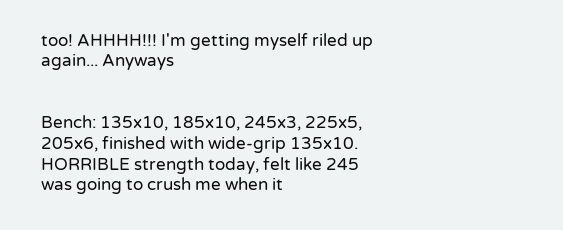too! AHHHH!!! I'm getting myself riled up again... Anyways


Bench: 135x10, 185x10, 245x3, 225x5, 205x6, finished with wide-grip 135x10.
HORRIBLE strength today, felt like 245 was going to crush me when it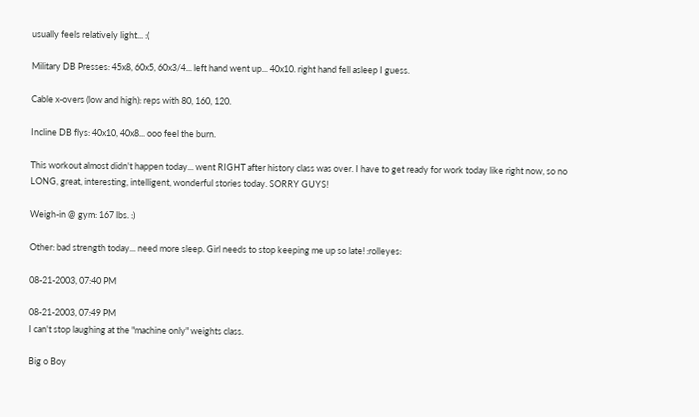usually feels relatively light... :(

Military DB Presses: 45x8, 60x5, 60x3/4... left hand went up... 40x10. right hand fell asleep I guess.

Cable x-overs (low and high): reps with 80, 160, 120.

Incline DB flys: 40x10, 40x8... ooo feel the burn.

This workout almost didn't happen today... went RIGHT after history class was over. I have to get ready for work today like right now, so no LONG, great, interesting, intelligent, wonderful stories today. SORRY GUYS!

Weigh-in @ gym: 167 lbs. :)

Other: bad strength today... need more sleep. Girl needs to stop keeping me up so late! :rolleyes:

08-21-2003, 07:40 PM

08-21-2003, 07:49 PM
I can't stop laughing at the "machine only" weights class.

Big o Boy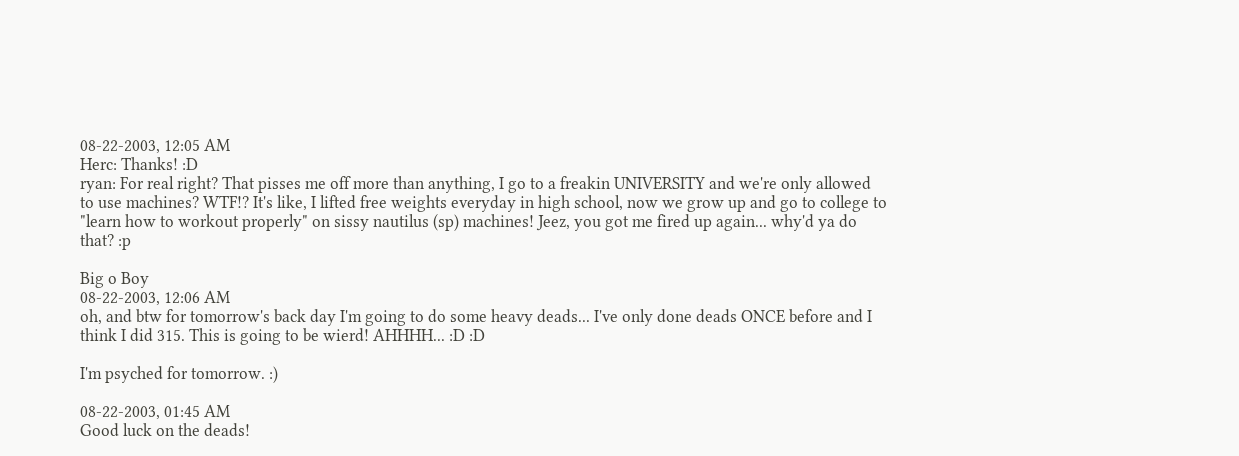08-22-2003, 12:05 AM
Herc: Thanks! :D
ryan: For real right? That pisses me off more than anything, I go to a freakin UNIVERSITY and we're only allowed to use machines? WTF!? It's like, I lifted free weights everyday in high school, now we grow up and go to college to "learn how to workout properly" on sissy nautilus (sp) machines! Jeez, you got me fired up again... why'd ya do that? :p

Big o Boy
08-22-2003, 12:06 AM
oh, and btw for tomorrow's back day I'm going to do some heavy deads... I've only done deads ONCE before and I think I did 315. This is going to be wierd! AHHHH... :D :D

I'm psyched for tomorrow. :)

08-22-2003, 01:45 AM
Good luck on the deads!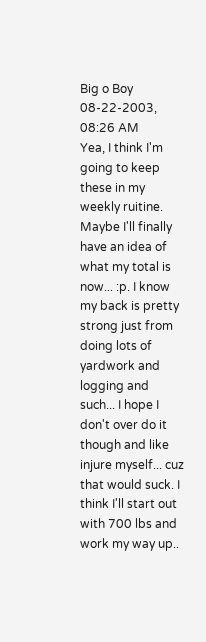Big o Boy
08-22-2003, 08:26 AM
Yea, I think I'm going to keep these in my weekly ruitine. Maybe I'll finally have an idea of what my total is now... :p. I know my back is pretty strong just from doing lots of yardwork and logging and such... I hope I don't over do it though and like injure myself... cuz that would suck. I think I'll start out with 700 lbs and work my way up..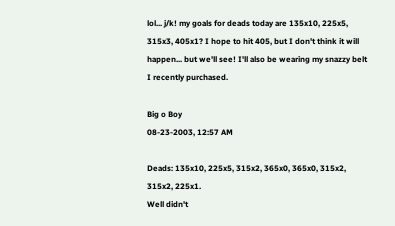lol... j/k! my goals for deads today are 135x10, 225x5, 315x3, 405x1? I hope to hit 405, but I don't think it will happen... but we'll see! I'll also be wearing my snazzy belt I recently purchased.

Big o Boy
08-23-2003, 12:57 AM

Deads: 135x10, 225x5, 315x2, 365x0, 365x0, 315x2, 315x2, 225x1.
Well didn't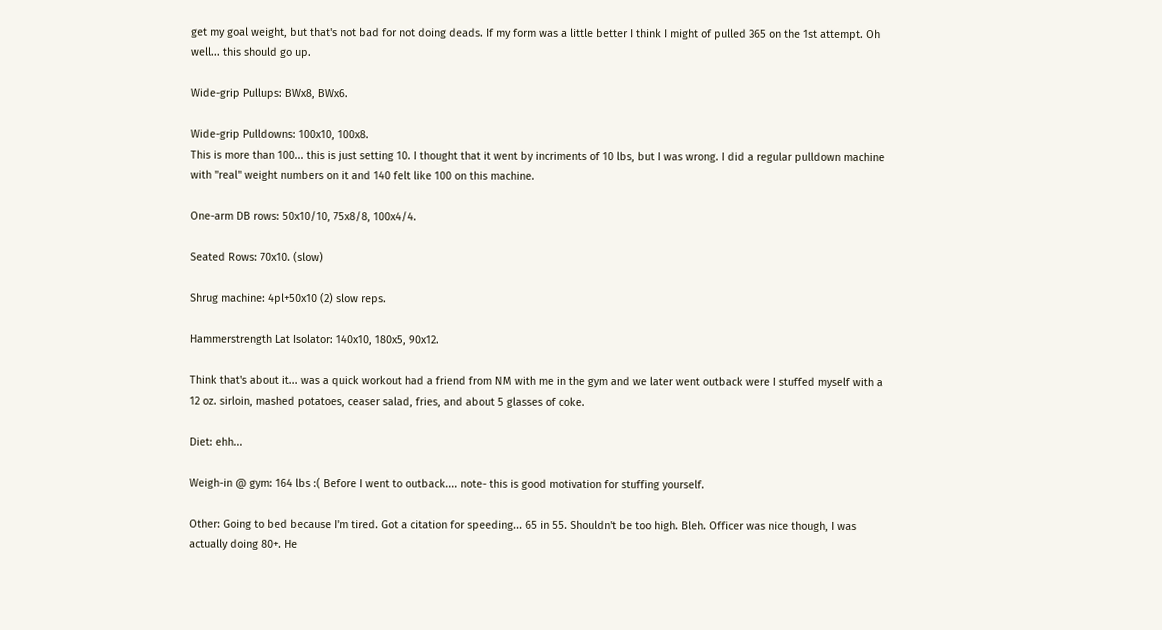get my goal weight, but that's not bad for not doing deads. If my form was a little better I think I might of pulled 365 on the 1st attempt. Oh well... this should go up.

Wide-grip Pullups: BWx8, BWx6.

Wide-grip Pulldowns: 100x10, 100x8.
This is more than 100... this is just setting 10. I thought that it went by incriments of 10 lbs, but I was wrong. I did a regular pulldown machine with "real" weight numbers on it and 140 felt like 100 on this machine.

One-arm DB rows: 50x10/10, 75x8/8, 100x4/4.

Seated Rows: 70x10. (slow)

Shrug machine: 4pl+50x10 (2) slow reps.

Hammerstrength Lat Isolator: 140x10, 180x5, 90x12.

Think that's about it... was a quick workout had a friend from NM with me in the gym and we later went outback were I stuffed myself with a 12 oz. sirloin, mashed potatoes, ceaser salad, fries, and about 5 glasses of coke.

Diet: ehh...

Weigh-in @ gym: 164 lbs :( Before I went to outback.... note- this is good motivation for stuffing yourself.

Other: Going to bed because I'm tired. Got a citation for speeding... 65 in 55. Shouldn't be too high. Bleh. Officer was nice though, I was actually doing 80+. He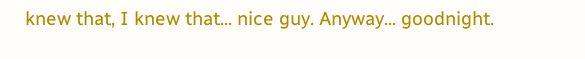knew that, I knew that... nice guy. Anyway... goodnight.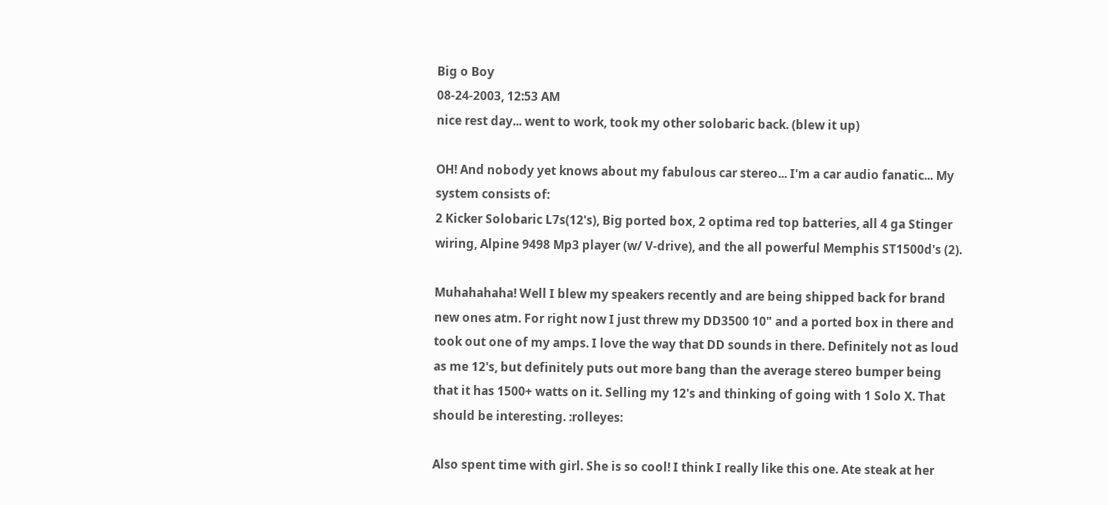Big o Boy
08-24-2003, 12:53 AM
nice rest day... went to work, took my other solobaric back. (blew it up)

OH! And nobody yet knows about my fabulous car stereo... I'm a car audio fanatic... My system consists of:
2 Kicker Solobaric L7s(12's), Big ported box, 2 optima red top batteries, all 4 ga Stinger wiring, Alpine 9498 Mp3 player (w/ V-drive), and the all powerful Memphis ST1500d's (2).

Muhahahaha! Well I blew my speakers recently and are being shipped back for brand new ones atm. For right now I just threw my DD3500 10" and a ported box in there and took out one of my amps. I love the way that DD sounds in there. Definitely not as loud as me 12's, but definitely puts out more bang than the average stereo bumper being that it has 1500+ watts on it. Selling my 12's and thinking of going with 1 Solo X. That should be interesting. :rolleyes:

Also spent time with girl. She is so cool! I think I really like this one. Ate steak at her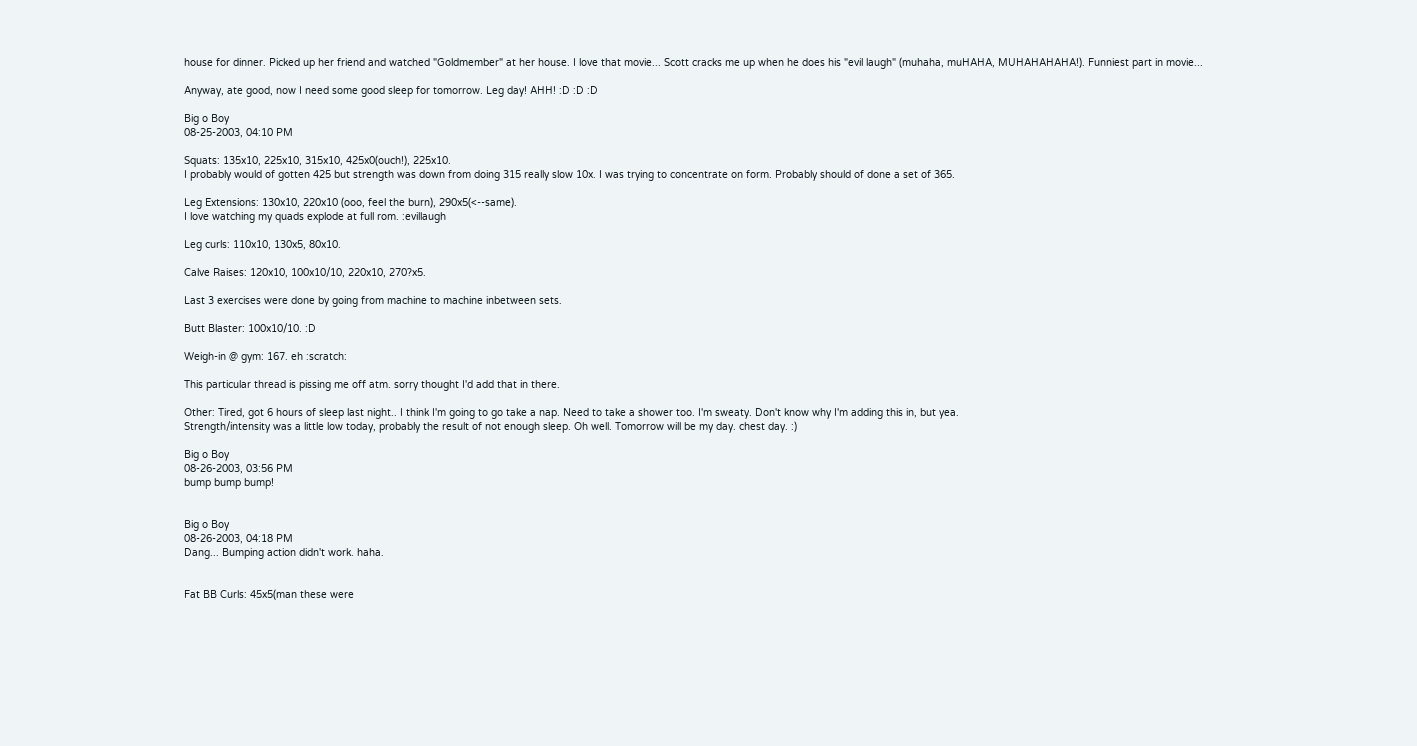house for dinner. Picked up her friend and watched "Goldmember" at her house. I love that movie... Scott cracks me up when he does his "evil laugh" (muhaha, muHAHA, MUHAHAHAHA!). Funniest part in movie...

Anyway, ate good, now I need some good sleep for tomorrow. Leg day! AHH! :D :D :D

Big o Boy
08-25-2003, 04:10 PM

Squats: 135x10, 225x10, 315x10, 425x0(ouch!), 225x10.
I probably would of gotten 425 but strength was down from doing 315 really slow 10x. I was trying to concentrate on form. Probably should of done a set of 365.

Leg Extensions: 130x10, 220x10 (ooo, feel the burn), 290x5(<--same).
I love watching my quads explode at full rom. :evillaugh

Leg curls: 110x10, 130x5, 80x10.

Calve Raises: 120x10, 100x10/10, 220x10, 270?x5.

Last 3 exercises were done by going from machine to machine inbetween sets.

Butt Blaster: 100x10/10. :D

Weigh-in @ gym: 167. eh :scratch:

This particular thread is pissing me off atm. sorry thought I'd add that in there.

Other: Tired, got 6 hours of sleep last night.. I think I'm going to go take a nap. Need to take a shower too. I'm sweaty. Don't know why I'm adding this in, but yea.
Strength/intensity was a little low today, probably the result of not enough sleep. Oh well. Tomorrow will be my day. chest day. :)

Big o Boy
08-26-2003, 03:56 PM
bump bump bump!


Big o Boy
08-26-2003, 04:18 PM
Dang... Bumping action didn't work. haha.


Fat BB Curls: 45x5(man these were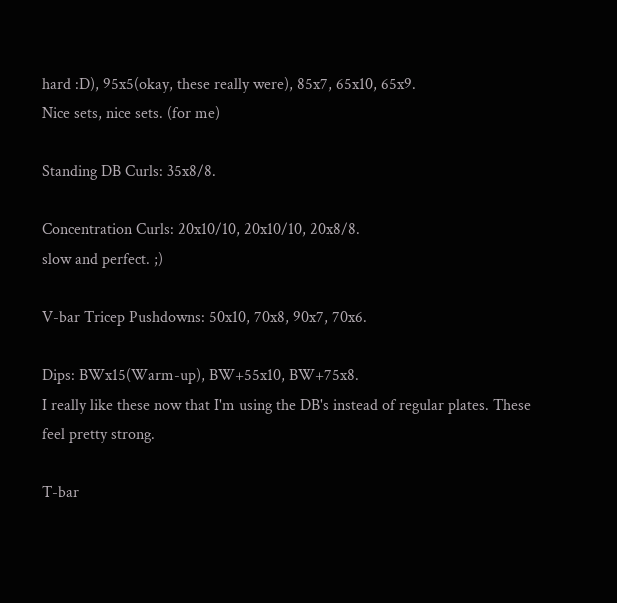hard :D), 95x5(okay, these really were), 85x7, 65x10, 65x9.
Nice sets, nice sets. (for me)

Standing DB Curls: 35x8/8.

Concentration Curls: 20x10/10, 20x10/10, 20x8/8.
slow and perfect. ;)

V-bar Tricep Pushdowns: 50x10, 70x8, 90x7, 70x6.

Dips: BWx15(Warm-up), BW+55x10, BW+75x8.
I really like these now that I'm using the DB's instead of regular plates. These feel pretty strong.

T-bar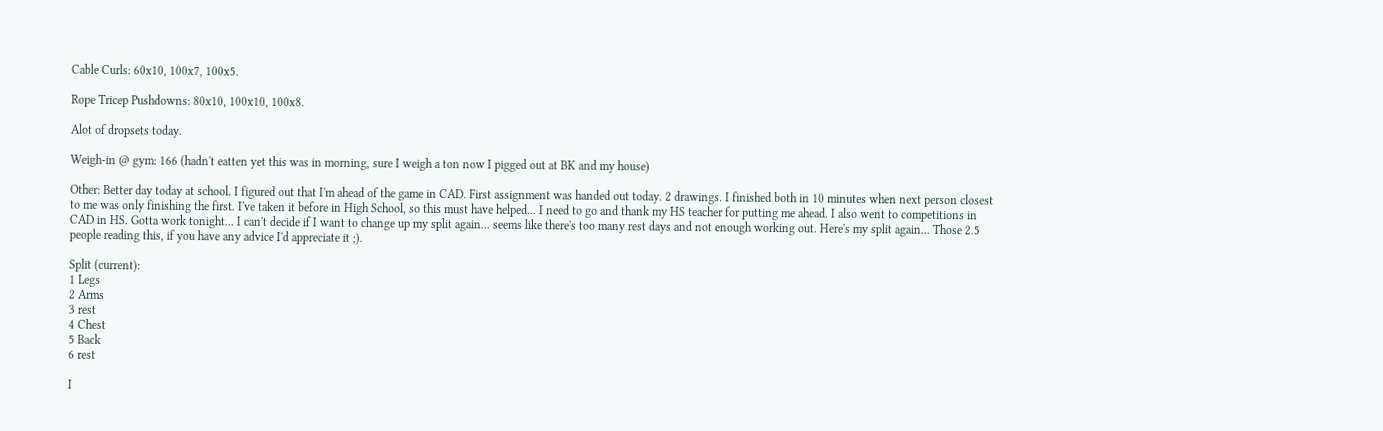Cable Curls: 60x10, 100x7, 100x5.

Rope Tricep Pushdowns: 80x10, 100x10, 100x8.

Alot of dropsets today.

Weigh-in @ gym: 166 (hadn't eatten yet this was in morning, sure I weigh a ton now I pigged out at BK and my house)

Other: Better day today at school. I figured out that I'm ahead of the game in CAD. First assignment was handed out today. 2 drawings. I finished both in 10 minutes when next person closest to me was only finishing the first. I've taken it before in High School, so this must have helped... I need to go and thank my HS teacher for putting me ahead. I also went to competitions in CAD in HS. Gotta work tonight... I can't decide if I want to change up my split again... seems like there's too many rest days and not enough working out. Here's my split again... Those 2.5 people reading this, if you have any advice I'd appreciate it ;).

Split (current):
1 Legs
2 Arms
3 rest
4 Chest
5 Back
6 rest

I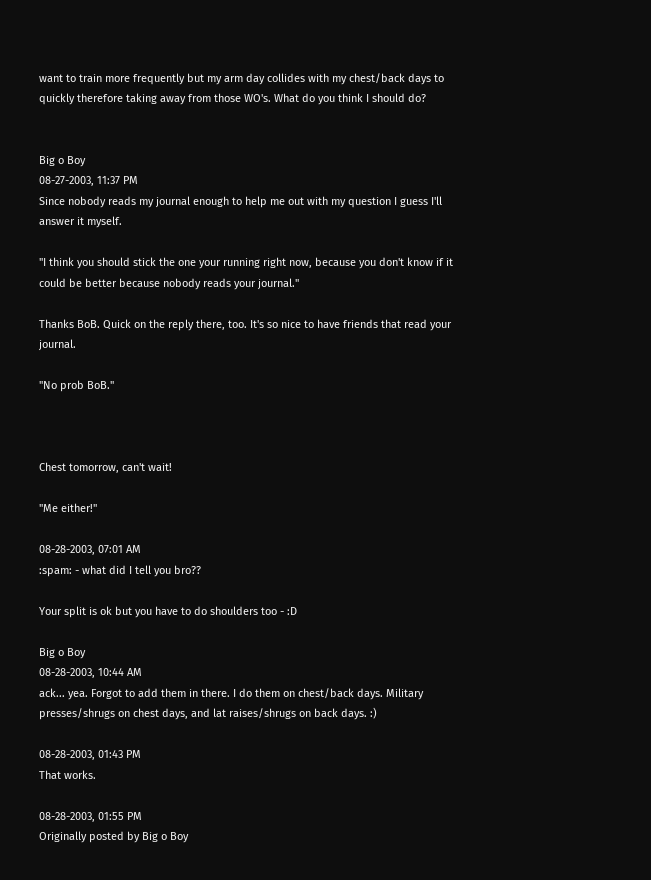want to train more frequently but my arm day collides with my chest/back days to quickly therefore taking away from those WO's. What do you think I should do?


Big o Boy
08-27-2003, 11:37 PM
Since nobody reads my journal enough to help me out with my question I guess I'll answer it myself.

"I think you should stick the one your running right now, because you don't know if it could be better because nobody reads your journal."

Thanks BoB. Quick on the reply there, too. It's so nice to have friends that read your journal.

"No prob BoB."



Chest tomorrow, can't wait!

"Me either!"

08-28-2003, 07:01 AM
:spam: - what did I tell you bro??

Your split is ok but you have to do shoulders too - :D

Big o Boy
08-28-2003, 10:44 AM
ack... yea. Forgot to add them in there. I do them on chest/back days. Military presses/shrugs on chest days, and lat raises/shrugs on back days. :)

08-28-2003, 01:43 PM
That works.

08-28-2003, 01:55 PM
Originally posted by Big o Boy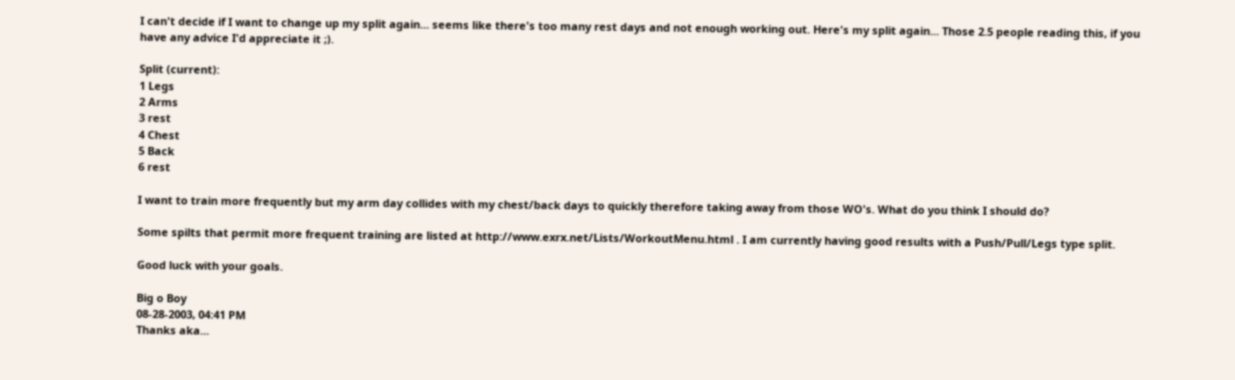I can't decide if I want to change up my split again... seems like there's too many rest days and not enough working out. Here's my split again... Those 2.5 people reading this, if you have any advice I'd appreciate it ;).

Split (current):
1 Legs
2 Arms
3 rest
4 Chest
5 Back
6 rest

I want to train more frequently but my arm day collides with my chest/back days to quickly therefore taking away from those WO's. What do you think I should do?

Some spilts that permit more frequent training are listed at http://www.exrx.net/Lists/WorkoutMenu.html . I am currently having good results with a Push/Pull/Legs type split.

Good luck with your goals.

Big o Boy
08-28-2003, 04:41 PM
Thanks aka...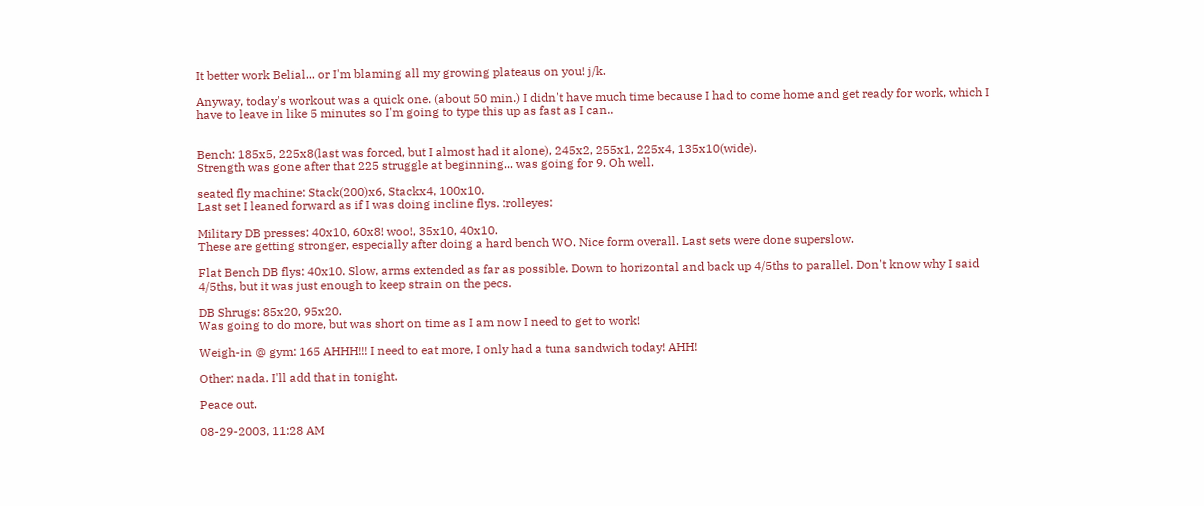It better work Belial... or I'm blaming all my growing plateaus on you! j/k.

Anyway, today's workout was a quick one. (about 50 min.) I didn't have much time because I had to come home and get ready for work, which I have to leave in like 5 minutes so I'm going to type this up as fast as I can..


Bench: 185x5, 225x8(last was forced, but I almost had it alone), 245x2, 255x1, 225x4, 135x10(wide).
Strength was gone after that 225 struggle at beginning... was going for 9. Oh well.

seated fly machine: Stack(200)x6, Stackx4, 100x10.
Last set I leaned forward as if I was doing incline flys. :rolleyes:

Military DB presses: 40x10, 60x8! woo!, 35x10, 40x10.
These are getting stronger, especially after doing a hard bench WO. Nice form overall. Last sets were done superslow.

Flat Bench DB flys: 40x10. Slow, arms extended as far as possible. Down to horizontal and back up 4/5ths to parallel. Don't know why I said 4/5ths, but it was just enough to keep strain on the pecs.

DB Shrugs: 85x20, 95x20.
Was going to do more, but was short on time as I am now I need to get to work!

Weigh-in @ gym: 165 AHHH!!! I need to eat more, I only had a tuna sandwich today! AHH!

Other: nada. I'll add that in tonight.

Peace out.

08-29-2003, 11:28 AM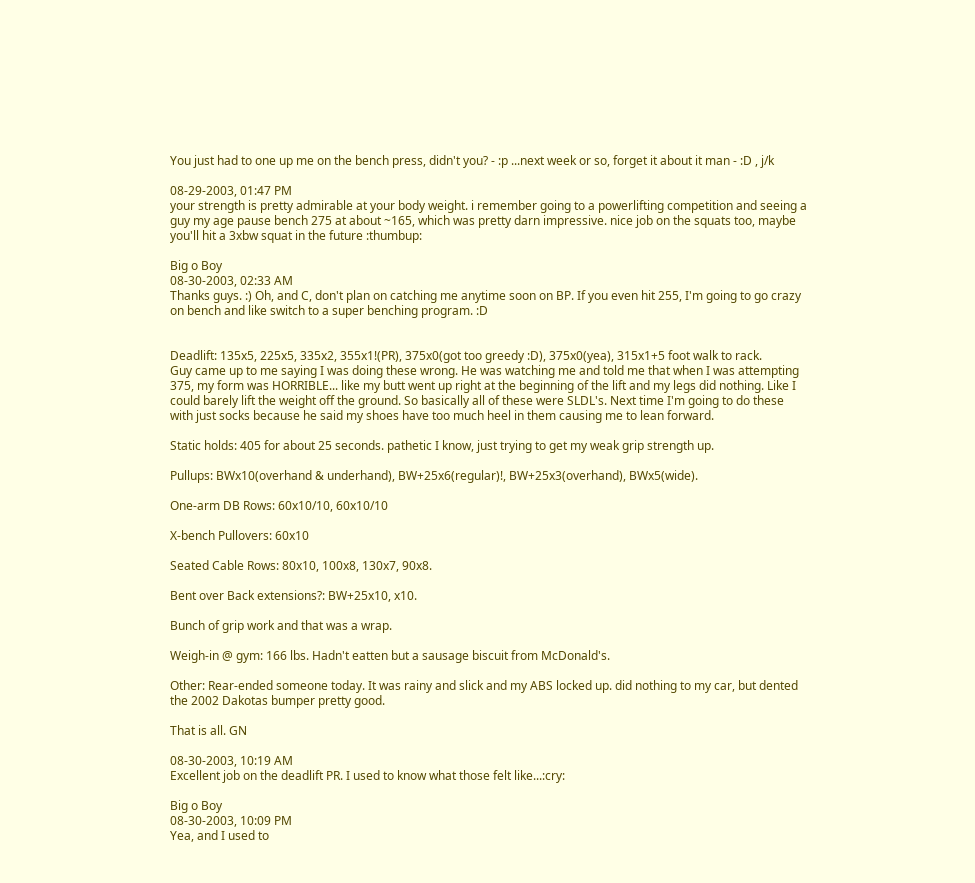You just had to one up me on the bench press, didn't you? - :p ...next week or so, forget it about it man - :D , j/k

08-29-2003, 01:47 PM
your strength is pretty admirable at your body weight. i remember going to a powerlifting competition and seeing a guy my age pause bench 275 at about ~165, which was pretty darn impressive. nice job on the squats too, maybe you'll hit a 3xbw squat in the future :thumbup:

Big o Boy
08-30-2003, 02:33 AM
Thanks guys. :) Oh, and C, don't plan on catching me anytime soon on BP. If you even hit 255, I'm going to go crazy on bench and like switch to a super benching program. :D


Deadlift: 135x5, 225x5, 335x2, 355x1!(PR), 375x0(got too greedy :D), 375x0(yea), 315x1+5 foot walk to rack.
Guy came up to me saying I was doing these wrong. He was watching me and told me that when I was attempting 375, my form was HORRIBLE... like my butt went up right at the beginning of the lift and my legs did nothing. Like I could barely lift the weight off the ground. So basically all of these were SLDL's. Next time I'm going to do these with just socks because he said my shoes have too much heel in them causing me to lean forward.

Static holds: 405 for about 25 seconds. pathetic I know, just trying to get my weak grip strength up.

Pullups: BWx10(overhand & underhand), BW+25x6(regular)!, BW+25x3(overhand), BWx5(wide).

One-arm DB Rows: 60x10/10, 60x10/10

X-bench Pullovers: 60x10

Seated Cable Rows: 80x10, 100x8, 130x7, 90x8.

Bent over Back extensions?: BW+25x10, x10.

Bunch of grip work and that was a wrap.

Weigh-in @ gym: 166 lbs. Hadn't eatten but a sausage biscuit from McDonald's.

Other: Rear-ended someone today. It was rainy and slick and my ABS locked up. did nothing to my car, but dented the 2002 Dakotas bumper pretty good.

That is all. GN

08-30-2003, 10:19 AM
Excellent job on the deadlift PR. I used to know what those felt like...:cry:

Big o Boy
08-30-2003, 10:09 PM
Yea, and I used to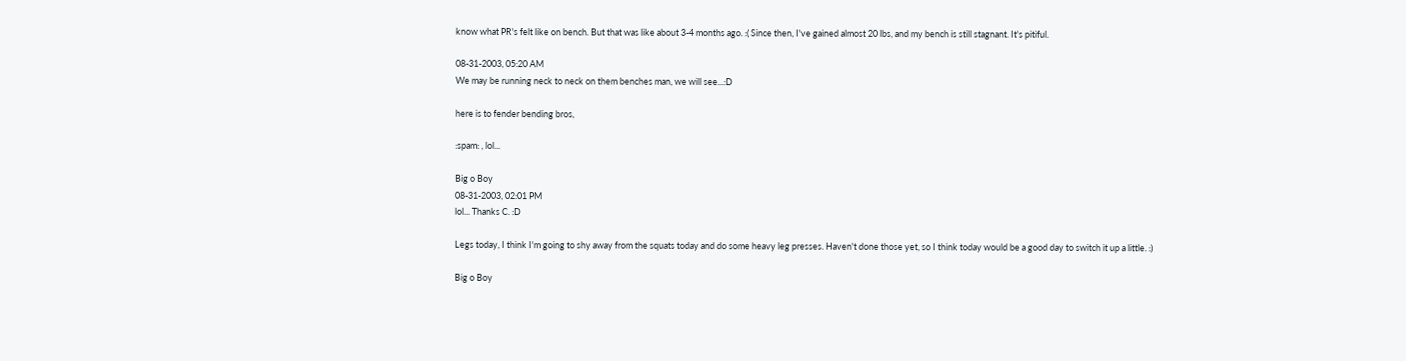know what PR's felt like on bench. But that was like about 3-4 months ago. :( Since then, I've gained almost 20 lbs, and my bench is still stagnant. It's pitiful.

08-31-2003, 05:20 AM
We may be running neck to neck on them benches man, we will see...:D

here is to fender bending bros,

:spam: , lol...

Big o Boy
08-31-2003, 02:01 PM
lol... Thanks C. :D

Legs today, I think I'm going to shy away from the squats today and do some heavy leg presses. Haven't done those yet, so I think today would be a good day to switch it up a little. :)

Big o Boy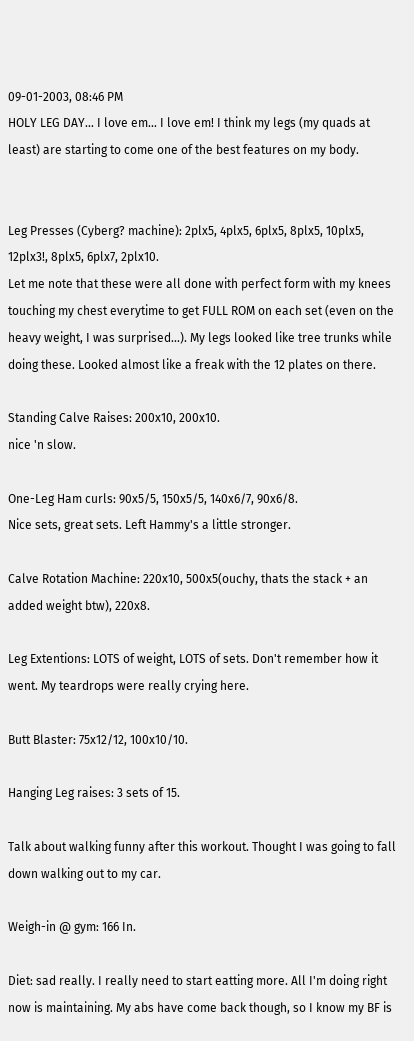09-01-2003, 08:46 PM
HOLY LEG DAY... I love em... I love em! I think my legs (my quads at least) are starting to come one of the best features on my body.


Leg Presses (Cyberg? machine): 2plx5, 4plx5, 6plx5, 8plx5, 10plx5, 12plx3!, 8plx5, 6plx7, 2plx10.
Let me note that these were all done with perfect form with my knees touching my chest everytime to get FULL ROM on each set (even on the heavy weight, I was surprised...). My legs looked like tree trunks while doing these. Looked almost like a freak with the 12 plates on there.

Standing Calve Raises: 200x10, 200x10.
nice 'n slow.

One-Leg Ham curls: 90x5/5, 150x5/5, 140x6/7, 90x6/8.
Nice sets, great sets. Left Hammy's a little stronger.

Calve Rotation Machine: 220x10, 500x5(ouchy, thats the stack + an added weight btw), 220x8.

Leg Extentions: LOTS of weight, LOTS of sets. Don't remember how it went. My teardrops were really crying here.

Butt Blaster: 75x12/12, 100x10/10.

Hanging Leg raises: 3 sets of 15.

Talk about walking funny after this workout. Thought I was going to fall down walking out to my car.

Weigh-in @ gym: 166 In.

Diet: sad really. I really need to start eatting more. All I'm doing right now is maintaining. My abs have come back though, so I know my BF is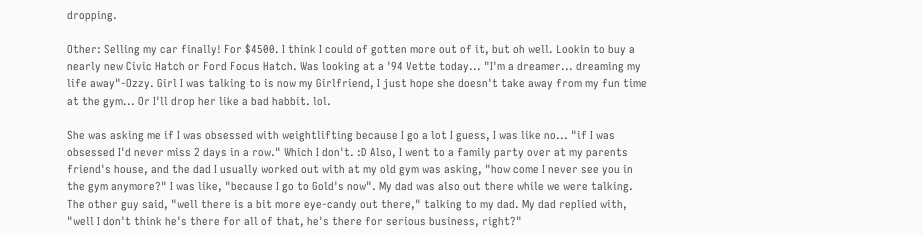dropping.

Other: Selling my car finally! For $4500. I think I could of gotten more out of it, but oh well. Lookin to buy a nearly new Civic Hatch or Ford Focus Hatch. Was looking at a '94 Vette today... "I'm a dreamer... dreaming my life away"-Ozzy. Girl I was talking to is now my Girlfriend, I just hope she doesn't take away from my fun time at the gym... Or I'll drop her like a bad habbit. lol.

She was asking me if I was obsessed with weightlifting because I go a lot I guess, I was like no... "if I was obsessed I'd never miss 2 days in a row." Which I don't. :D Also, I went to a family party over at my parents friend's house, and the dad I usually worked out with at my old gym was asking, "how come I never see you in the gym anymore?" I was like, "because I go to Gold's now". My dad was also out there while we were talking. The other guy said, "well there is a bit more eye-candy out there," talking to my dad. My dad replied with, "well I don't think he's there for all of that, he's there for serious business, right?"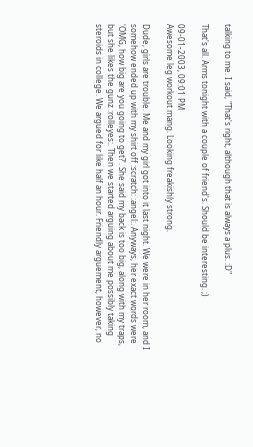talking to me. I said, "That's right, although that is always a plus. :D"

That's all. Arms tonight with a couple of friend's. Should be interesting. ;)

09-01-2003, 09:01 PM
Awesome leg workout mang. Looking freakishly strong.

Dude, girls are trouble. Me and my girl got into it last night. We were in her room, and I somehow ended up with my shirt off :scratch: :angel:. Anyways, her exact words were 'OMG, how big are you going to get?'. She said my back is too big, along with my traps, but she likes the gunz :rolleyes:. Then we started arguing about me possibly taking steroids in college. We argued for like half an hour. Friendly arguement, however, no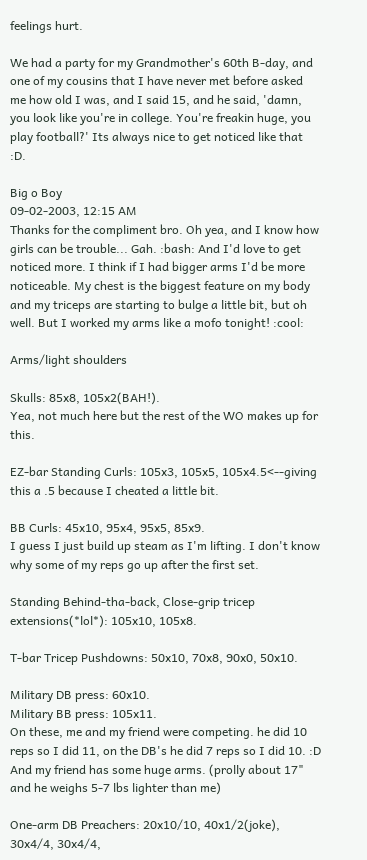feelings hurt.

We had a party for my Grandmother's 60th B-day, and one of my cousins that I have never met before asked me how old I was, and I said 15, and he said, 'damn, you look like you're in college. You're freakin huge, you play football?' Its always nice to get noticed like that :D.

Big o Boy
09-02-2003, 12:15 AM
Thanks for the compliment bro. Oh yea, and I know how girls can be trouble... Gah. :bash: And I'd love to get noticed more. I think if I had bigger arms I'd be more noticeable. My chest is the biggest feature on my body and my triceps are starting to bulge a little bit, but oh well. But I worked my arms like a mofo tonight! :cool:

Arms/light shoulders

Skulls: 85x8, 105x2(BAH!).
Yea, not much here but the rest of the WO makes up for this.

EZ-bar Standing Curls: 105x3, 105x5, 105x4.5<--giving this a .5 because I cheated a little bit.

BB Curls: 45x10, 95x4, 95x5, 85x9.
I guess I just build up steam as I'm lifting. I don't know why some of my reps go up after the first set.

Standing Behind-tha-back, Close-grip tricep extensions(*lol*): 105x10, 105x8.

T-bar Tricep Pushdowns: 50x10, 70x8, 90x0, 50x10.

Military DB press: 60x10.
Military BB press: 105x11.
On these, me and my friend were competing. he did 10 reps so I did 11, on the DB's he did 7 reps so I did 10. :D And my friend has some huge arms. (prolly about 17" and he weighs 5-7 lbs lighter than me)

One-arm DB Preachers: 20x10/10, 40x1/2(joke), 30x4/4, 30x4/4,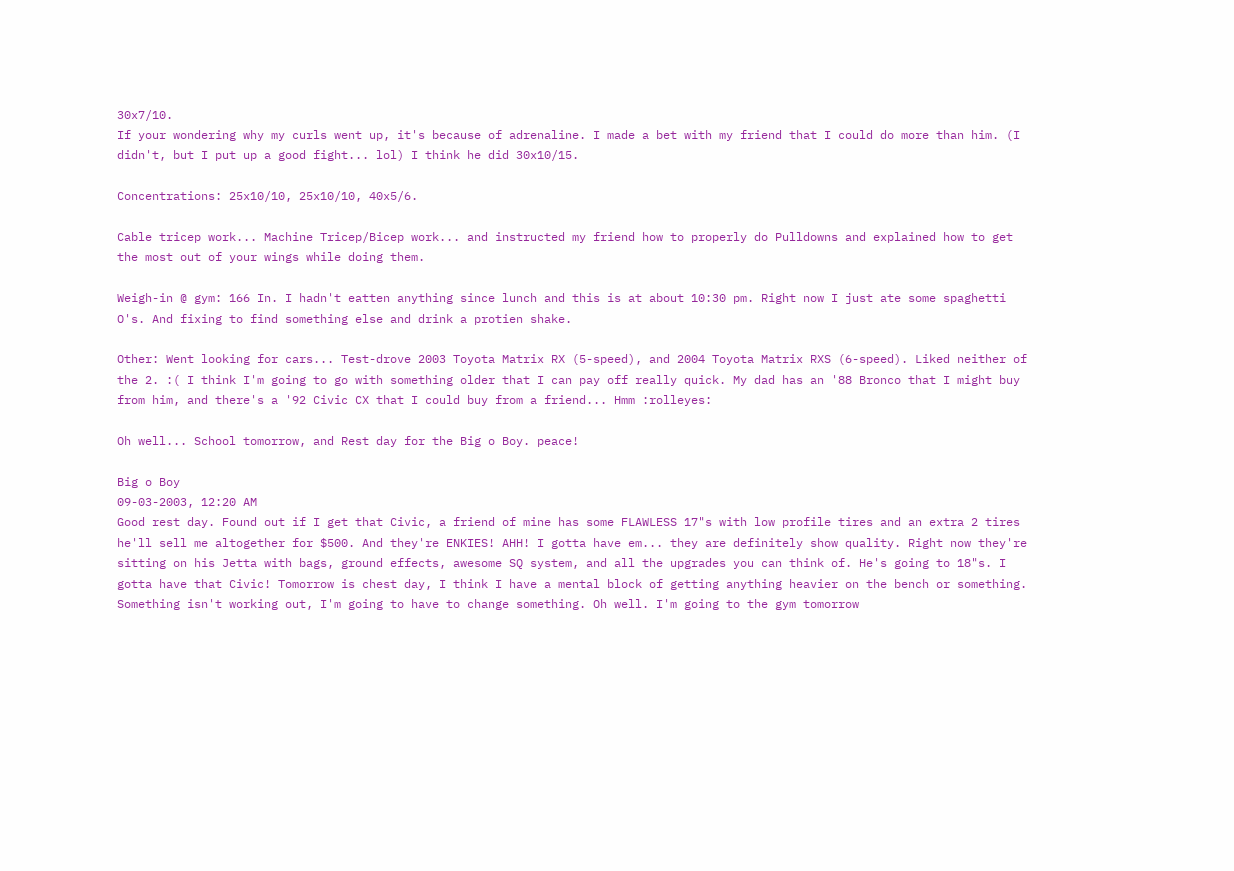30x7/10.
If your wondering why my curls went up, it's because of adrenaline. I made a bet with my friend that I could do more than him. (I didn't, but I put up a good fight... lol) I think he did 30x10/15.

Concentrations: 25x10/10, 25x10/10, 40x5/6.

Cable tricep work... Machine Tricep/Bicep work... and instructed my friend how to properly do Pulldowns and explained how to get the most out of your wings while doing them.

Weigh-in @ gym: 166 In. I hadn't eatten anything since lunch and this is at about 10:30 pm. Right now I just ate some spaghetti O's. And fixing to find something else and drink a protien shake.

Other: Went looking for cars... Test-drove 2003 Toyota Matrix RX (5-speed), and 2004 Toyota Matrix RXS (6-speed). Liked neither of the 2. :( I think I'm going to go with something older that I can pay off really quick. My dad has an '88 Bronco that I might buy from him, and there's a '92 Civic CX that I could buy from a friend... Hmm :rolleyes:

Oh well... School tomorrow, and Rest day for the Big o Boy. peace!

Big o Boy
09-03-2003, 12:20 AM
Good rest day. Found out if I get that Civic, a friend of mine has some FLAWLESS 17"s with low profile tires and an extra 2 tires he'll sell me altogether for $500. And they're ENKIES! AHH! I gotta have em... they are definitely show quality. Right now they're sitting on his Jetta with bags, ground effects, awesome SQ system, and all the upgrades you can think of. He's going to 18"s. I gotta have that Civic! Tomorrow is chest day, I think I have a mental block of getting anything heavier on the bench or something. Something isn't working out, I'm going to have to change something. Oh well. I'm going to the gym tomorrow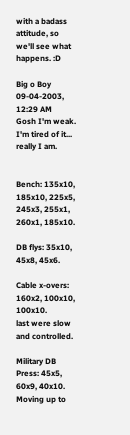with a badass attitude, so we'll see what happens. :D

Big o Boy
09-04-2003, 12:29 AM
Gosh I'm weak. I'm tired of it... really I am.


Bench: 135x10, 185x10, 225x5, 245x3, 255x1, 260x1, 185x10.

DB flys: 35x10, 45x8, 45x6.

Cable x-overs: 160x2, 100x10, 100x10.
last were slow and controlled.

Military DB Press: 45x5, 60x9, 40x10.
Moving up to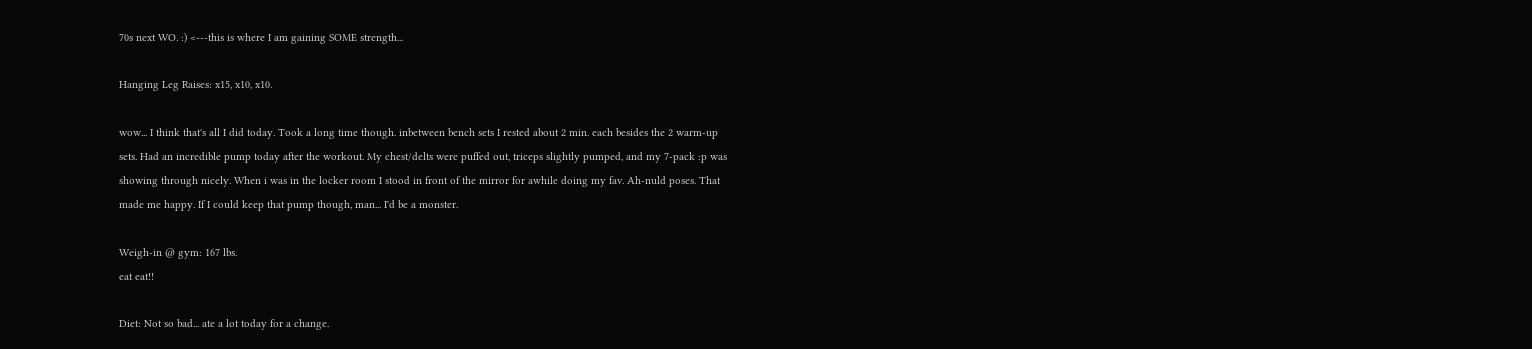70s next WO. :) <---this is where I am gaining SOME strength...

Hanging Leg Raises: x15, x10, x10.

wow... I think that's all I did today. Took a long time though. inbetween bench sets I rested about 2 min. each besides the 2 warm-up sets. Had an incredible pump today after the workout. My chest/delts were puffed out, triceps slightly pumped, and my 7-pack :p was showing through nicely. When i was in the locker room I stood in front of the mirror for awhile doing my fav. Ah-nuld poses. That made me happy. If I could keep that pump though, man... I'd be a monster.

Weigh-in @ gym: 167 lbs.
eat eat!!

Diet: Not so bad... ate a lot today for a change.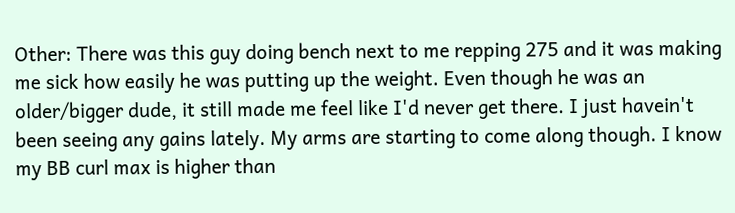Other: There was this guy doing bench next to me repping 275 and it was making me sick how easily he was putting up the weight. Even though he was an older/bigger dude, it still made me feel like I'd never get there. I just havein't been seeing any gains lately. My arms are starting to come along though. I know my BB curl max is higher than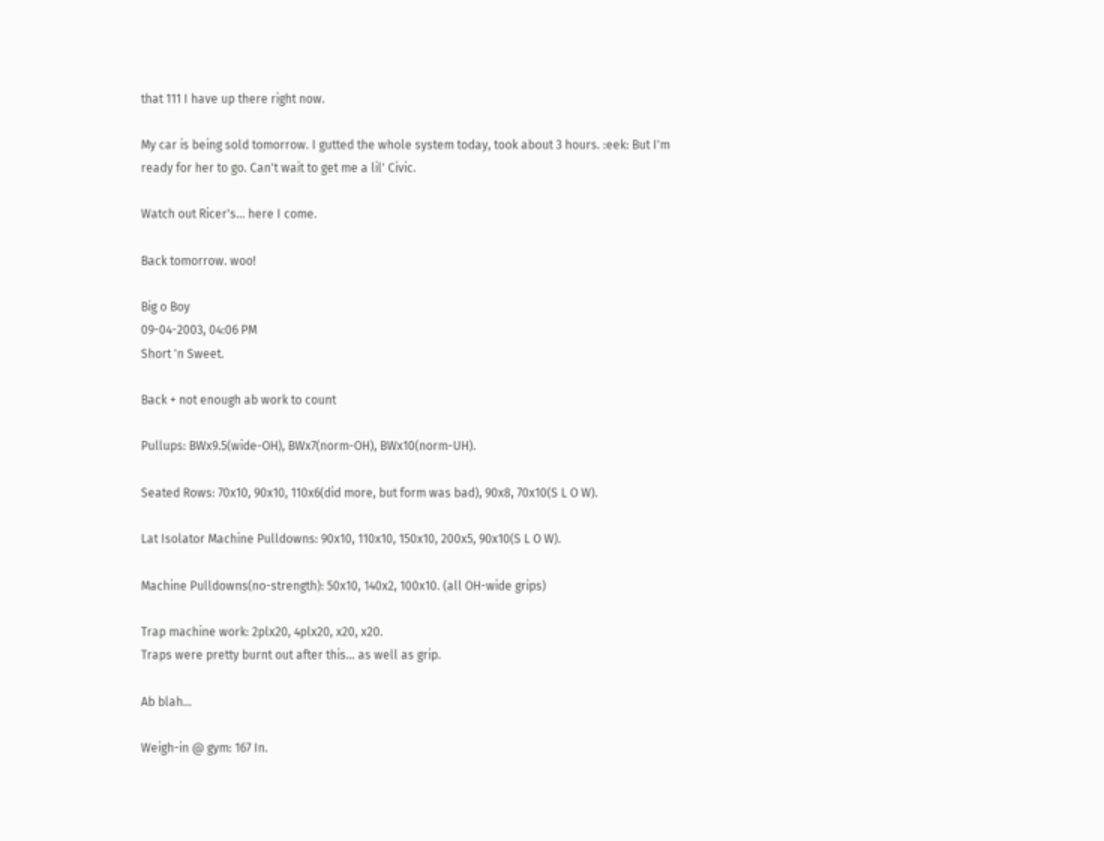that 111 I have up there right now.

My car is being sold tomorrow. I gutted the whole system today, took about 3 hours. :eek: But I'm ready for her to go. Can't wait to get me a lil' Civic.

Watch out Ricer's... here I come.

Back tomorrow. woo!

Big o Boy
09-04-2003, 04:06 PM
Short 'n Sweet.

Back + not enough ab work to count

Pullups: BWx9.5(wide-OH), BWx7(norm-OH), BWx10(norm-UH).

Seated Rows: 70x10, 90x10, 110x6(did more, but form was bad), 90x8, 70x10(S L O W).

Lat Isolator Machine Pulldowns: 90x10, 110x10, 150x10, 200x5, 90x10(S L O W).

Machine Pulldowns(no-strength): 50x10, 140x2, 100x10. (all OH-wide grips)

Trap machine work: 2plx20, 4plx20, x20, x20.
Traps were pretty burnt out after this... as well as grip.

Ab blah...

Weigh-in @ gym: 167 In.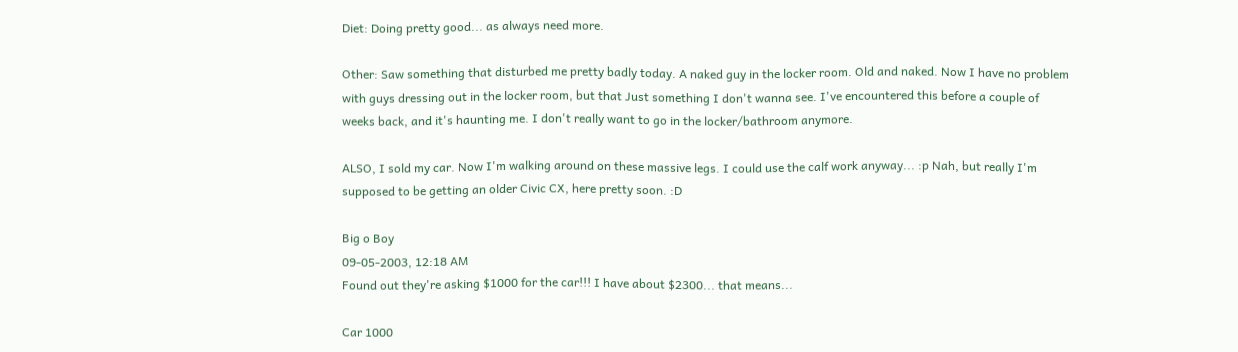Diet: Doing pretty good... as always need more.

Other: Saw something that disturbed me pretty badly today. A naked guy in the locker room. Old and naked. Now I have no problem with guys dressing out in the locker room, but that Just something I don't wanna see. I've encountered this before a couple of weeks back, and it's haunting me. I don't really want to go in the locker/bathroom anymore.

ALSO, I sold my car. Now I'm walking around on these massive legs. I could use the calf work anyway... :p Nah, but really I'm supposed to be getting an older Civic CX, here pretty soon. :D

Big o Boy
09-05-2003, 12:18 AM
Found out they're asking $1000 for the car!!! I have about $2300... that means...

Car 1000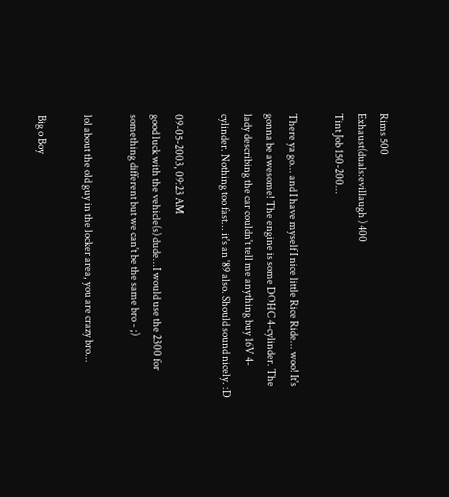Rims 500
Exhaust(duals:evillaugh ) 400
Tint Job 150-200...

There ya go... and I have myself I nice little Rice Ride... woo! It's gonna be awesome! The engine is some DOHC 4-cylinder. The lady describing the car couldn't tell me anything buy 16V 4-cylinder. Nothing too fast... it's an '89 also. Should sound nicely. :D

09-05-2003, 09:23 AM
good luck with the vehicle(s) dude...I would use the 2300 for something different but we can't be the same bro - ;)

lol about the old guy in the locker area, you are crazy bro...

Big o Boy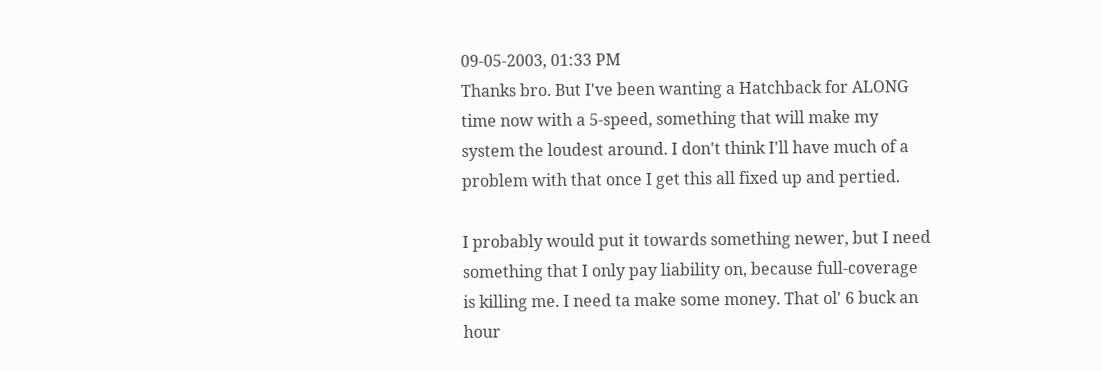09-05-2003, 01:33 PM
Thanks bro. But I've been wanting a Hatchback for ALONG time now with a 5-speed, something that will make my system the loudest around. I don't think I'll have much of a problem with that once I get this all fixed up and pertied.

I probably would put it towards something newer, but I need something that I only pay liability on, because full-coverage is killing me. I need ta make some money. That ol' 6 buck an hour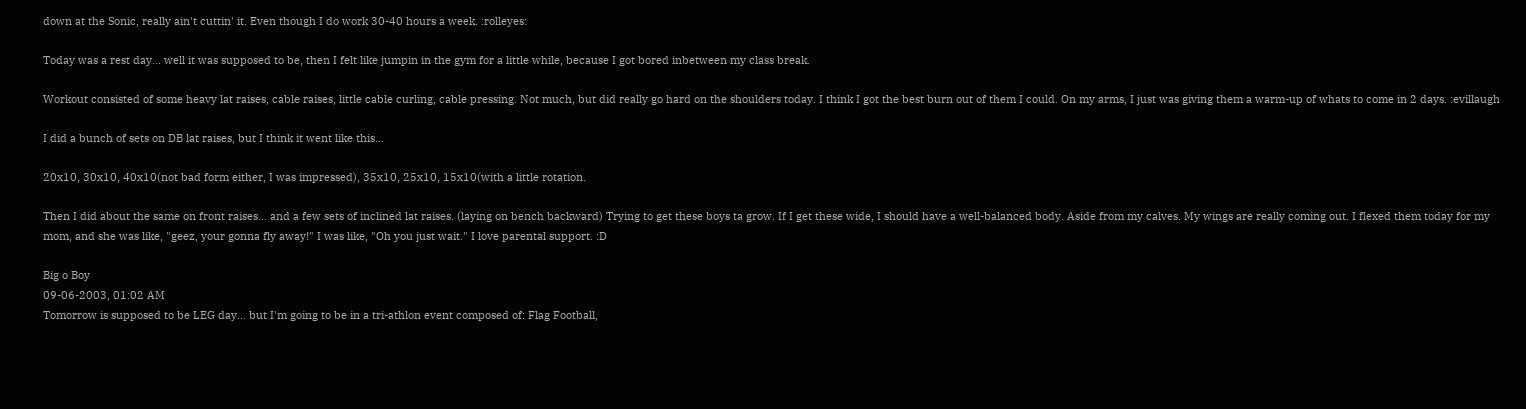down at the Sonic, really ain't cuttin' it. Even though I do work 30-40 hours a week. :rolleyes:

Today was a rest day... well it was supposed to be, then I felt like jumpin in the gym for a little while, because I got bored inbetween my class break.

Workout consisted of some heavy lat raises, cable raises, little cable curling, cable pressing. Not much, but did really go hard on the shoulders today. I think I got the best burn out of them I could. On my arms, I just was giving them a warm-up of whats to come in 2 days. :evillaugh

I did a bunch of sets on DB lat raises, but I think it went like this...

20x10, 30x10, 40x10(not bad form either, I was impressed), 35x10, 25x10, 15x10(with a little rotation.

Then I did about the same on front raises... and a few sets of inclined lat raises. (laying on bench backward) Trying to get these boys ta grow. If I get these wide, I should have a well-balanced body. Aside from my calves. My wings are really coming out. I flexed them today for my mom, and she was like, "geez, your gonna fly away!" I was like, "Oh you just wait." I love parental support. :D

Big o Boy
09-06-2003, 01:02 AM
Tomorrow is supposed to be LEG day... but I'm going to be in a tri-athlon event composed of: Flag Football,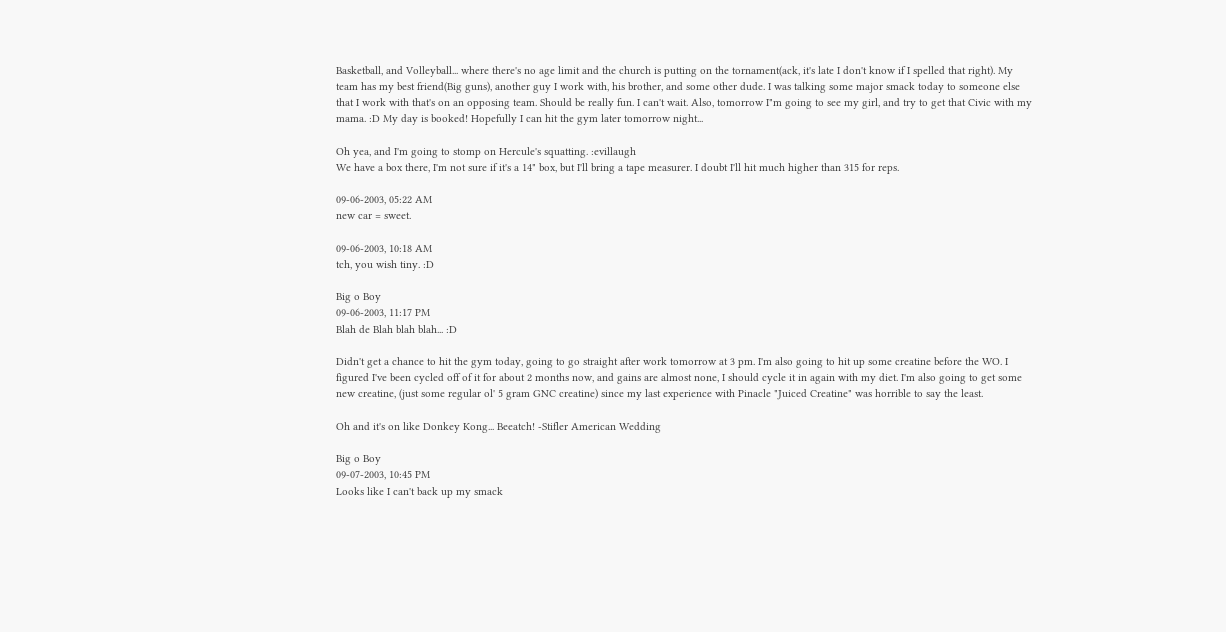Basketball, and Volleyball... where there's no age limit and the church is putting on the tornament(ack, it's late I don't know if I spelled that right). My team has my best friend(Big guns), another guy I work with, his brother, and some other dude. I was talking some major smack today to someone else that I work with that's on an opposing team. Should be really fun. I can't wait. Also, tomorrow I"m going to see my girl, and try to get that Civic with my mama. :D My day is booked! Hopefully I can hit the gym later tomorrow night...

Oh yea, and I'm going to stomp on Hercule's squatting. :evillaugh
We have a box there, I'm not sure if it's a 14" box, but I'll bring a tape measurer. I doubt I'll hit much higher than 315 for reps.

09-06-2003, 05:22 AM
new car = sweet.

09-06-2003, 10:18 AM
tch, you wish tiny. :D

Big o Boy
09-06-2003, 11:17 PM
Blah de Blah blah blah... :D

Didn't get a chance to hit the gym today, going to go straight after work tomorrow at 3 pm. I'm also going to hit up some creatine before the WO. I figured I've been cycled off of it for about 2 months now, and gains are almost none, I should cycle it in again with my diet. I'm also going to get some new creatine, (just some regular ol' 5 gram GNC creatine) since my last experience with Pinacle "Juiced Creatine" was horrible to say the least.

Oh and it's on like Donkey Kong... Beeatch! -Stifler American Wedding

Big o Boy
09-07-2003, 10:45 PM
Looks like I can't back up my smack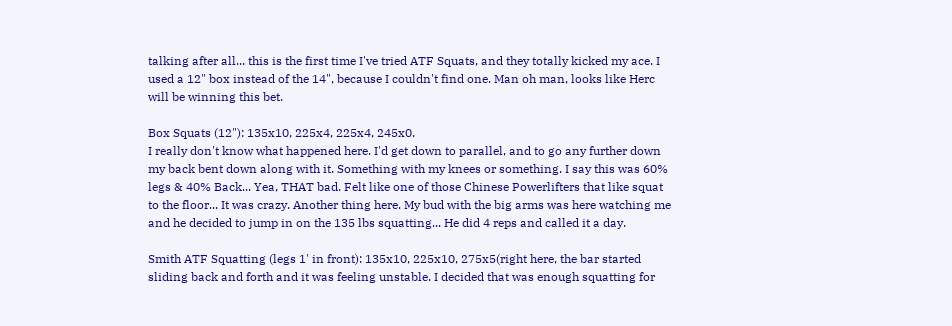talking after all... this is the first time I've tried ATF Squats, and they totally kicked my ace. I used a 12" box instead of the 14", because I couldn't find one. Man oh man, looks like Herc will be winning this bet.

Box Squats (12"): 135x10, 225x4, 225x4, 245x0.
I really don't know what happened here. I'd get down to parallel, and to go any further down my back bent down along with it. Something with my knees or something. I say this was 60% legs & 40% Back... Yea, THAT bad. Felt like one of those Chinese Powerlifters that like squat to the floor... It was crazy. Another thing here. My bud with the big arms was here watching me and he decided to jump in on the 135 lbs squatting... He did 4 reps and called it a day.

Smith ATF Squatting (legs 1' in front): 135x10, 225x10, 275x5(right here, the bar started sliding back and forth and it was feeling unstable. I decided that was enough squatting for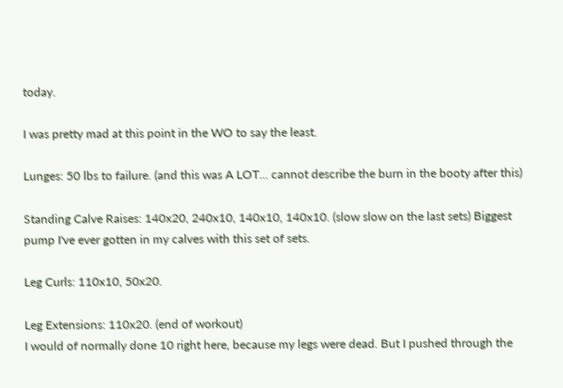today.

I was pretty mad at this point in the WO to say the least.

Lunges: 50 lbs to failure. (and this was A LOT... cannot describe the burn in the booty after this)

Standing Calve Raises: 140x20, 240x10, 140x10, 140x10. (slow slow on the last sets) Biggest pump I've ever gotten in my calves with this set of sets.

Leg Curls: 110x10, 50x20.

Leg Extensions: 110x20. (end of workout)
I would of normally done 10 right here, because my legs were dead. But I pushed through the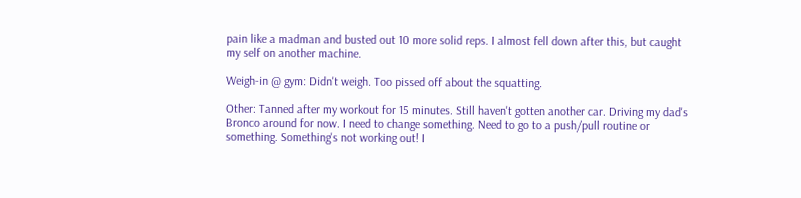pain like a madman and busted out 10 more solid reps. I almost fell down after this, but caught my self on another machine.

Weigh-in @ gym: Didn't weigh. Too pissed off about the squatting.

Other: Tanned after my workout for 15 minutes. Still haven't gotten another car. Driving my dad's Bronco around for now. I need to change something. Need to go to a push/pull routine or something. Something's not working out! I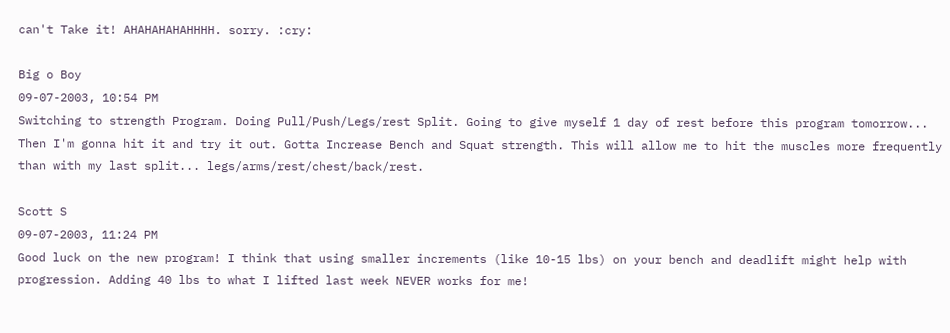can't Take it! AHAHAHAHAHHHH. sorry. :cry:

Big o Boy
09-07-2003, 10:54 PM
Switching to strength Program. Doing Pull/Push/Legs/rest Split. Going to give myself 1 day of rest before this program tomorrow... Then I'm gonna hit it and try it out. Gotta Increase Bench and Squat strength. This will allow me to hit the muscles more frequently than with my last split... legs/arms/rest/chest/back/rest.

Scott S
09-07-2003, 11:24 PM
Good luck on the new program! I think that using smaller increments (like 10-15 lbs) on your bench and deadlift might help with progression. Adding 40 lbs to what I lifted last week NEVER works for me!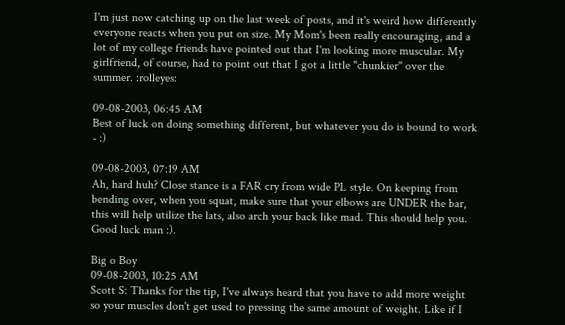I'm just now catching up on the last week of posts, and it's weird how differently everyone reacts when you put on size. My Mom's been really encouraging, and a lot of my college friends have pointed out that I'm looking more muscular. My girlfriend, of course, had to point out that I got a little "chunkier" over the summer. :rolleyes:

09-08-2003, 06:45 AM
Best of luck on doing something different, but whatever you do is bound to work - :)

09-08-2003, 07:19 AM
Ah, hard huh? Close stance is a FAR cry from wide PL style. On keeping from bending over, when you squat, make sure that your elbows are UNDER the bar, this will help utilize the lats, also arch your back like mad. This should help you. Good luck man :).

Big o Boy
09-08-2003, 10:25 AM
Scott S: Thanks for the tip, I've always heard that you have to add more weight so your muscles don't get used to pressing the same amount of weight. Like if I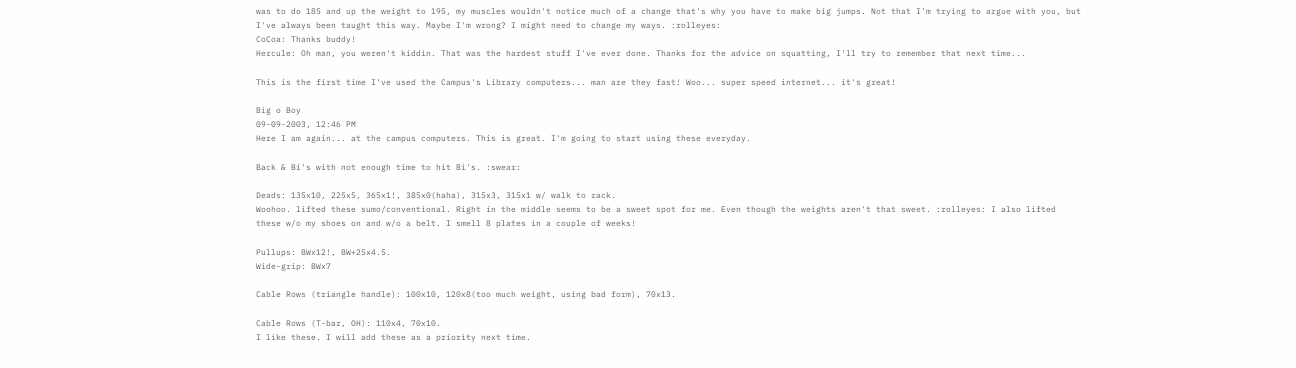was to do 185 and up the weight to 195, my muscles wouldn't notice much of a change that's why you have to make big jumps. Not that I'm trying to argue with you, but I've always been taught this way. Maybe I'm wrong? I might need to change my ways. :rolleyes:
CoCoa: Thanks buddy!
Hercule: Oh man, you weren't kiddin. That was the hardest stuff I've ever done. Thanks for the advice on squatting, I'll try to remember that next time...

This is the first time I've used the Campus's Library computers... man are they fast! Woo... super speed internet... it's great!

Big o Boy
09-09-2003, 12:46 PM
Here I am again... at the campus computers. This is great. I'm going to start using these everyday.

Back & Bi's with not enough time to hit Bi's. :swear:

Deads: 135x10, 225x5, 365x1!, 385x0(haha), 315x3, 315x1 w/ walk to rack.
Woohoo. lifted these sumo/conventional. Right in the middle seems to be a sweet spot for me. Even though the weights aren't that sweet. :rolleyes: I also lifted these w/o my shoes on and w/o a belt. I smell 8 plates in a couple of weeks!

Pullups: BWx12!, BW+25x4.5.
Wide-grip: BWx7

Cable Rows (triangle handle): 100x10, 120x8(too much weight, using bad form), 70x13.

Cable Rows (T-bar, OH): 110x4, 70x10.
I like these. I will add these as a priority next time.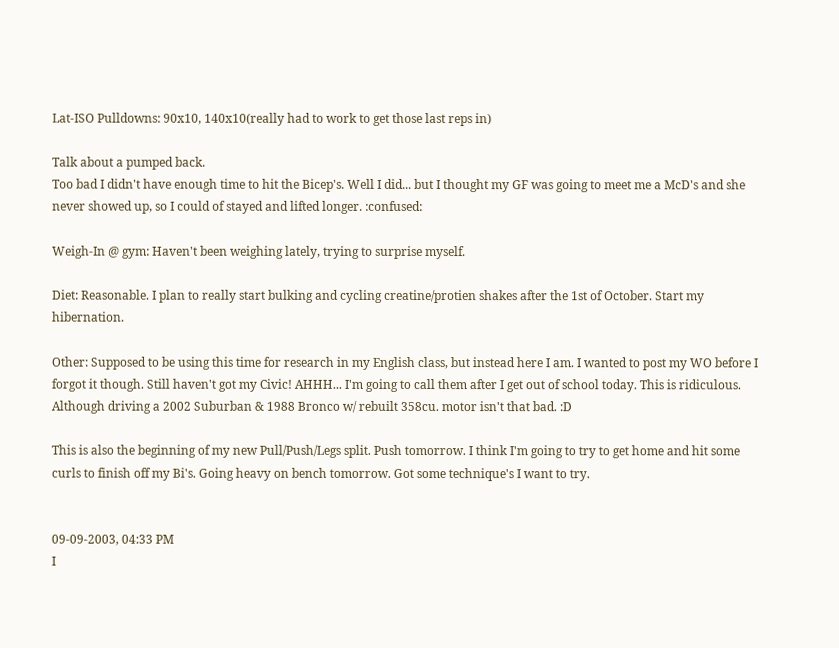Lat-ISO Pulldowns: 90x10, 140x10(really had to work to get those last reps in)

Talk about a pumped back.
Too bad I didn't have enough time to hit the Bicep's. Well I did... but I thought my GF was going to meet me a McD's and she never showed up, so I could of stayed and lifted longer. :confused:

Weigh-In @ gym: Haven't been weighing lately, trying to surprise myself.

Diet: Reasonable. I plan to really start bulking and cycling creatine/protien shakes after the 1st of October. Start my hibernation.

Other: Supposed to be using this time for research in my English class, but instead here I am. I wanted to post my WO before I forgot it though. Still haven't got my Civic! AHHH... I'm going to call them after I get out of school today. This is ridiculous. Although driving a 2002 Suburban & 1988 Bronco w/ rebuilt 358cu. motor isn't that bad. :D

This is also the beginning of my new Pull/Push/Legs split. Push tomorrow. I think I'm going to try to get home and hit some curls to finish off my Bi's. Going heavy on bench tomorrow. Got some technique's I want to try.


09-09-2003, 04:33 PM
I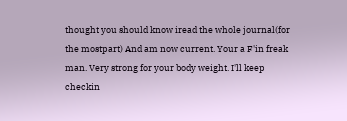thought you should know iread the whole journal(for the mostpart) And am now current. Your a F'in freak man. Very strong for your body weight. I'll keep checkin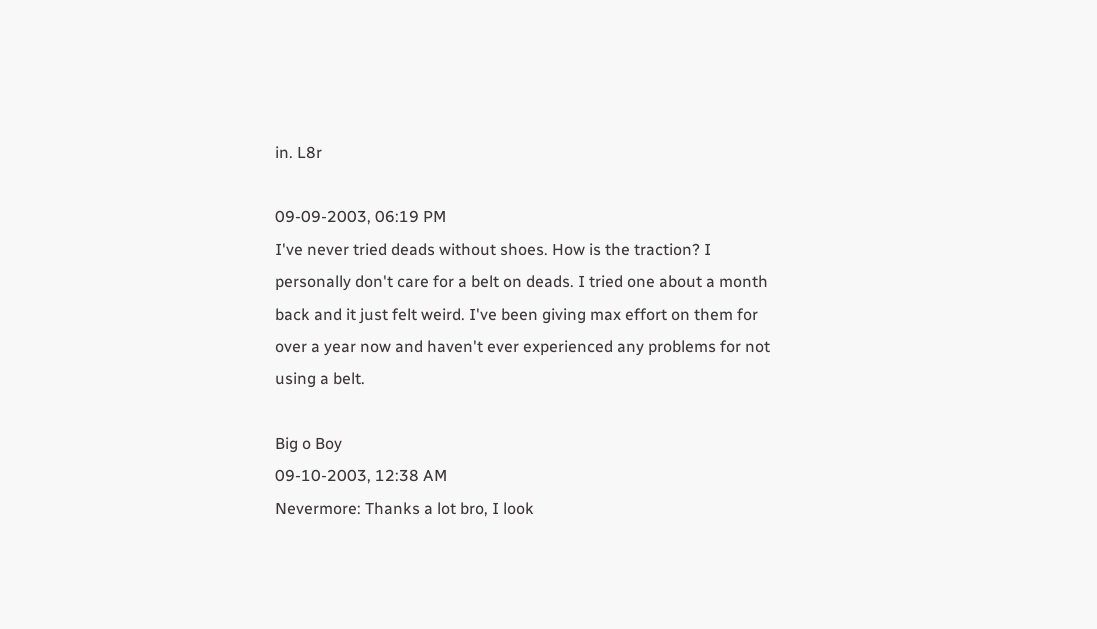in. L8r

09-09-2003, 06:19 PM
I've never tried deads without shoes. How is the traction? I personally don't care for a belt on deads. I tried one about a month back and it just felt weird. I've been giving max effort on them for over a year now and haven't ever experienced any problems for not using a belt.

Big o Boy
09-10-2003, 12:38 AM
Nevermore: Thanks a lot bro, I look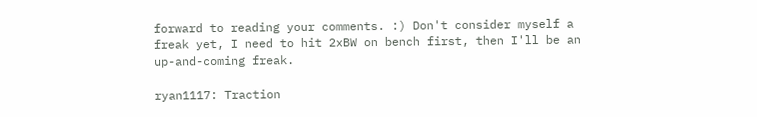forward to reading your comments. :) Don't consider myself a freak yet, I need to hit 2xBW on bench first, then I'll be an up-and-coming freak.

ryan1117: Traction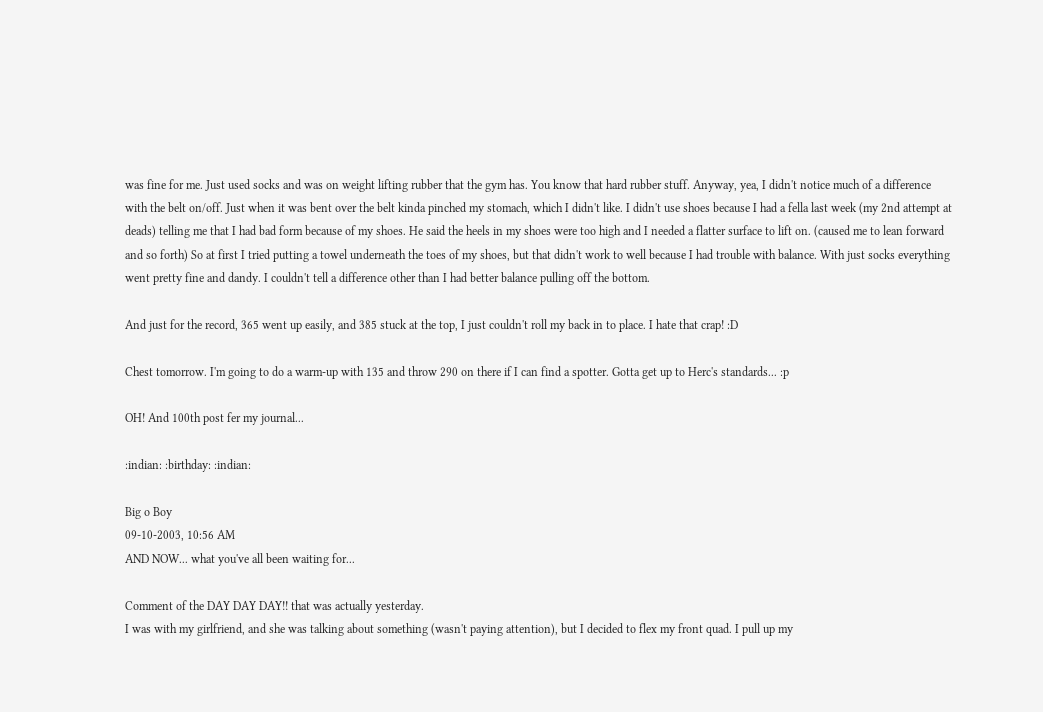was fine for me. Just used socks and was on weight lifting rubber that the gym has. You know that hard rubber stuff. Anyway, yea, I didn't notice much of a difference with the belt on/off. Just when it was bent over the belt kinda pinched my stomach, which I didn't like. I didn't use shoes because I had a fella last week (my 2nd attempt at deads) telling me that I had bad form because of my shoes. He said the heels in my shoes were too high and I needed a flatter surface to lift on. (caused me to lean forward and so forth) So at first I tried putting a towel underneath the toes of my shoes, but that didn't work to well because I had trouble with balance. With just socks everything went pretty fine and dandy. I couldn't tell a difference other than I had better balance pulling off the bottom.

And just for the record, 365 went up easily, and 385 stuck at the top, I just couldn't roll my back in to place. I hate that crap! :D

Chest tomorrow. I'm going to do a warm-up with 135 and throw 290 on there if I can find a spotter. Gotta get up to Herc's standards... :p

OH! And 100th post fer my journal...

:indian: :birthday: :indian:

Big o Boy
09-10-2003, 10:56 AM
AND NOW... what you've all been waiting for...

Comment of the DAY DAY DAY!! that was actually yesterday.
I was with my girlfriend, and she was talking about something (wasn't paying attention), but I decided to flex my front quad. I pull up my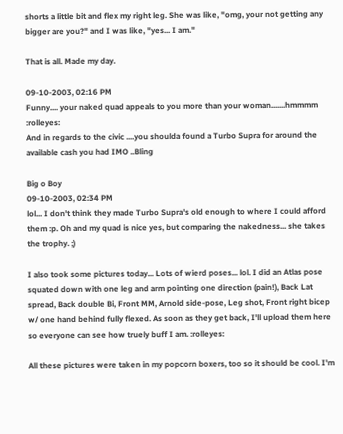shorts a little bit and flex my right leg. She was like, "omg, your not getting any bigger are you?" and I was like, "yes... I am."

That is all. Made my day.

09-10-2003, 02:16 PM
Funny.... your naked quad appeals to you more than your woman.......hmmmm :rolleyes:
And in regards to the civic ....you shoulda found a Turbo Supra for around the available cash you had IMO ..Bling

Big o Boy
09-10-2003, 02:34 PM
lol... I don't think they made Turbo Supra's old enough to where I could afford them :p. Oh and my quad is nice yes, but comparing the nakedness... she takes the trophy. ;)

I also took some pictures today... Lots of wierd poses... lol. I did an Atlas pose squated down with one leg and arm pointing one direction (pain!), Back Lat spread, Back double Bi, Front MM, Arnold side-pose, Leg shot, Front right bicep w/ one hand behind fully flexed. As soon as they get back, I'll upload them here so everyone can see how truely buff I am. :rolleyes:

All these pictures were taken in my popcorn boxers, too so it should be cool. I'm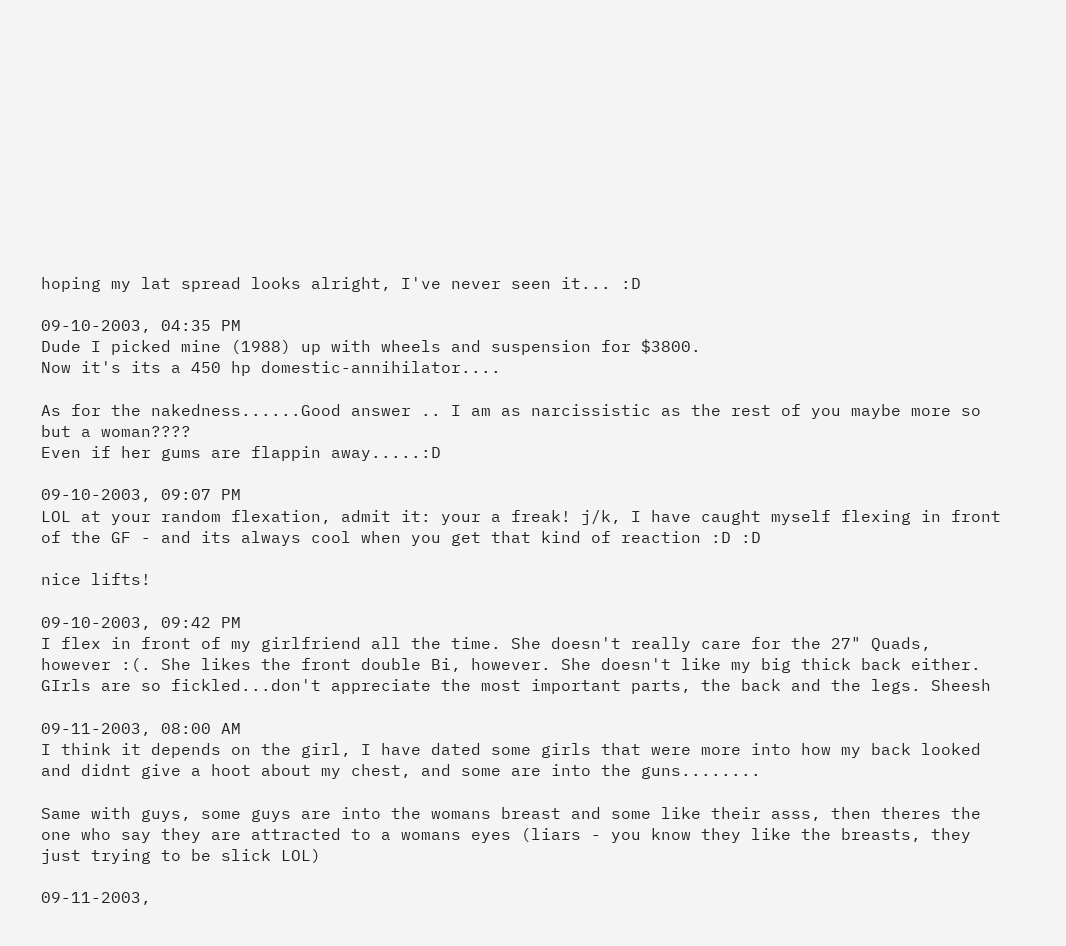hoping my lat spread looks alright, I've never seen it... :D

09-10-2003, 04:35 PM
Dude I picked mine (1988) up with wheels and suspension for $3800.
Now it's its a 450 hp domestic-annihilator....

As for the nakedness......Good answer .. I am as narcissistic as the rest of you maybe more so but a woman????
Even if her gums are flappin away.....:D

09-10-2003, 09:07 PM
LOL at your random flexation, admit it: your a freak! j/k, I have caught myself flexing in front of the GF - and its always cool when you get that kind of reaction :D :D

nice lifts!

09-10-2003, 09:42 PM
I flex in front of my girlfriend all the time. She doesn't really care for the 27" Quads, however :(. She likes the front double Bi, however. She doesn't like my big thick back either. GIrls are so fickled...don't appreciate the most important parts, the back and the legs. Sheesh

09-11-2003, 08:00 AM
I think it depends on the girl, I have dated some girls that were more into how my back looked and didnt give a hoot about my chest, and some are into the guns........

Same with guys, some guys are into the womans breast and some like their asss, then theres the one who say they are attracted to a womans eyes (liars - you know they like the breasts, they just trying to be slick LOL)

09-11-2003,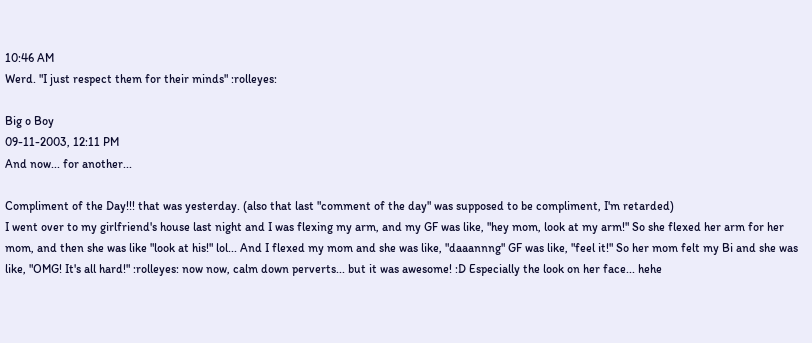10:46 AM
Werd. "I just respect them for their minds" :rolleyes:

Big o Boy
09-11-2003, 12:11 PM
And now... for another...

Compliment of the Day!!! that was yesterday. (also that last "comment of the day" was supposed to be compliment, I'm retarded)
I went over to my girlfriend's house last night and I was flexing my arm, and my GF was like, "hey mom, look at my arm!" So she flexed her arm for her mom, and then she was like "look at his!" lol... And I flexed my mom and she was like, "daaannng" GF was like, "feel it!" So her mom felt my Bi and she was like, "OMG! It's all hard!" :rolleyes: now now, calm down perverts... but it was awesome! :D Especially the look on her face... hehe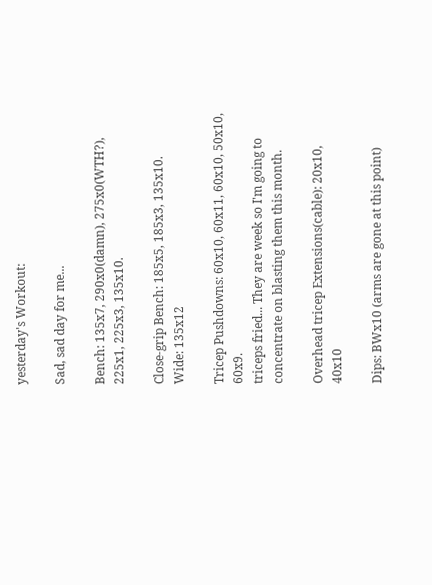yesterday's Workout:

Sad, sad day for me...

Bench: 135x7, 290x0(damn), 275x0(WTH?), 225x1, 225x3, 135x10.

Close-grip Bench: 185x5, 185x3, 135x10.
Wide: 135x12

Tricep Pushdowns: 60x10, 60x11, 60x10, 50x10, 60x9.
triceps fried... They are week so I'm going to concentrate on blasting them this month.

Overhead tricep Extensions(cable): 20x10, 40x10

Dips: BWx10 (arms are gone at this point)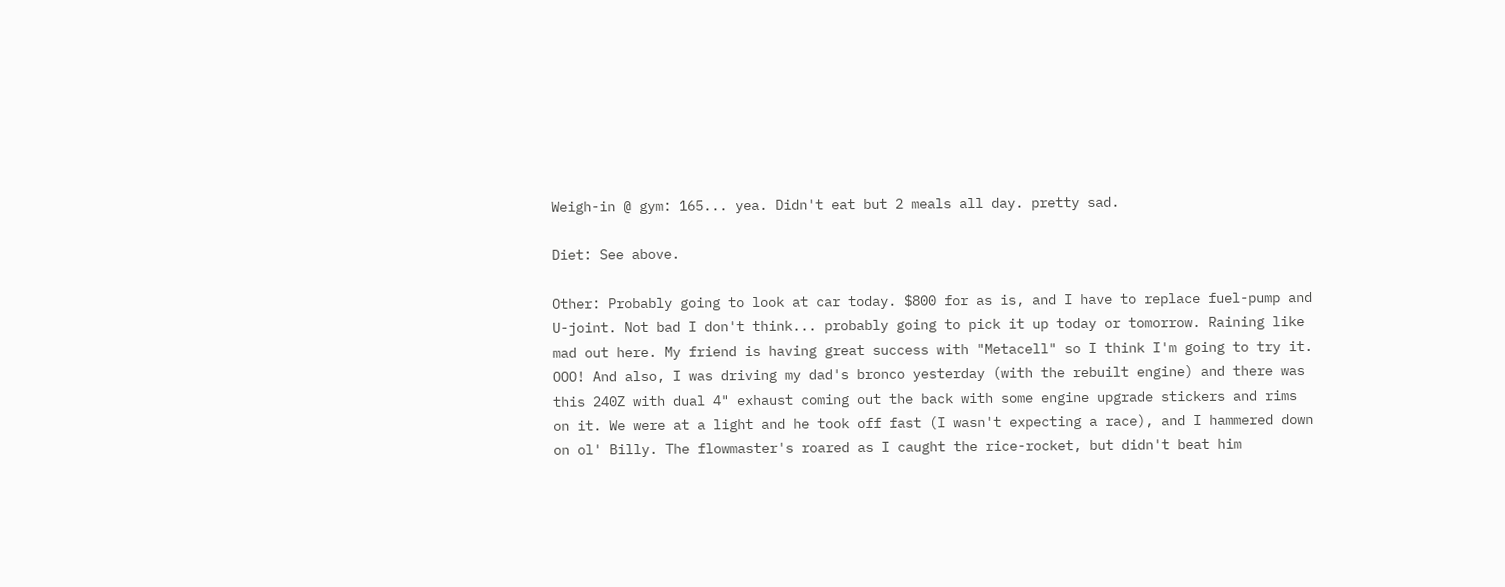Weigh-in @ gym: 165... yea. Didn't eat but 2 meals all day. pretty sad.

Diet: See above.

Other: Probably going to look at car today. $800 for as is, and I have to replace fuel-pump and U-joint. Not bad I don't think... probably going to pick it up today or tomorrow. Raining like mad out here. My friend is having great success with "Metacell" so I think I'm going to try it.
OOO! And also, I was driving my dad's bronco yesterday (with the rebuilt engine) and there was this 240Z with dual 4" exhaust coming out the back with some engine upgrade stickers and rims on it. We were at a light and he took off fast (I wasn't expecting a race), and I hammered down on ol' Billy. The flowmaster's roared as I caught the rice-rocket, but didn't beat him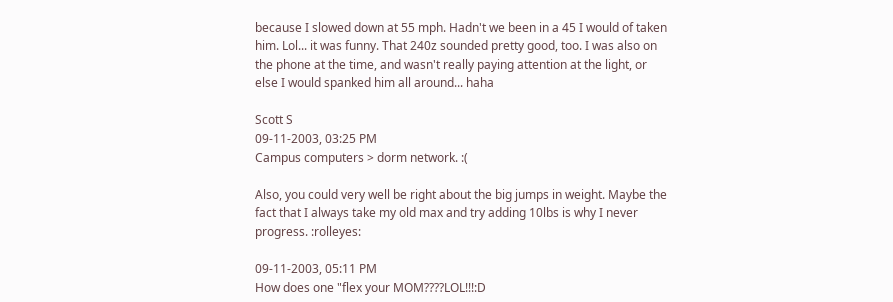because I slowed down at 55 mph. Hadn't we been in a 45 I would of taken him. Lol... it was funny. That 240z sounded pretty good, too. I was also on the phone at the time, and wasn't really paying attention at the light, or else I would spanked him all around... haha

Scott S
09-11-2003, 03:25 PM
Campus computers > dorm network. :(

Also, you could very well be right about the big jumps in weight. Maybe the fact that I always take my old max and try adding 10lbs is why I never progress. :rolleyes:

09-11-2003, 05:11 PM
How does one "flex your MOM????LOL!!!:D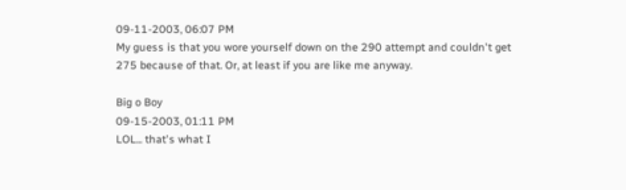09-11-2003, 06:07 PM
My guess is that you wore yourself down on the 290 attempt and couldn't get 275 because of that. Or, at least if you are like me anyway.

Big o Boy
09-15-2003, 01:11 PM
LOL... that's what I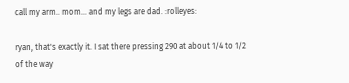call my arm.. mom... and my legs are dad. :rolleyes:

ryan, that's exactly it. I sat there pressing 290 at about 1/4 to 1/2 of the way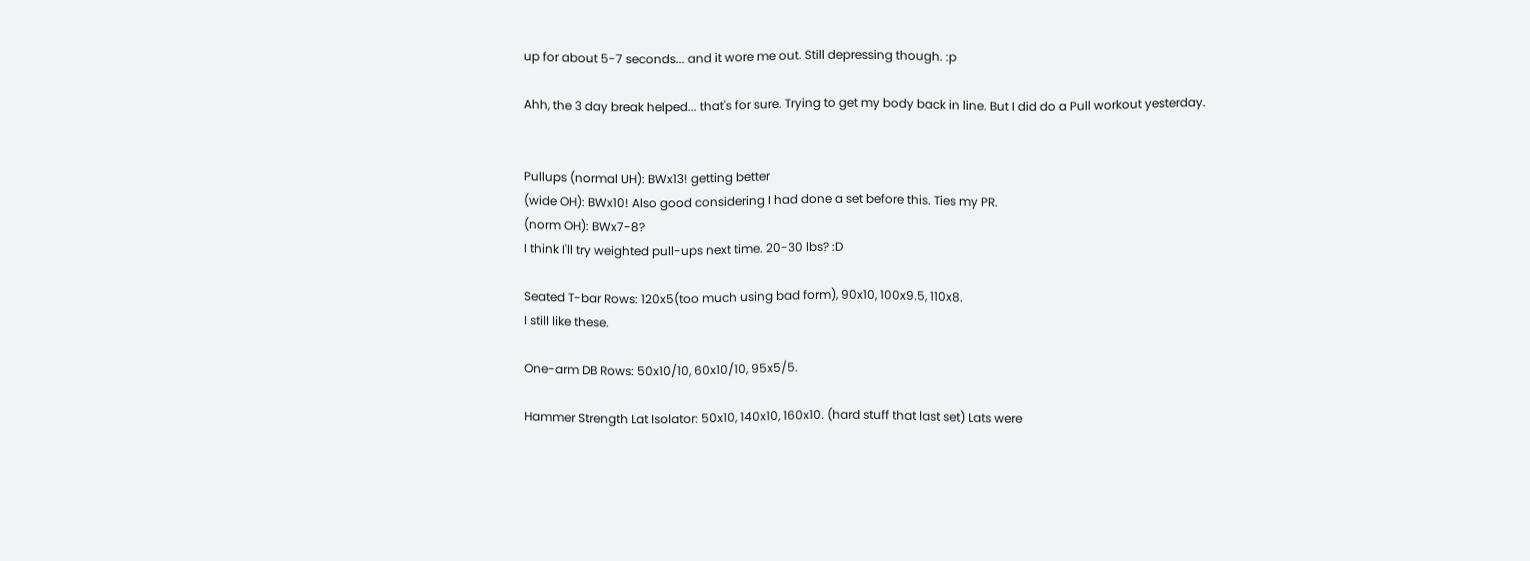up for about 5-7 seconds... and it wore me out. Still depressing though. :p

Ahh, the 3 day break helped... that's for sure. Trying to get my body back in line. But I did do a Pull workout yesterday.


Pullups (normal UH): BWx13! getting better
(wide OH): BWx10! Also good considering I had done a set before this. Ties my PR.
(norm OH): BWx7-8?
I think I'll try weighted pull-ups next time. 20-30 lbs? :D

Seated T-bar Rows: 120x5(too much using bad form), 90x10, 100x9.5, 110x8.
I still like these.

One-arm DB Rows: 50x10/10, 60x10/10, 95x5/5.

Hammer Strength Lat Isolator: 50x10, 140x10, 160x10. (hard stuff that last set) Lats were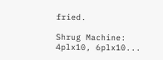fried.

Shrug Machine: 4plx10, 6plx10...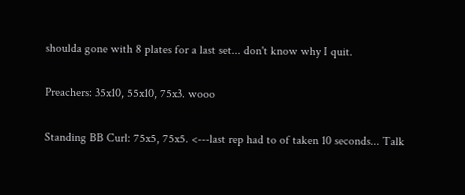shoulda gone with 8 plates for a last set... don't know why I quit.

Preachers: 35x10, 55x10, 75x3. wooo

Standing BB Curl: 75x5, 75x5. <---last rep had to of taken 10 seconds... Talk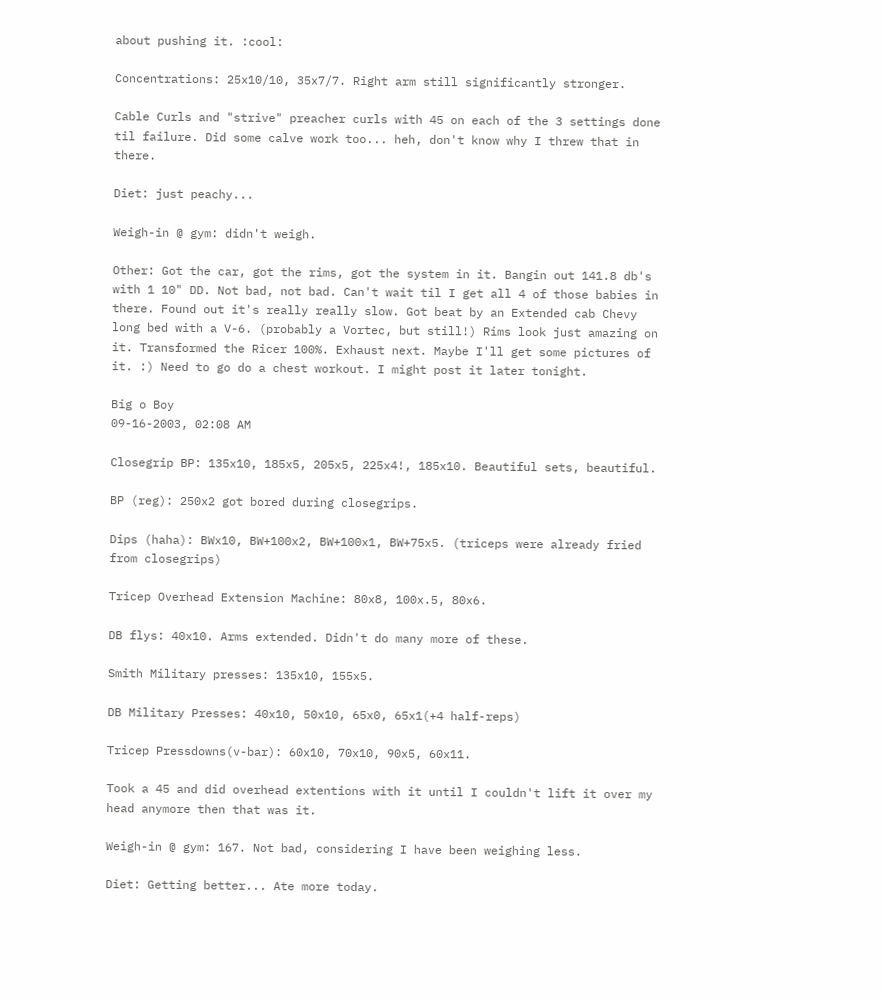about pushing it. :cool:

Concentrations: 25x10/10, 35x7/7. Right arm still significantly stronger.

Cable Curls and "strive" preacher curls with 45 on each of the 3 settings done til failure. Did some calve work too... heh, don't know why I threw that in there.

Diet: just peachy...

Weigh-in @ gym: didn't weigh.

Other: Got the car, got the rims, got the system in it. Bangin out 141.8 db's with 1 10" DD. Not bad, not bad. Can't wait til I get all 4 of those babies in there. Found out it's really really slow. Got beat by an Extended cab Chevy long bed with a V-6. (probably a Vortec, but still!) Rims look just amazing on it. Transformed the Ricer 100%. Exhaust next. Maybe I'll get some pictures of it. :) Need to go do a chest workout. I might post it later tonight.

Big o Boy
09-16-2003, 02:08 AM

Closegrip BP: 135x10, 185x5, 205x5, 225x4!, 185x10. Beautiful sets, beautiful.

BP (reg): 250x2 got bored during closegrips.

Dips (haha): BWx10, BW+100x2, BW+100x1, BW+75x5. (triceps were already fried from closegrips)

Tricep Overhead Extension Machine: 80x8, 100x.5, 80x6.

DB flys: 40x10. Arms extended. Didn't do many more of these.

Smith Military presses: 135x10, 155x5.

DB Military Presses: 40x10, 50x10, 65x0, 65x1(+4 half-reps)

Tricep Pressdowns(v-bar): 60x10, 70x10, 90x5, 60x11.

Took a 45 and did overhead extentions with it until I couldn't lift it over my head anymore then that was it.

Weigh-in @ gym: 167. Not bad, considering I have been weighing less.

Diet: Getting better... Ate more today.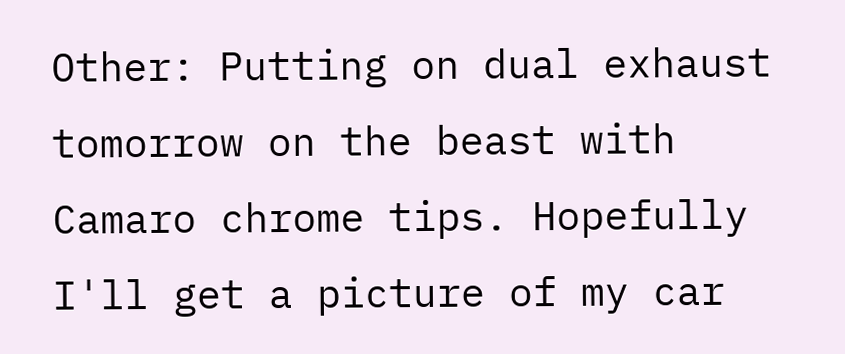Other: Putting on dual exhaust tomorrow on the beast with Camaro chrome tips. Hopefully I'll get a picture of my car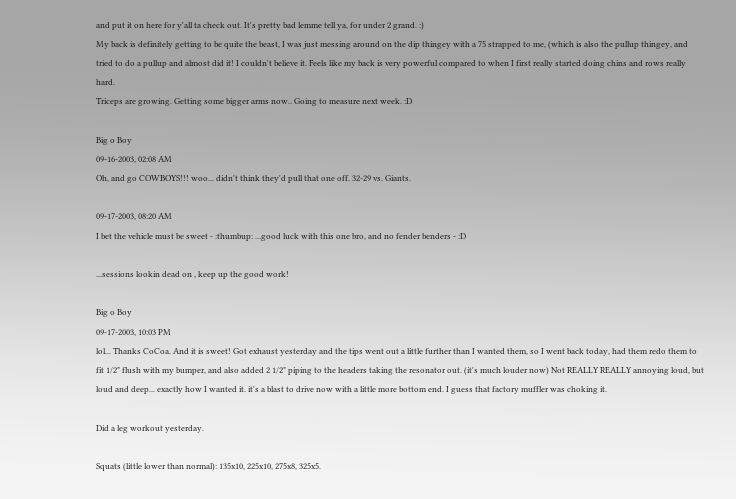and put it on here for y'all ta check out. It's pretty bad lemme tell ya, for under 2 grand. :)
My back is definitely getting to be quite the beast, I was just messing around on the dip thingey with a 75 strapped to me, (which is also the pullup thingey, and tried to do a pullup and almost did it! I couldn't believe it. Feels like my back is very powerful compared to when I first really started doing chins and rows really hard.
Triceps are growing. Getting some bigger arms now.. Going to measure next week. :D

Big o Boy
09-16-2003, 02:08 AM
Oh, and go COWBOYS!!! woo... didn't think they'd pull that one off. 32-29 vs. Giants.

09-17-2003, 08:20 AM
I bet the vehicle must be sweet - :thumbup: ...good luck with this one bro, and no fender benders - :D

...sessions lookin dead on , keep up the good work!

Big o Boy
09-17-2003, 10:03 PM
lol... Thanks CoCoa. And it is sweet! Got exhaust yesterday and the tips went out a little further than I wanted them, so I went back today, had them redo them to fit 1/2" flush with my bumper, and also added 2 1/2" piping to the headers taking the resonator out. (it's much louder now) Not REALLY REALLY annoying loud, but loud and deep... exactly how I wanted it. it's a blast to drive now with a little more bottom end. I guess that factory muffler was choking it.

Did a leg workout yesterday.

Squats (little lower than normal): 135x10, 225x10, 275x8, 325x5.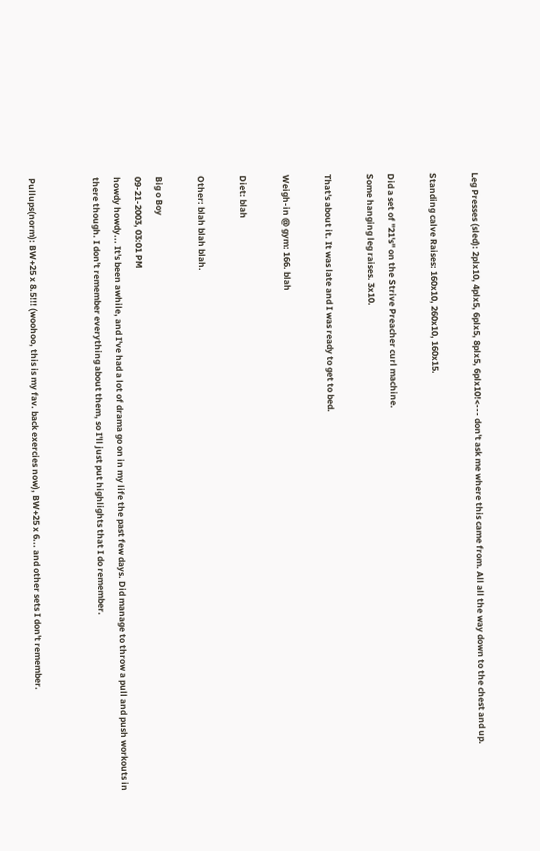Leg Presses (sled): 2plx10, 4plx5, 6plx5, 8plx5, 6plx10!<--- don't ask me where this came from. All all the way down to the chest and up.

Standing calve Raises: 160x10, 260x10, 160x15.

Did a set of "21's" on the Strive Preacher curl machine.
Some hanging leg raises. 3x10.

That's about it. It was late and I was ready to get to bed.

Weigh-in @ gym: 166. blah

Diet: blah

Other: blah blah blah.

Big o Boy
09-21-2003, 03:01 PM
howdy howdy... It's been awhile, and I've had a lot of drama go on in my life the past few days. Did manage to throw a pull and push workouts in there though. I don't remember everything about them, so I'll just put highlights that I do remember.


Pullups(norm): BW+25 x 8.5!!! (woohoo, this is my fav. back exercies now), BW+25 x 6... and other sets I don't remember.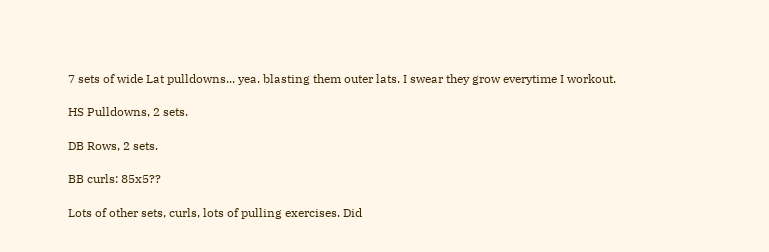7 sets of wide Lat pulldowns... yea. blasting them outer lats. I swear they grow everytime I workout.

HS Pulldowns, 2 sets.

DB Rows, 2 sets.

BB curls: 85x5??

Lots of other sets, curls, lots of pulling exercises. Did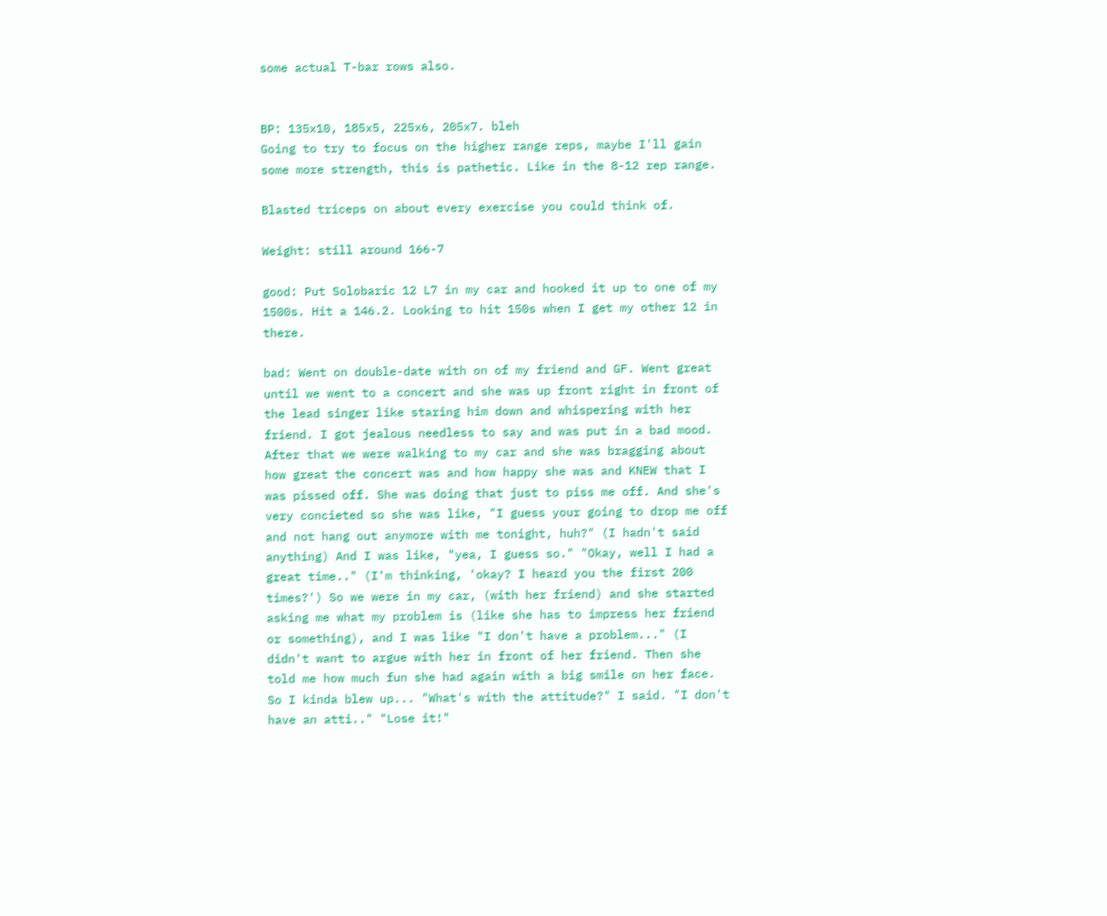some actual T-bar rows also.


BP: 135x10, 185x5, 225x6, 205x7. bleh
Going to try to focus on the higher range reps, maybe I'll gain some more strength, this is pathetic. Like in the 8-12 rep range.

Blasted triceps on about every exercise you could think of.

Weight: still around 166-7

good: Put Solobaric 12 L7 in my car and hooked it up to one of my 1500s. Hit a 146.2. Looking to hit 150s when I get my other 12 in there.

bad: Went on double-date with on of my friend and GF. Went great until we went to a concert and she was up front right in front of the lead singer like staring him down and whispering with her friend. I got jealous needless to say and was put in a bad mood. After that we were walking to my car and she was bragging about how great the concert was and how happy she was and KNEW that I was pissed off. She was doing that just to piss me off. And she's very concieted so she was like, "I guess your going to drop me off and not hang out anymore with me tonight, huh?" (I hadn't said anything) And I was like, "yea, I guess so." "Okay, well I had a great time.." (I'm thinking, 'okay? I heard you the first 200 times?') So we were in my car, (with her friend) and she started asking me what my problem is (like she has to impress her friend or something), and I was like "I don't have a problem..." (I didn't want to argue with her in front of her friend. Then she told me how much fun she had again with a big smile on her face. So I kinda blew up... "What's with the attitude?" I said. "I don't have an atti.." "Lose it!"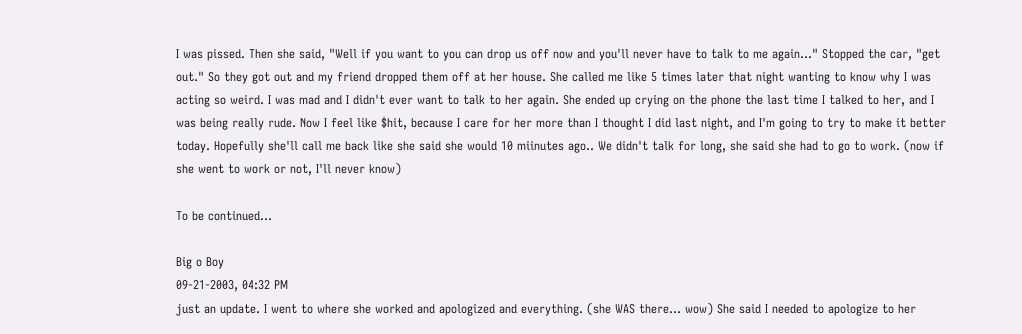I was pissed. Then she said, "Well if you want to you can drop us off now and you'll never have to talk to me again..." Stopped the car, "get out." So they got out and my friend dropped them off at her house. She called me like 5 times later that night wanting to know why I was acting so weird. I was mad and I didn't ever want to talk to her again. She ended up crying on the phone the last time I talked to her, and I was being really rude. Now I feel like $hit, because I care for her more than I thought I did last night, and I'm going to try to make it better today. Hopefully she'll call me back like she said she would 10 miinutes ago.. We didn't talk for long, she said she had to go to work. (now if she went to work or not, I'll never know)

To be continued...

Big o Boy
09-21-2003, 04:32 PM
just an update. I went to where she worked and apologized and everything. (she WAS there... wow) She said I needed to apologize to her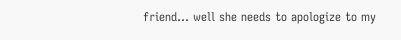friend... well she needs to apologize to my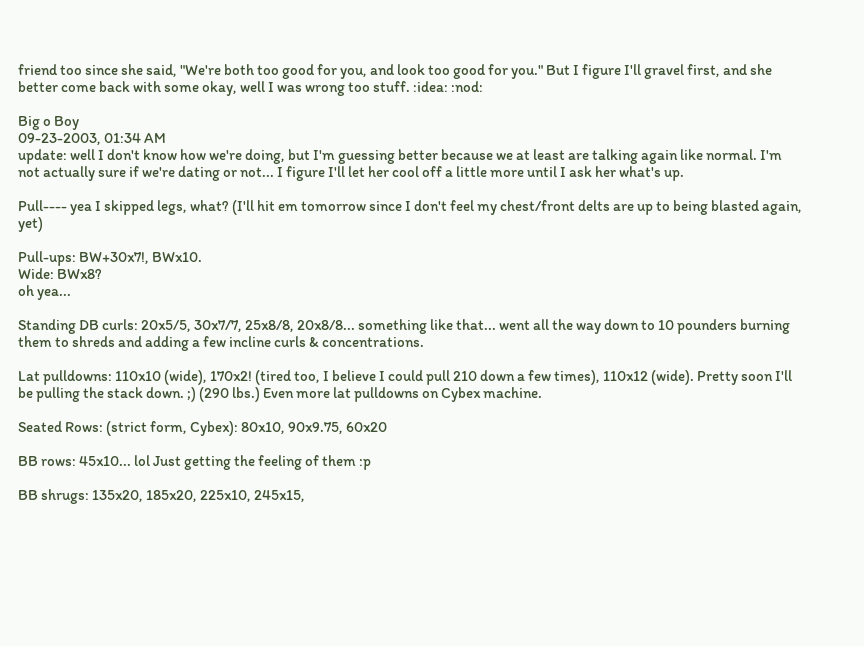friend too since she said, "We're both too good for you, and look too good for you." But I figure I'll gravel first, and she better come back with some okay, well I was wrong too stuff. :idea: :nod:

Big o Boy
09-23-2003, 01:34 AM
update: well I don't know how we're doing, but I'm guessing better because we at least are talking again like normal. I'm not actually sure if we're dating or not... I figure I'll let her cool off a little more until I ask her what's up.

Pull---- yea I skipped legs, what? (I'll hit em tomorrow since I don't feel my chest/front delts are up to being blasted again, yet)

Pull-ups: BW+30x7!, BWx10.
Wide: BWx8?
oh yea...

Standing DB curls: 20x5/5, 30x7/7, 25x8/8, 20x8/8... something like that... went all the way down to 10 pounders burning them to shreds and adding a few incline curls & concentrations.

Lat pulldowns: 110x10 (wide), 170x2! (tired too, I believe I could pull 210 down a few times), 110x12 (wide). Pretty soon I'll be pulling the stack down. ;) (290 lbs.) Even more lat pulldowns on Cybex machine.

Seated Rows: (strict form, Cybex): 80x10, 90x9.75, 60x20

BB rows: 45x10... lol Just getting the feeling of them :p

BB shrugs: 135x20, 185x20, 225x10, 245x15,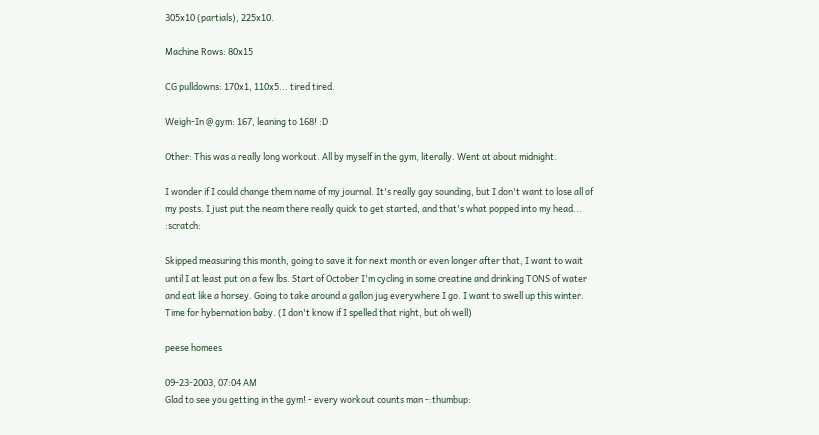305x10 (partials), 225x10.

Machine Rows: 80x15

CG pulldowns: 170x1, 110x5... tired tired.

Weigh-In @ gym: 167, leaning to 168! :D

Other: This was a really long workout. All by myself in the gym, literally. Went at about midnight.

I wonder if I could change them name of my journal. It's really gay sounding, but I don't want to lose all of my posts. I just put the neam there really quick to get started, and that's what popped into my head... :scratch:

Skipped measuring this month, going to save it for next month or even longer after that, I want to wait until I at least put on a few lbs. Start of October I'm cycling in some creatine and drinking TONS of water and eat like a horsey. Going to take around a gallon jug everywhere I go. I want to swell up this winter. Time for hybernation baby. (I don't know if I spelled that right, but oh well)

peese homees

09-23-2003, 07:04 AM
Glad to see you getting in the gym! - every workout counts man -:thumbup: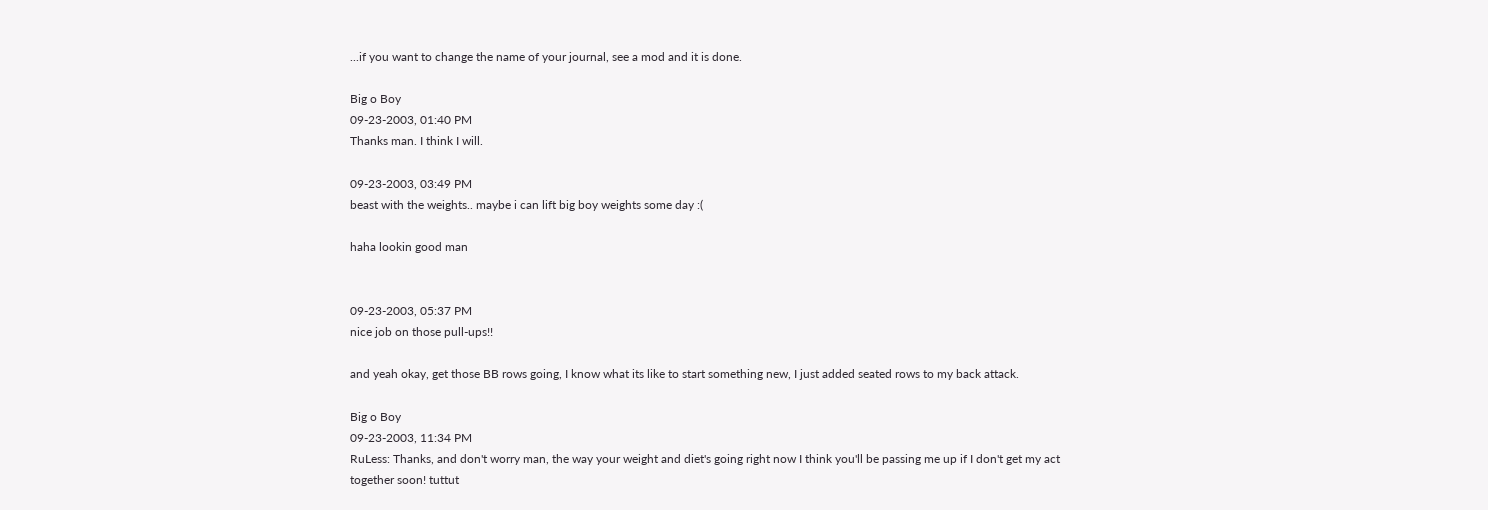...if you want to change the name of your journal, see a mod and it is done.

Big o Boy
09-23-2003, 01:40 PM
Thanks man. I think I will.

09-23-2003, 03:49 PM
beast with the weights.. maybe i can lift big boy weights some day :(

haha lookin good man


09-23-2003, 05:37 PM
nice job on those pull-ups!!

and yeah okay, get those BB rows going, I know what its like to start something new, I just added seated rows to my back attack.

Big o Boy
09-23-2003, 11:34 PM
RuLess: Thanks, and don't worry man, the way your weight and diet's going right now I think you'll be passing me up if I don't get my act together soon! tuttut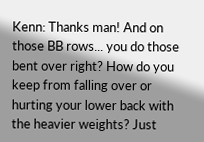Kenn: Thanks man! And on those BB rows... you do those bent over right? How do you keep from falling over or hurting your lower back with the heavier weights? Just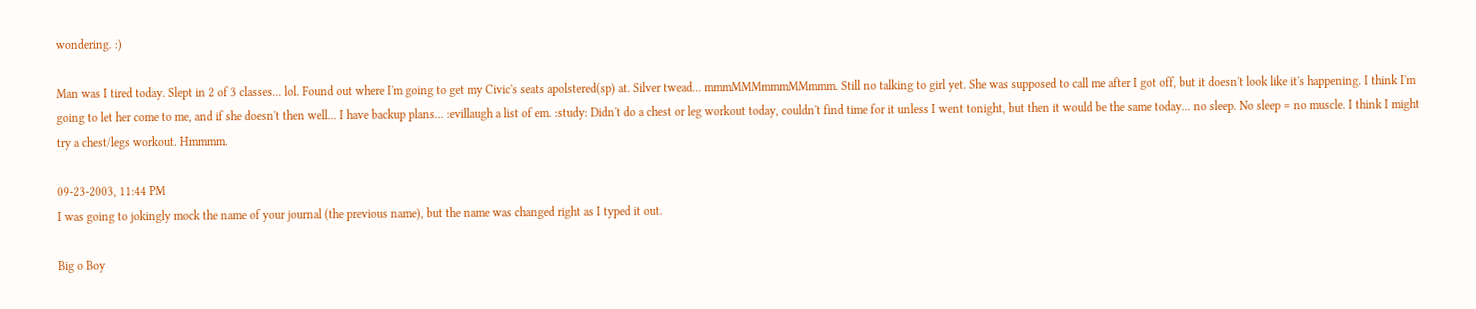wondering. :)

Man was I tired today. Slept in 2 of 3 classes... lol. Found out where I'm going to get my Civic's seats apolstered(sp) at. Silver twead... mmmMMMmmmMMmmm. Still no talking to girl yet. She was supposed to call me after I got off, but it doesn't look like it's happening. I think I'm going to let her come to me, and if she doesn't then well... I have backup plans... :evillaugh a list of em. :study: Didn't do a chest or leg workout today, couldn't find time for it unless I went tonight, but then it would be the same today... no sleep. No sleep = no muscle. I think I might try a chest/legs workout. Hmmmm.

09-23-2003, 11:44 PM
I was going to jokingly mock the name of your journal (the previous name), but the name was changed right as I typed it out.

Big o Boy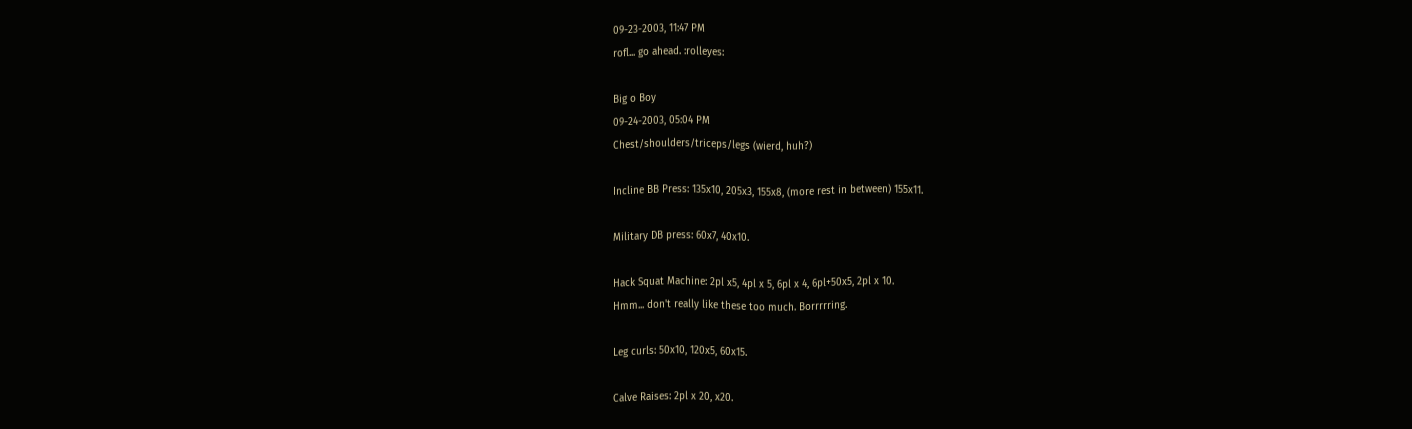09-23-2003, 11:47 PM
rofl... go ahead. :rolleyes:

Big o Boy
09-24-2003, 05:04 PM
Chest/shoulders/triceps/legs (wierd, huh?)

Incline BB Press: 135x10, 205x3, 155x8, (more rest in between) 155x11.

Military DB press: 60x7, 40x10.

Hack Squat Machine: 2pl x5, 4pl x 5, 6pl x 4, 6pl+50x5, 2pl x 10.
Hmm... don't really like these too much. Borrrrring.

Leg curls: 50x10, 120x5, 60x15.

Calve Raises: 2pl x 20, x20.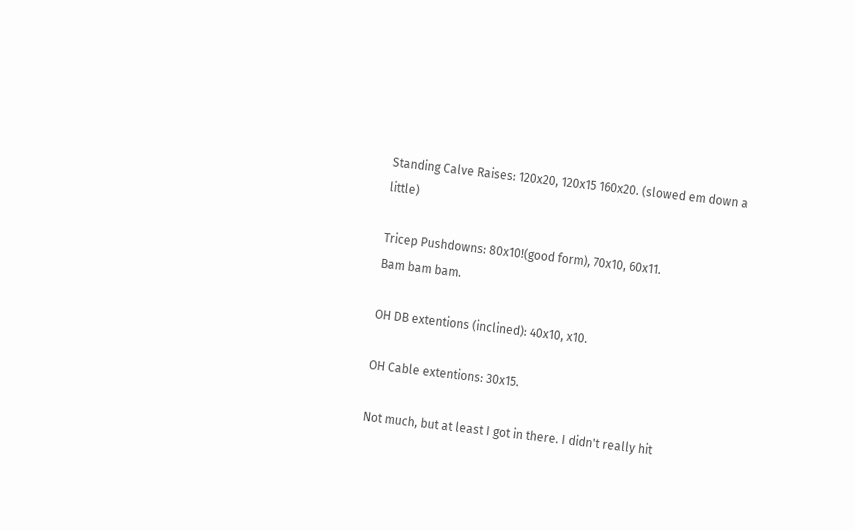Standing Calve Raises: 120x20, 120x15 160x20. (slowed em down a little)

Tricep Pushdowns: 80x10!(good form), 70x10, 60x11.
Bam bam bam.

OH DB extentions (inclined): 40x10, x10.

OH Cable extentions: 30x15.

Not much, but at least I got in there. I didn't really hit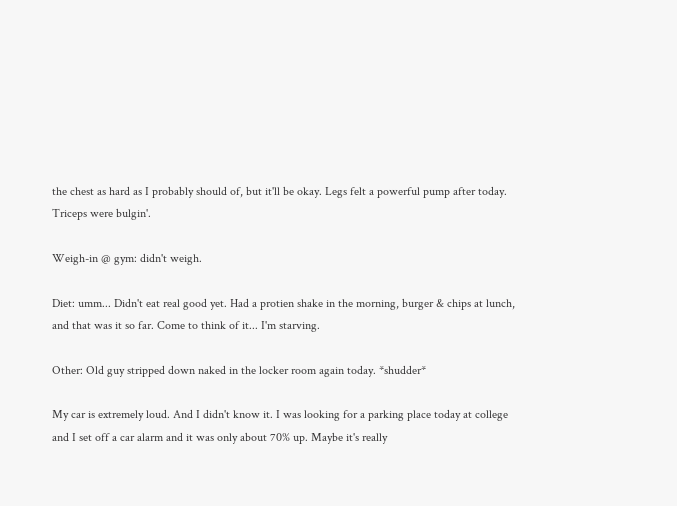the chest as hard as I probably should of, but it'll be okay. Legs felt a powerful pump after today. Triceps were bulgin'.

Weigh-in @ gym: didn't weigh.

Diet: umm... Didn't eat real good yet. Had a protien shake in the morning, burger & chips at lunch, and that was it so far. Come to think of it... I'm starving.

Other: Old guy stripped down naked in the locker room again today. *shudder*

My car is extremely loud. And I didn't know it. I was looking for a parking place today at college and I set off a car alarm and it was only about 70% up. Maybe it's really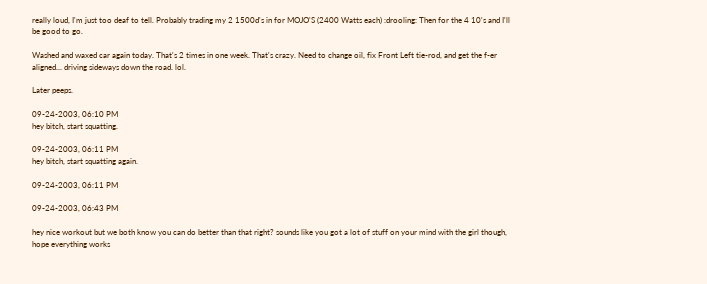really loud, I'm just too deaf to tell. Probably trading my 2 1500d's in for MOJO'S (2400 Watts each) :drooling: Then for the 4 10's and I'll be good to go.

Washed and waxed car again today. That's 2 times in one week. That's crazy. Need to change oil, fix Front Left tie-rod, and get the f-er aligned... driving sideways down the road. lol.

Later peeps.

09-24-2003, 06:10 PM
hey bitch, start squatting.

09-24-2003, 06:11 PM
hey bitch, start squatting again.

09-24-2003, 06:11 PM

09-24-2003, 06:43 PM

hey nice workout but we both know you can do better than that right? sounds like you got a lot of stuff on your mind with the girl though, hope everything works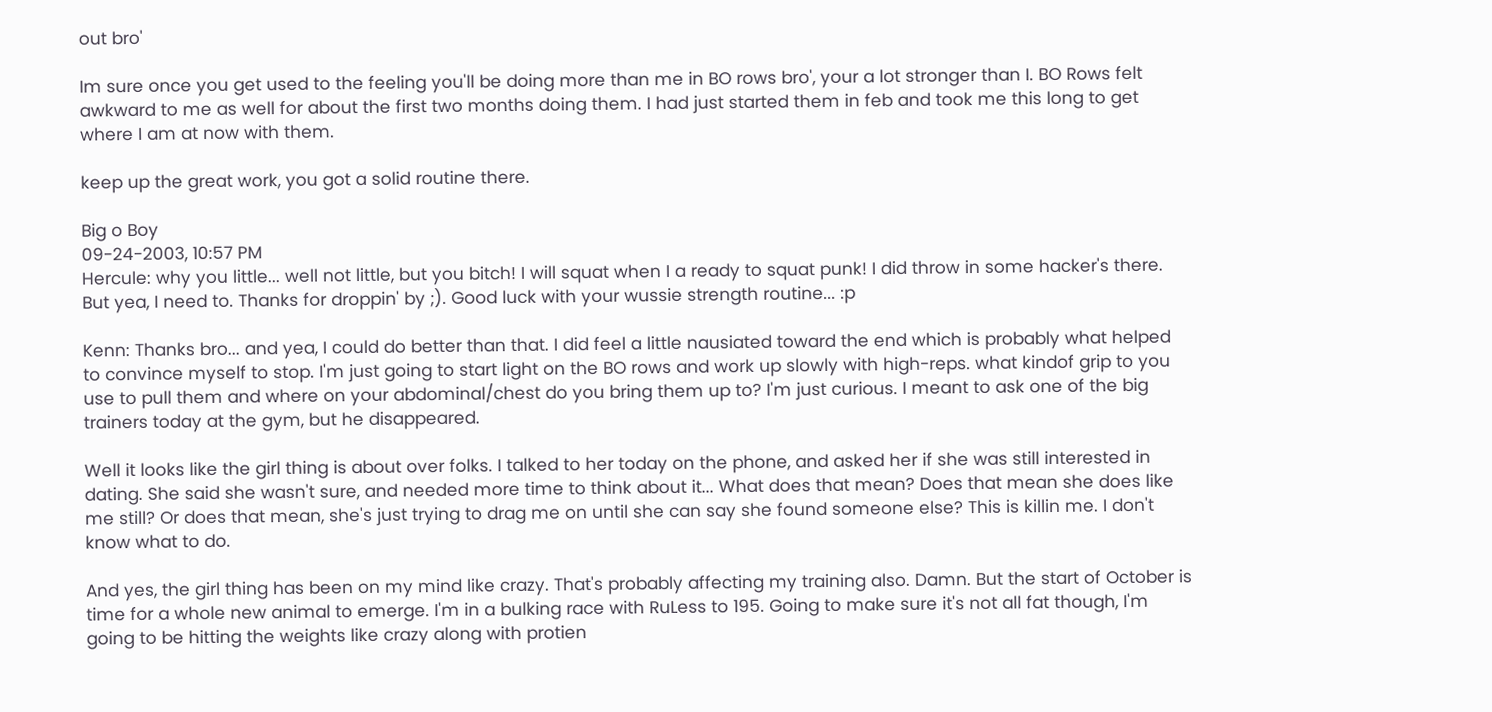out bro'

Im sure once you get used to the feeling you'll be doing more than me in BO rows bro', your a lot stronger than I. BO Rows felt awkward to me as well for about the first two months doing them. I had just started them in feb and took me this long to get where I am at now with them.

keep up the great work, you got a solid routine there.

Big o Boy
09-24-2003, 10:57 PM
Hercule: why you little... well not little, but you bitch! I will squat when I a ready to squat punk! I did throw in some hacker's there. But yea, I need to. Thanks for droppin' by ;). Good luck with your wussie strength routine... :p

Kenn: Thanks bro... and yea, I could do better than that. I did feel a little nausiated toward the end which is probably what helped to convince myself to stop. I'm just going to start light on the BO rows and work up slowly with high-reps. what kindof grip to you use to pull them and where on your abdominal/chest do you bring them up to? I'm just curious. I meant to ask one of the big trainers today at the gym, but he disappeared.

Well it looks like the girl thing is about over folks. I talked to her today on the phone, and asked her if she was still interested in dating. She said she wasn't sure, and needed more time to think about it... What does that mean? Does that mean she does like me still? Or does that mean, she's just trying to drag me on until she can say she found someone else? This is killin me. I don't know what to do.

And yes, the girl thing has been on my mind like crazy. That's probably affecting my training also. Damn. But the start of October is time for a whole new animal to emerge. I'm in a bulking race with RuLess to 195. Going to make sure it's not all fat though, I'm going to be hitting the weights like crazy along with protien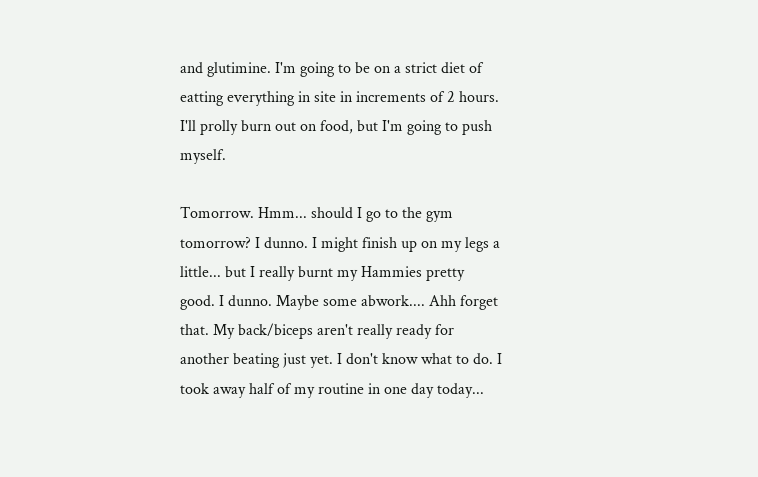and glutimine. I'm going to be on a strict diet of eatting everything in site in increments of 2 hours. I'll prolly burn out on food, but I'm going to push myself.

Tomorrow. Hmm... should I go to the gym tomorrow? I dunno. I might finish up on my legs a little... but I really burnt my Hammies pretty good. I dunno. Maybe some abwork.... Ahh forget that. My back/biceps aren't really ready for another beating just yet. I don't know what to do. I took away half of my routine in one day today...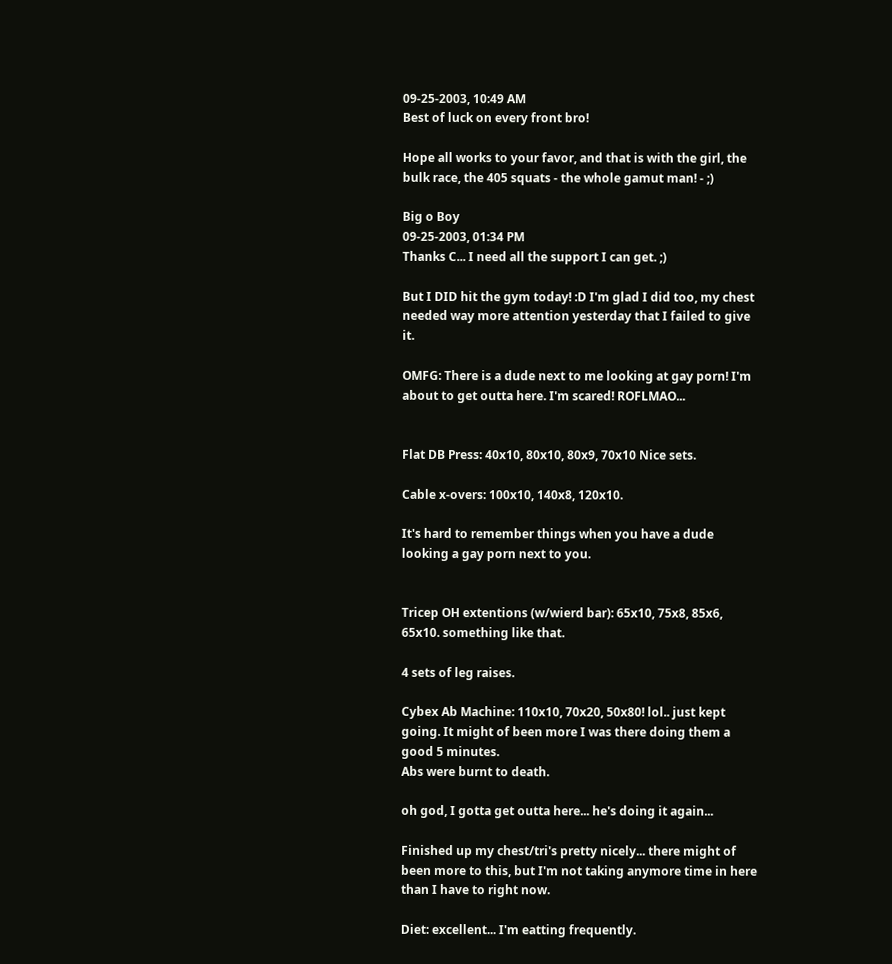09-25-2003, 10:49 AM
Best of luck on every front bro!

Hope all works to your favor, and that is with the girl, the bulk race, the 405 squats - the whole gamut man! - ;)

Big o Boy
09-25-2003, 01:34 PM
Thanks C... I need all the support I can get. ;)

But I DID hit the gym today! :D I'm glad I did too, my chest needed way more attention yesterday that I failed to give it.

OMFG: There is a dude next to me looking at gay porn! I'm about to get outta here. I'm scared! ROFLMAO...


Flat DB Press: 40x10, 80x10, 80x9, 70x10 Nice sets.

Cable x-overs: 100x10, 140x8, 120x10.

It's hard to remember things when you have a dude looking a gay porn next to you.


Tricep OH extentions (w/wierd bar): 65x10, 75x8, 85x6, 65x10. something like that.

4 sets of leg raises.

Cybex Ab Machine: 110x10, 70x20, 50x80! lol.. just kept going. It might of been more I was there doing them a good 5 minutes.
Abs were burnt to death.

oh god, I gotta get outta here... he's doing it again...

Finished up my chest/tri's pretty nicely... there might of been more to this, but I'm not taking anymore time in here than I have to right now.

Diet: excellent... I'm eatting frequently.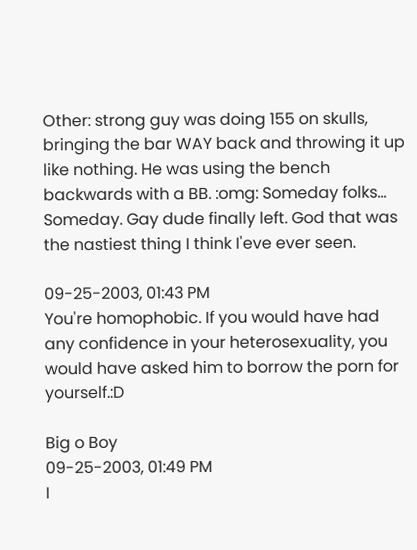Other: strong guy was doing 155 on skulls, bringing the bar WAY back and throwing it up like nothing. He was using the bench backwards with a BB. :omg: Someday folks... Someday. Gay dude finally left. God that was the nastiest thing I think I'eve ever seen.

09-25-2003, 01:43 PM
You're homophobic. If you would have had any confidence in your heterosexuality, you would have asked him to borrow the porn for yourself.:D

Big o Boy
09-25-2003, 01:49 PM
I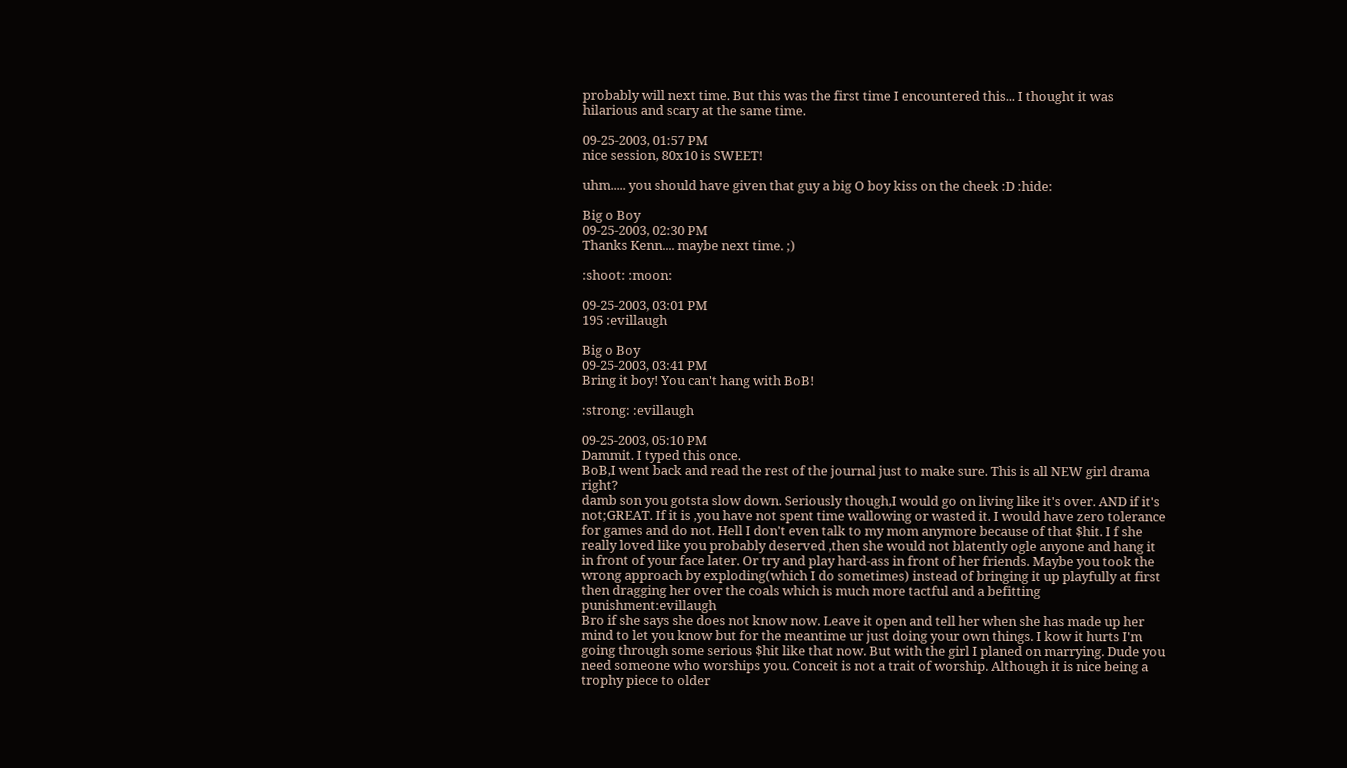probably will next time. But this was the first time I encountered this... I thought it was hilarious and scary at the same time.

09-25-2003, 01:57 PM
nice session, 80x10 is SWEET!

uhm..... you should have given that guy a big O boy kiss on the cheek :D :hide:

Big o Boy
09-25-2003, 02:30 PM
Thanks Kenn.... maybe next time. ;)

:shoot: :moon:

09-25-2003, 03:01 PM
195 :evillaugh

Big o Boy
09-25-2003, 03:41 PM
Bring it boy! You can't hang with BoB!

:strong: :evillaugh

09-25-2003, 05:10 PM
Dammit. I typed this once.
BoB,I went back and read the rest of the journal just to make sure. This is all NEW girl drama right?
damb son you gotsta slow down. Seriously though,I would go on living like it's over. AND if it's not;GREAT. If it is ,you have not spent time wallowing or wasted it. I would have zero tolerance for games and do not. Hell I don't even talk to my mom anymore because of that $hit. I f she really loved like you probably deserved ,then she would not blatently ogle anyone and hang it in front of your face later. Or try and play hard-ass in front of her friends. Maybe you took the wrong approach by exploding(which I do sometimes) instead of bringing it up playfully at first then dragging her over the coals which is much more tactful and a befitting punishment:evillaugh
Bro if she says she does not know now. Leave it open and tell her when she has made up her mind to let you know but for the meantime ur just doing your own things. I kow it hurts I'm going through some serious $hit like that now. But with the girl I planed on marrying. Dude you need someone who worships you. Conceit is not a trait of worship. Although it is nice being a trophy piece to older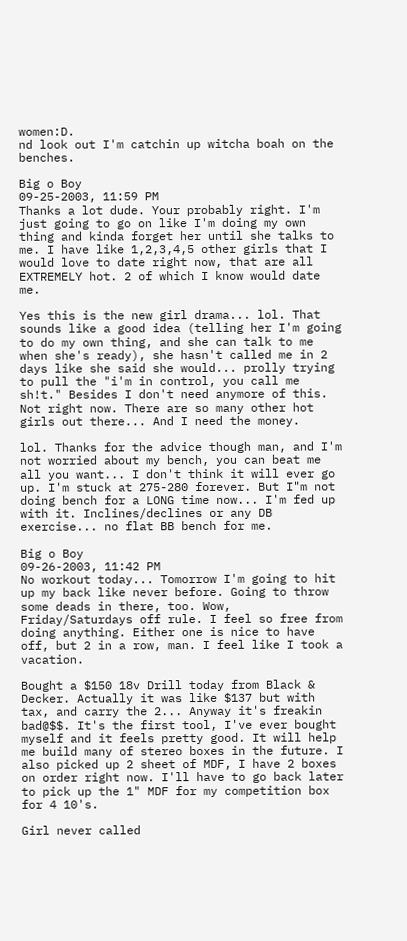women:D.
nd look out I'm catchin up witcha boah on the benches.

Big o Boy
09-25-2003, 11:59 PM
Thanks a lot dude. Your probably right. I'm just going to go on like I'm doing my own thing and kinda forget her until she talks to me. I have like 1,2,3,4,5 other girls that I would love to date right now, that are all EXTREMELY hot. 2 of which I know would date me.

Yes this is the new girl drama... lol. That sounds like a good idea (telling her I'm going to do my own thing, and she can talk to me when she's ready), she hasn't called me in 2 days like she said she would... prolly trying to pull the "i'm in control, you call me sh!t." Besides I don't need anymore of this. Not right now. There are so many other hot girls out there... And I need the money.

lol. Thanks for the advice though man, and I'm not worried about my bench, you can beat me all you want... I don't think it will ever go up. I'm stuck at 275-280 forever. But I"m not doing bench for a LONG time now... I'm fed up with it. Inclines/declines or any DB exercise... no flat BB bench for me.

Big o Boy
09-26-2003, 11:42 PM
No workout today... Tomorrow I'm going to hit up my back like never before. Going to throw some deads in there, too. Wow, Friday/Saturdays off rule. I feel so free from doing anything. Either one is nice to have off, but 2 in a row, man. I feel like I took a vacation.

Bought a $150 18v Drill today from Black & Decker. Actually it was like $137 but with tax, and carry the 2... Anyway it's freakin bad@$$. It's the first tool, I've ever bought myself and it feels pretty good. It will help me build many of stereo boxes in the future. I also picked up 2 sheet of MDF, I have 2 boxes on order right now. I'll have to go back later to pick up the 1" MDF for my competition box for 4 10's.

Girl never called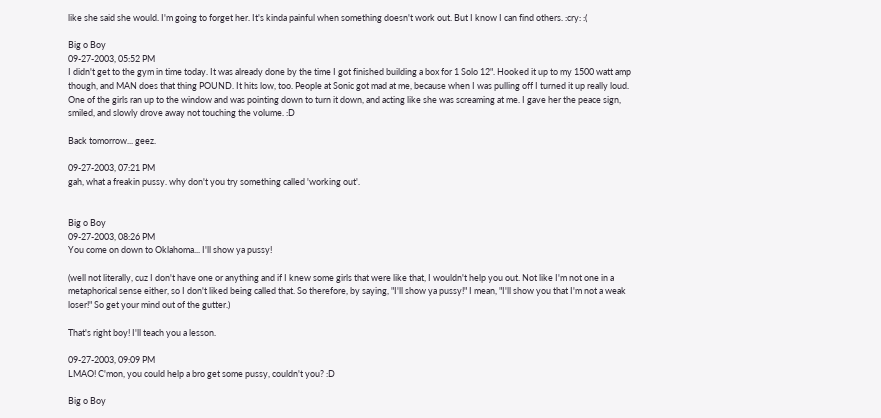like she said she would. I'm going to forget her. It's kinda painful when something doesn't work out. But I know I can find others. :cry: :(

Big o Boy
09-27-2003, 05:52 PM
I didn't get to the gym in time today. It was already done by the time I got finished building a box for 1 Solo 12". Hooked it up to my 1500 watt amp though, and MAN does that thing POUND. It hits low, too. People at Sonic got mad at me, because when I was pulling off I turned it up really loud. One of the girls ran up to the window and was pointing down to turn it down, and acting like she was screaming at me. I gave her the peace sign, smiled, and slowly drove away not touching the volume. :D

Back tomorrow... geez.

09-27-2003, 07:21 PM
gah, what a freakin pussy. why don't you try something called 'working out'.


Big o Boy
09-27-2003, 08:26 PM
You come on down to Oklahoma... I'll show ya pussy!

(well not literally, cuz I don't have one or anything and if I knew some girls that were like that, I wouldn't help you out. Not like I'm not one in a metaphorical sense either, so I don't liked being called that. So therefore, by saying, "I'll show ya pussy!" I mean, "I'll show you that I'm not a weak loser!" So get your mind out of the gutter.)

That's right boy! I'll teach you a lesson.

09-27-2003, 09:09 PM
LMAO! C'mon, you could help a bro get some pussy, couldn't you? :D

Big o Boy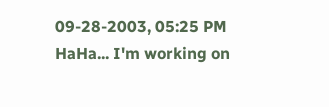09-28-2003, 05:25 PM
HaHa... I'm working on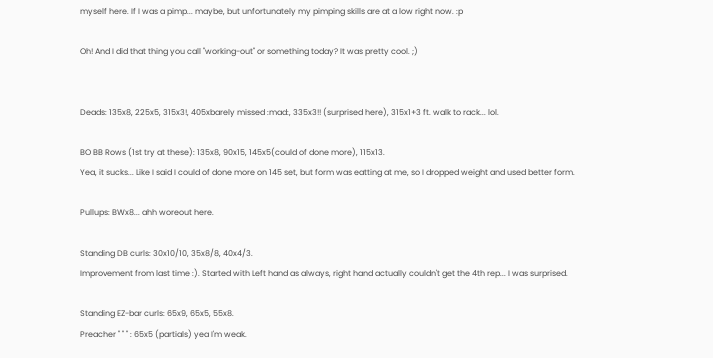myself here. If I was a pimp... maybe, but unfortunately my pimping skills are at a low right now. :p

Oh! And I did that thing you call "working-out" or something today? It was pretty cool. ;)


Deads: 135x8, 225x5, 315x3!, 405xbarely missed :mad:, 335x3!! (surprised here), 315x1+3 ft. walk to rack... lol.

BO BB Rows (1st try at these): 135x8, 90x15, 145x5(could of done more), 115x13.
Yea, it sucks... Like I said I could of done more on 145 set, but form was eatting at me, so I dropped weight and used better form.

Pullups: BWx8... ahh woreout here.

Standing DB curls: 30x10/10, 35x8/8, 40x4/3.
Improvement from last time :). Started with Left hand as always, right hand actually couldn't get the 4th rep... I was surprised.

Standing EZ-bar curls: 65x9, 65x5, 55x8.
Preacher " " " : 65x5 (partials) yea I'm weak.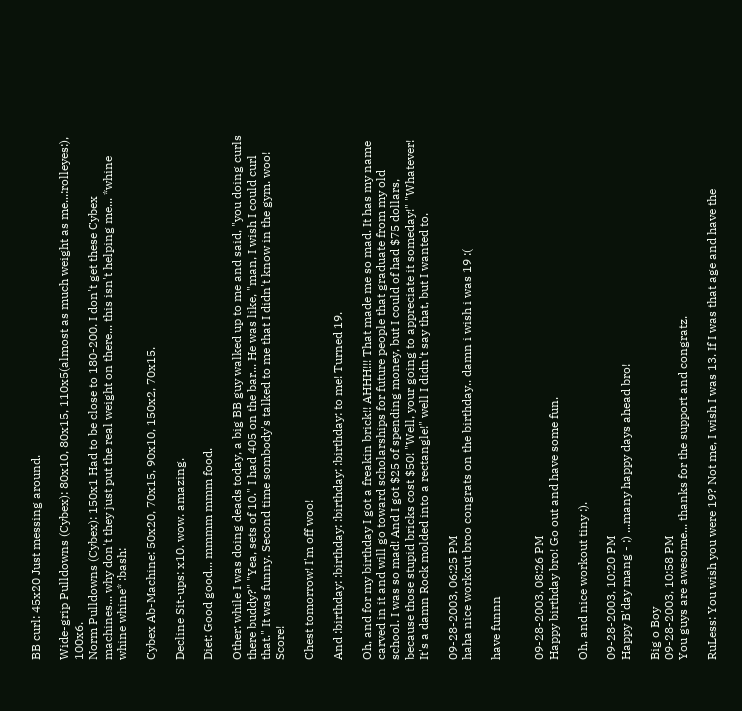BB curl: 45x20 Just messing around.

Wide-grip Pulldowns (Cybex): 80x10, 80x15, 110x5(almost as much weight as me...:rolleyes:), 100x6.
Norm Pulldowns (Cybex): 150x1 Had to be close to 180-200. I don't get these Cybex machines... why don't they just put the real weight on there... this isn't helping me... *whine whine whine* :bash:

Cybex Ab-Machine: 50x20, 70x15, 90x10, 150x2, 70x15.

Decline Sit-ups: x10. wow. amazing.

Diet: Good good... mmmm mmm food.

Other: while I was doing deads today, a big BB guy walked up to me and said, "you doing curls there buddy?" "Yea, sets of 10." I had 405 on the bar... He was like, "man, I wish I could curl that." It was funny. Second time sombody's talked to me that I didn't know in the gym. woo! Score!

Chest tomorrow! I'm off woo!

And :birthday: :birthday: :birthday: :birthday: to me! Turned 19.

Oh, and for my birthday I got a freakin brick!! AHHH!!! That made me so mad. It has my name carved in it and will go toward scholarships for future people that graduate from my old school. I was so mad! And I got $25 of spending money, but I could of had $75 dollars, because those stupid bricks cost $50! "Well, your going to appreciate it someday!" "Whatever! It's a damn Rock molded into a rectangle!" well I didn't say that, but I wanted to.

09-28-2003, 06:25 PM
haha nice workout broo congrats on the birthday.. damn i wish i was 19 :(

have funnn


09-28-2003, 08:26 PM
Happy birthday bro! Go out and have some fun.

Oh, and nice workout tiny :).

09-28-2003, 10:20 PM
Happy B'day mang - ;) ...many happy days ahead bro!

Big o Boy
09-28-2003, 10:58 PM
You guys are awesome... thanks for the support and congratz.

RuLess: You wish you were 19? Not me, I wish I was 13. If I was that age and have the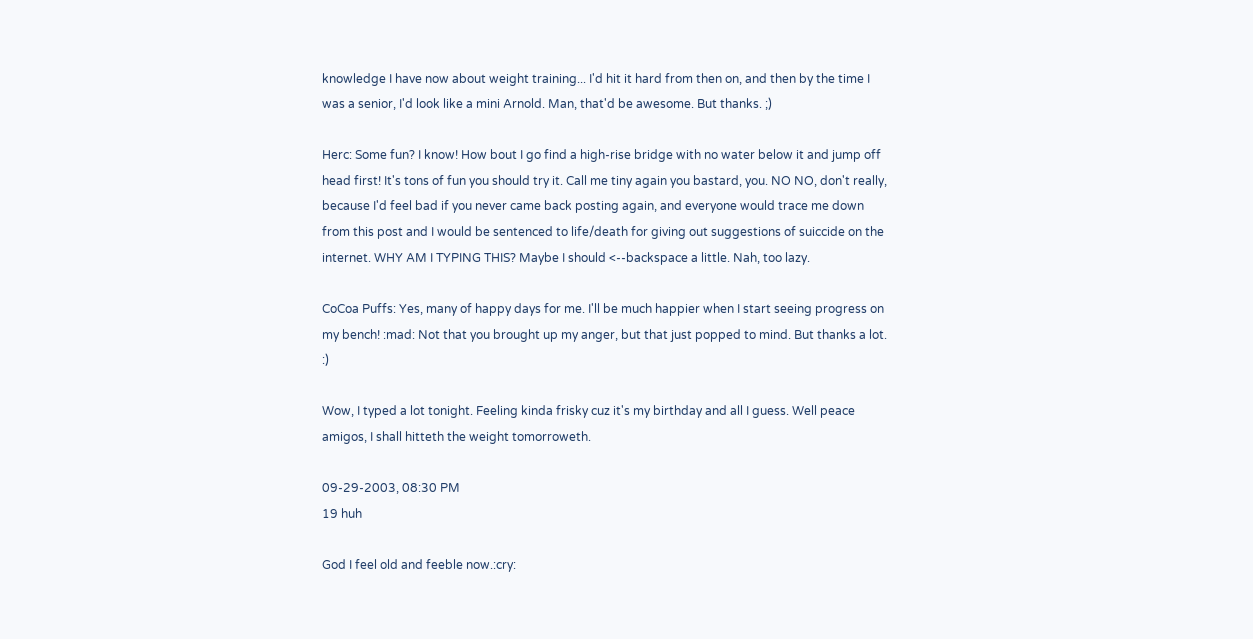knowledge I have now about weight training... I'd hit it hard from then on, and then by the time I was a senior, I'd look like a mini Arnold. Man, that'd be awesome. But thanks. ;)

Herc: Some fun? I know! How bout I go find a high-rise bridge with no water below it and jump off head first! It's tons of fun you should try it. Call me tiny again you bastard, you. NO NO, don't really, because I'd feel bad if you never came back posting again, and everyone would trace me down from this post and I would be sentenced to life/death for giving out suggestions of suiccide on the internet. WHY AM I TYPING THIS? Maybe I should <--backspace a little. Nah, too lazy.

CoCoa Puffs: Yes, many of happy days for me. I'll be much happier when I start seeing progress on my bench! :mad: Not that you brought up my anger, but that just popped to mind. But thanks a lot. :)

Wow, I typed a lot tonight. Feeling kinda frisky cuz it's my birthday and all I guess. Well peace amigos, I shall hitteth the weight tomorroweth.

09-29-2003, 08:30 PM
19 huh

God I feel old and feeble now.:cry: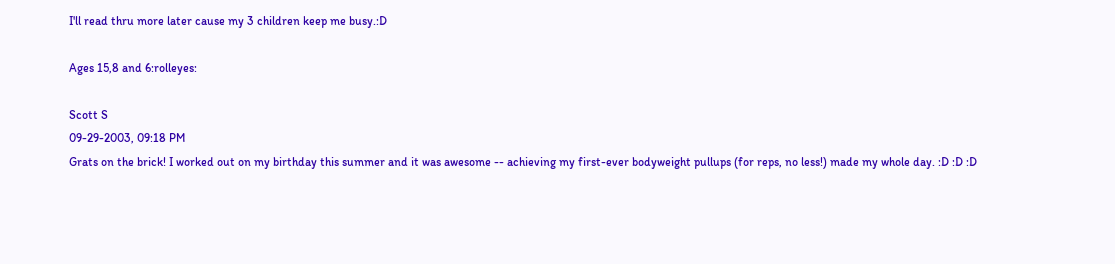I'll read thru more later cause my 3 children keep me busy.:D

Ages 15,8 and 6:rolleyes:

Scott S
09-29-2003, 09:18 PM
Grats on the brick! I worked out on my birthday this summer and it was awesome -- achieving my first-ever bodyweight pullups (for reps, no less!) made my whole day. :D :D :D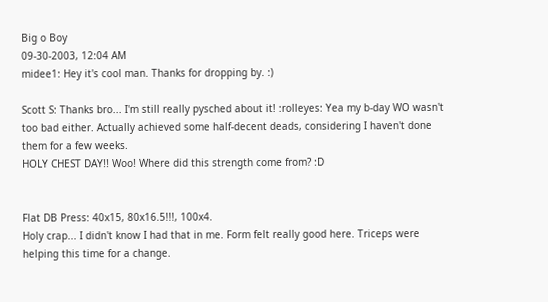Big o Boy
09-30-2003, 12:04 AM
midee1: Hey it's cool man. Thanks for dropping by. :)

Scott S: Thanks bro... I'm still really pysched about it! :rolleyes: Yea my b-day WO wasn't too bad either. Actually achieved some half-decent deads, considering I haven't done them for a few weeks.
HOLY CHEST DAY!! Woo! Where did this strength come from? :D


Flat DB Press: 40x15, 80x16.5!!!, 100x4.
Holy crap... I didn't know I had that in me. Form felt really good here. Triceps were helping this time for a change.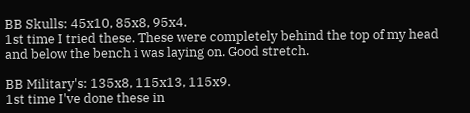BB Skulls: 45x10, 85x8, 95x4.
1st time I tried these. These were completely behind the top of my head and below the bench i was laying on. Good stretch.

BB Military's: 135x8, 115x13, 115x9.
1st time I've done these in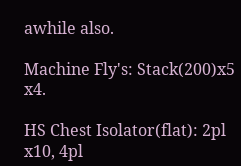awhile also.

Machine Fly's: Stack(200)x5 x4.

HS Chest Isolator(flat): 2pl x10, 4pl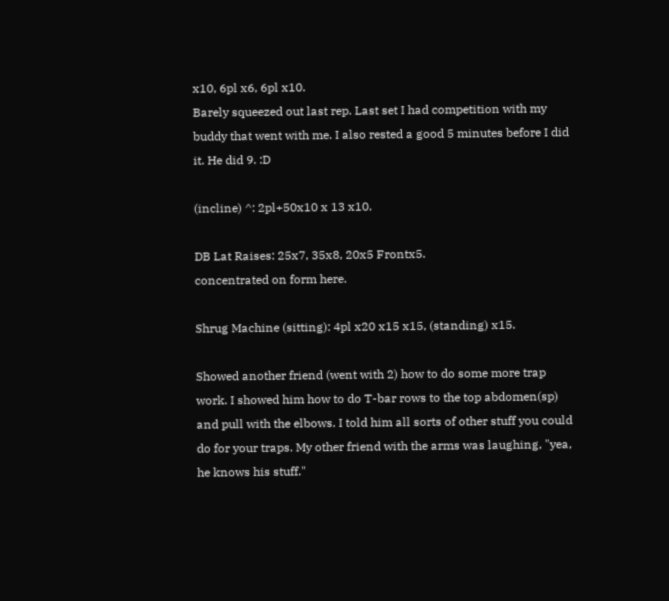x10, 6pl x6, 6pl x10.
Barely squeezed out last rep. Last set I had competition with my buddy that went with me. I also rested a good 5 minutes before I did it. He did 9. :D

(incline) ^: 2pl+50x10 x 13 x10.

DB Lat Raises: 25x7, 35x8, 20x5 Frontx5.
concentrated on form here.

Shrug Machine (sitting): 4pl x20 x15 x15, (standing) x15.

Showed another friend (went with 2) how to do some more trap work. I showed him how to do T-bar rows to the top abdomen(sp) and pull with the elbows. I told him all sorts of other stuff you could do for your traps. My other friend with the arms was laughing, "yea, he knows his stuff."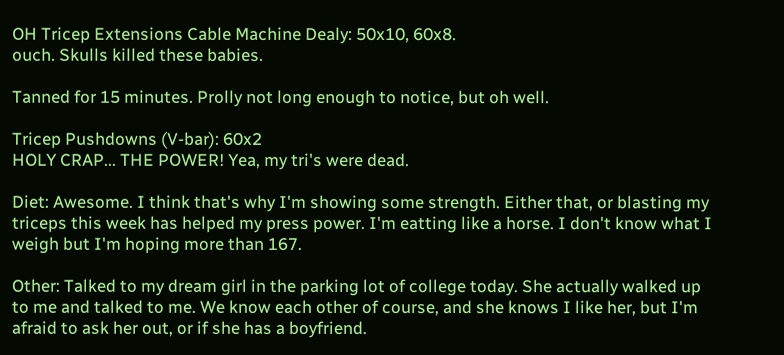OH Tricep Extensions Cable Machine Dealy: 50x10, 60x8.
ouch. Skulls killed these babies.

Tanned for 15 minutes. Prolly not long enough to notice, but oh well.

Tricep Pushdowns (V-bar): 60x2
HOLY CRAP... THE POWER! Yea, my tri's were dead.

Diet: Awesome. I think that's why I'm showing some strength. Either that, or blasting my triceps this week has helped my press power. I'm eatting like a horse. I don't know what I weigh but I'm hoping more than 167.

Other: Talked to my dream girl in the parking lot of college today. She actually walked up to me and talked to me. We know each other of course, and she knows I like her, but I'm afraid to ask her out, or if she has a boyfriend.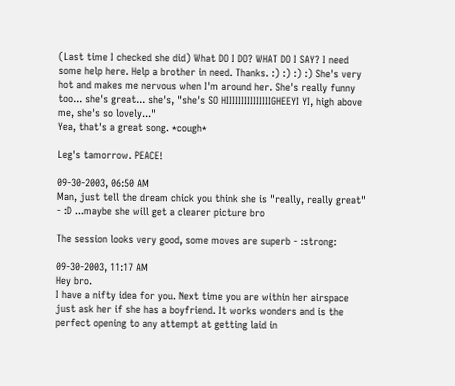(Last time I checked she did) What DO I DO? WHAT DO I SAY? I need some help here. Help a brother in need. Thanks. :) :) :) :) She's very hot and makes me nervous when I'm around her. She's really funny too... she's great... she's, "she's SO HIIIIIIIIIIIIIIIGHEEYI YI, high above me, she's so lovely..."
Yea, that's a great song. *cough*

Leg's tamorrow. PEACE!

09-30-2003, 06:50 AM
Man, just tell the dream chick you think she is "really, really great" - :D ...maybe she will get a clearer picture bro

The session looks very good, some moves are superb - :strong:

09-30-2003, 11:17 AM
Hey bro.
I have a nifty idea for you. Next time you are within her airspace just ask her if she has a boyfriend. It works wonders and is the perfect opening to any attempt at getting laid in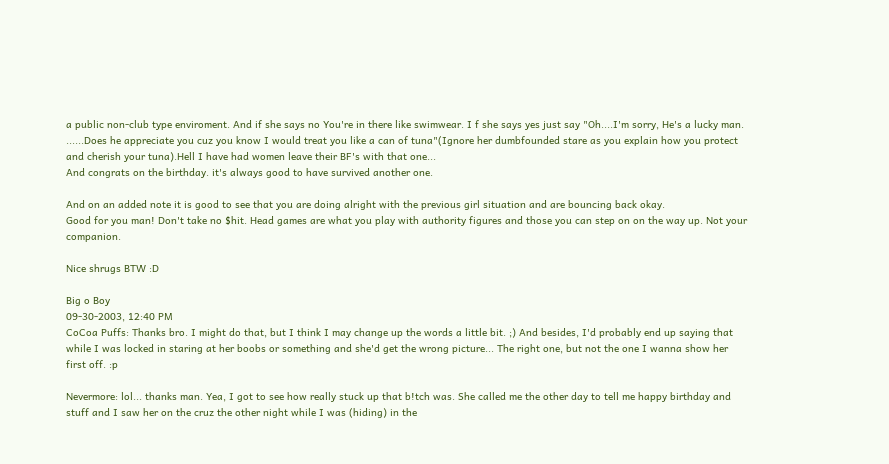a public non-club type enviroment. And if she says no You're in there like swimwear. I f she says yes just say "Oh....I'm sorry, He's a lucky man. ......Does he appreciate you cuz you know I would treat you like a can of tuna"(Ignore her dumbfounded stare as you explain how you protect and cherish your tuna).Hell I have had women leave their BF's with that one...
And congrats on the birthday. it's always good to have survived another one.

And on an added note it is good to see that you are doing alright with the previous girl situation and are bouncing back okay.
Good for you man! Don't take no $hit. Head games are what you play with authority figures and those you can step on on the way up. Not your companion.

Nice shrugs BTW :D

Big o Boy
09-30-2003, 12:40 PM
CoCoa Puffs: Thanks bro. I might do that, but I think I may change up the words a little bit. ;) And besides, I'd probably end up saying that while I was locked in staring at her boobs or something and she'd get the wrong picture... The right one, but not the one I wanna show her first off. :p

Nevermore: lol... thanks man. Yea, I got to see how really stuck up that b!tch was. She called me the other day to tell me happy birthday and stuff and I saw her on the cruz the other night while I was (hiding) in the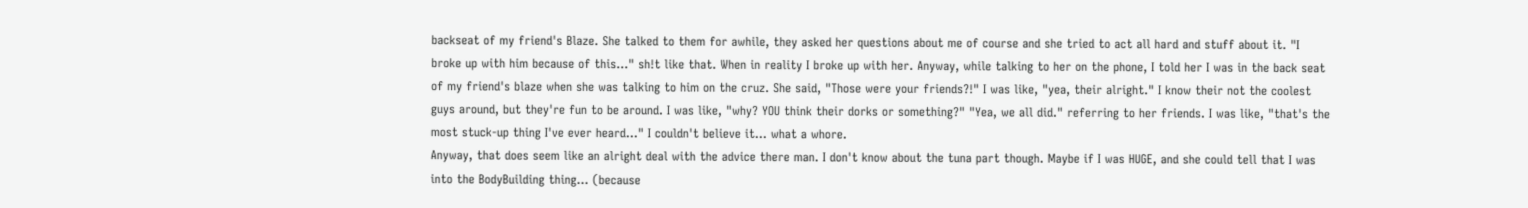backseat of my friend's Blaze. She talked to them for awhile, they asked her questions about me of course and she tried to act all hard and stuff about it. "I broke up with him because of this..." sh!t like that. When in reality I broke up with her. Anyway, while talking to her on the phone, I told her I was in the back seat of my friend's blaze when she was talking to him on the cruz. She said, "Those were your friends?!" I was like, "yea, their alright." I know their not the coolest guys around, but they're fun to be around. I was like, "why? YOU think their dorks or something?" "Yea, we all did." referring to her friends. I was like, "that's the most stuck-up thing I've ever heard..." I couldn't believe it... what a whore.
Anyway, that does seem like an alright deal with the advice there man. I don't know about the tuna part though. Maybe if I was HUGE, and she could tell that I was into the BodyBuilding thing... (because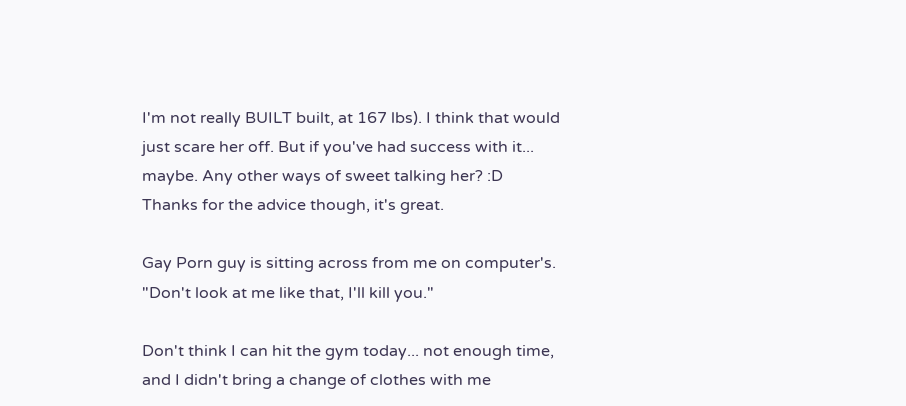I'm not really BUILT built, at 167 lbs). I think that would just scare her off. But if you've had success with it... maybe. Any other ways of sweet talking her? :D Thanks for the advice though, it's great.

Gay Porn guy is sitting across from me on computer's. "Don't look at me like that, I'll kill you."

Don't think I can hit the gym today... not enough time, and I didn't bring a change of clothes with me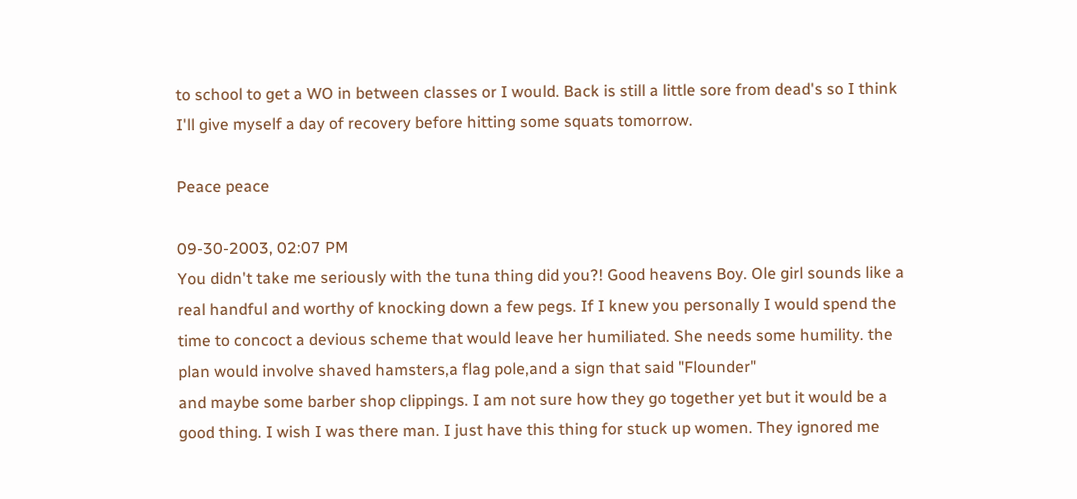to school to get a WO in between classes or I would. Back is still a little sore from dead's so I think I'll give myself a day of recovery before hitting some squats tomorrow.

Peace peace

09-30-2003, 02:07 PM
You didn't take me seriously with the tuna thing did you?! Good heavens Boy. Ole girl sounds like a real handful and worthy of knocking down a few pegs. If I knew you personally I would spend the time to concoct a devious scheme that would leave her humiliated. She needs some humility. the plan would involve shaved hamsters,a flag pole,and a sign that said "Flounder"
and maybe some barber shop clippings. I am not sure how they go together yet but it would be a good thing. I wish I was there man. I just have this thing for stuck up women. They ignored me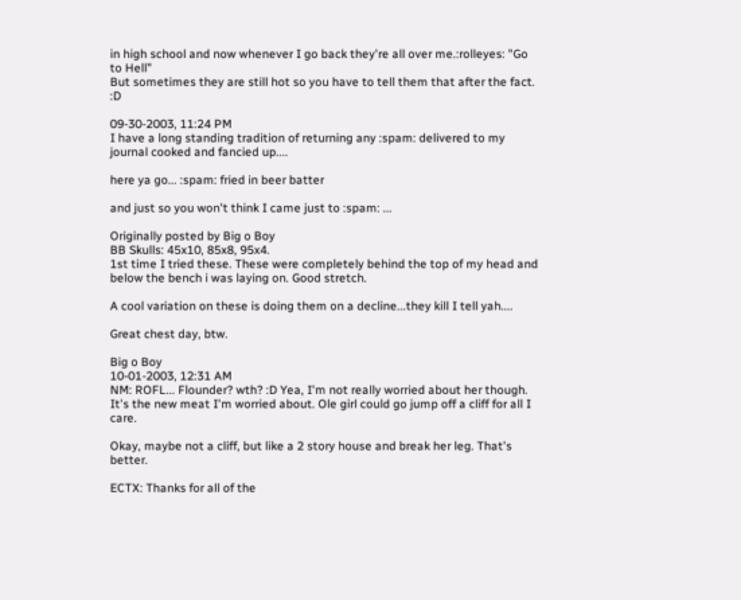in high school and now whenever I go back they're all over me.:rolleyes: "Go to Hell"
But sometimes they are still hot so you have to tell them that after the fact. :D

09-30-2003, 11:24 PM
I have a long standing tradition of returning any :spam: delivered to my journal cooked and fancied up....

here ya go... :spam: fried in beer batter

and just so you won't think I came just to :spam: ...

Originally posted by Big o Boy
BB Skulls: 45x10, 85x8, 95x4.
1st time I tried these. These were completely behind the top of my head and below the bench i was laying on. Good stretch.

A cool variation on these is doing them on a decline...they kill I tell yah....

Great chest day, btw.

Big o Boy
10-01-2003, 12:31 AM
NM: ROFL... Flounder? wth? :D Yea, I'm not really worried about her though. It's the new meat I'm worried about. Ole girl could go jump off a cliff for all I care.

Okay, maybe not a cliff, but like a 2 story house and break her leg. That's better.

ECTX: Thanks for all of the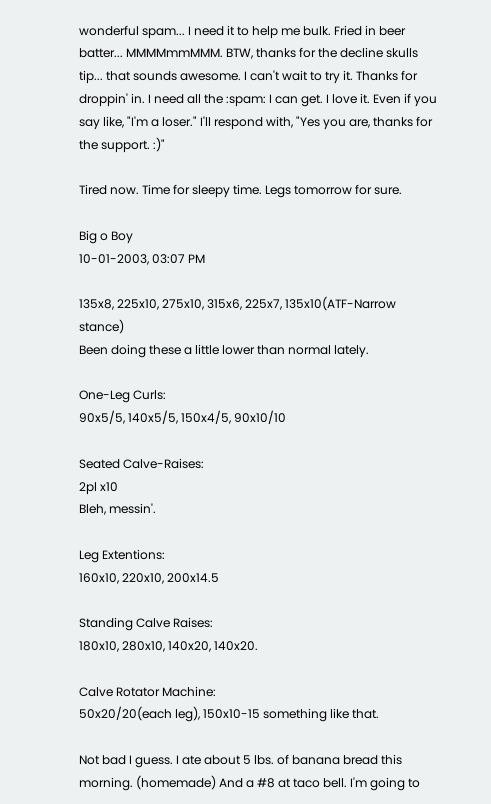wonderful spam... I need it to help me bulk. Fried in beer batter... MMMMmmMMM. BTW, thanks for the decline skulls tip... that sounds awesome. I can't wait to try it. Thanks for droppin' in. I need all the :spam: I can get. I love it. Even if you say like, "I'm a loser." I'll respond with, "Yes you are, thanks for the support. :)"

Tired now. Time for sleepy time. Legs tomorrow for sure.

Big o Boy
10-01-2003, 03:07 PM

135x8, 225x10, 275x10, 315x6, 225x7, 135x10(ATF-Narrow stance)
Been doing these a little lower than normal lately.

One-Leg Curls:
90x5/5, 140x5/5, 150x4/5, 90x10/10

Seated Calve-Raises:
2pl x10
Bleh, messin'.

Leg Extentions:
160x10, 220x10, 200x14.5

Standing Calve Raises:
180x10, 280x10, 140x20, 140x20.

Calve Rotator Machine:
50x20/20(each leg), 150x10-15 something like that.

Not bad I guess. I ate about 5 lbs. of banana bread this morning. (homemade) And a #8 at taco bell. I'm going to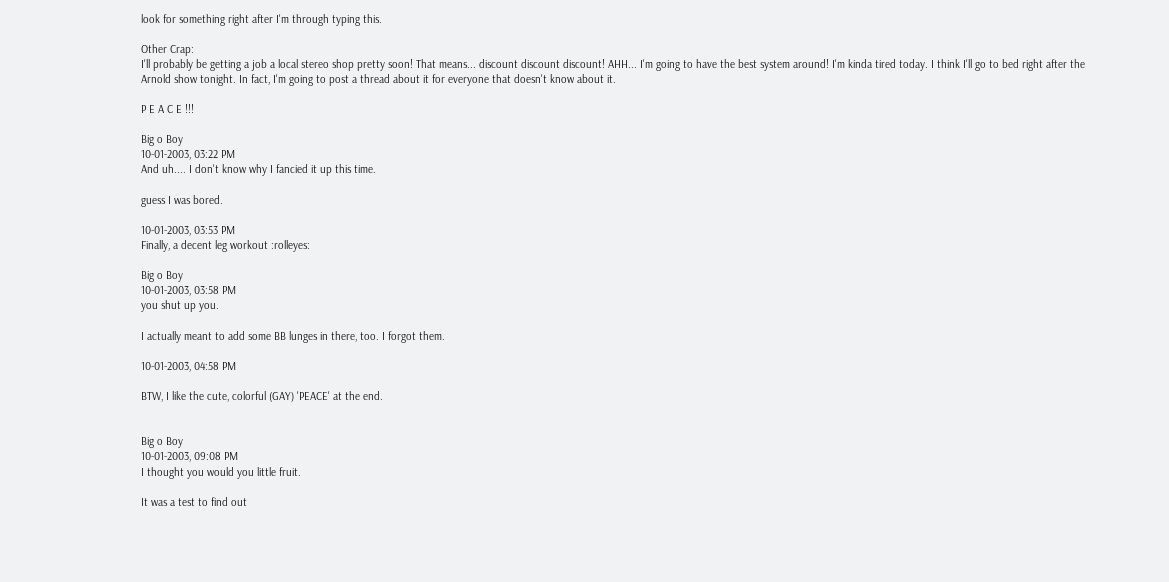look for something right after I'm through typing this.

Other Crap:
I'll probably be getting a job a local stereo shop pretty soon! That means... discount discount discount! AHH... I'm going to have the best system around! I'm kinda tired today. I think I'll go to bed right after the Arnold show tonight. In fact, I'm going to post a thread about it for everyone that doesn't know about it.

P E A C E !!!

Big o Boy
10-01-2003, 03:22 PM
And uh.... I don't know why I fancied it up this time.

guess I was bored.

10-01-2003, 03:53 PM
Finally, a decent leg workout :rolleyes:

Big o Boy
10-01-2003, 03:58 PM
you shut up you.

I actually meant to add some BB lunges in there, too. I forgot them.

10-01-2003, 04:58 PM

BTW, I like the cute, colorful (GAY) 'PEACE' at the end.


Big o Boy
10-01-2003, 09:08 PM
I thought you would you little fruit.

It was a test to find out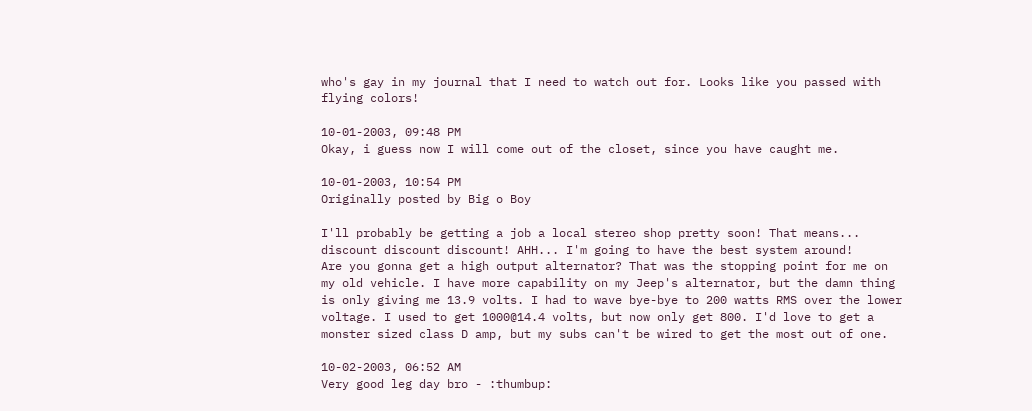who's gay in my journal that I need to watch out for. Looks like you passed with flying colors!

10-01-2003, 09:48 PM
Okay, i guess now I will come out of the closet, since you have caught me.

10-01-2003, 10:54 PM
Originally posted by Big o Boy

I'll probably be getting a job a local stereo shop pretty soon! That means... discount discount discount! AHH... I'm going to have the best system around!
Are you gonna get a high output alternator? That was the stopping point for me on my old vehicle. I have more capability on my Jeep's alternator, but the damn thing is only giving me 13.9 volts. I had to wave bye-bye to 200 watts RMS over the lower voltage. I used to get 1000@14.4 volts, but now only get 800. I'd love to get a monster sized class D amp, but my subs can't be wired to get the most out of one.

10-02-2003, 06:52 AM
Very good leg day bro - :thumbup: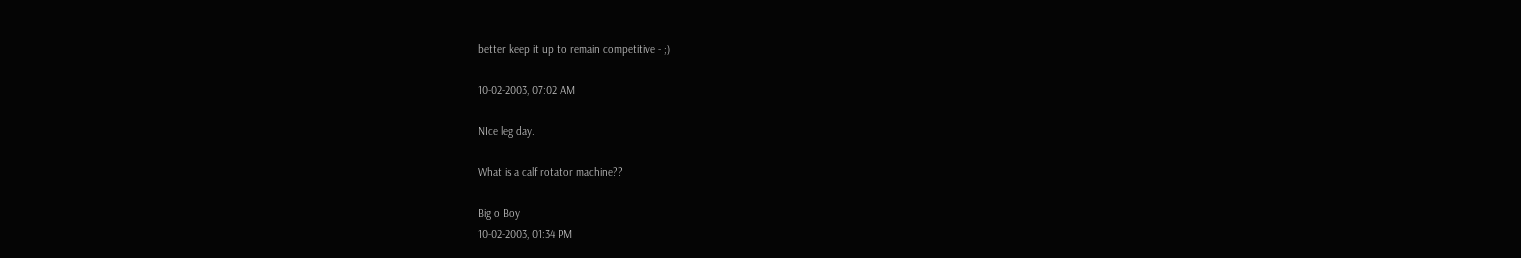better keep it up to remain competitive - ;)

10-02-2003, 07:02 AM

NIce leg day.

What is a calf rotator machine??

Big o Boy
10-02-2003, 01:34 PM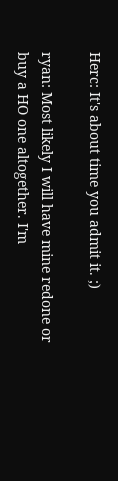Herc: It's about time you admit it. ;)

ryan: Most likely I will have mine redone or buy a HO one altogether. I'm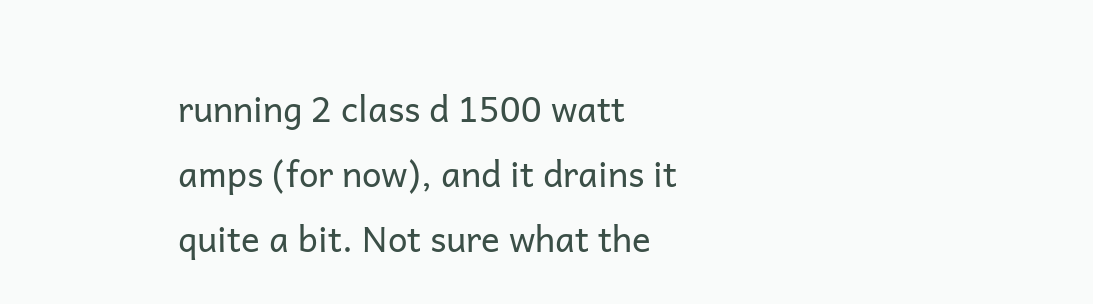running 2 class d 1500 watt amps (for now), and it drains it quite a bit. Not sure what the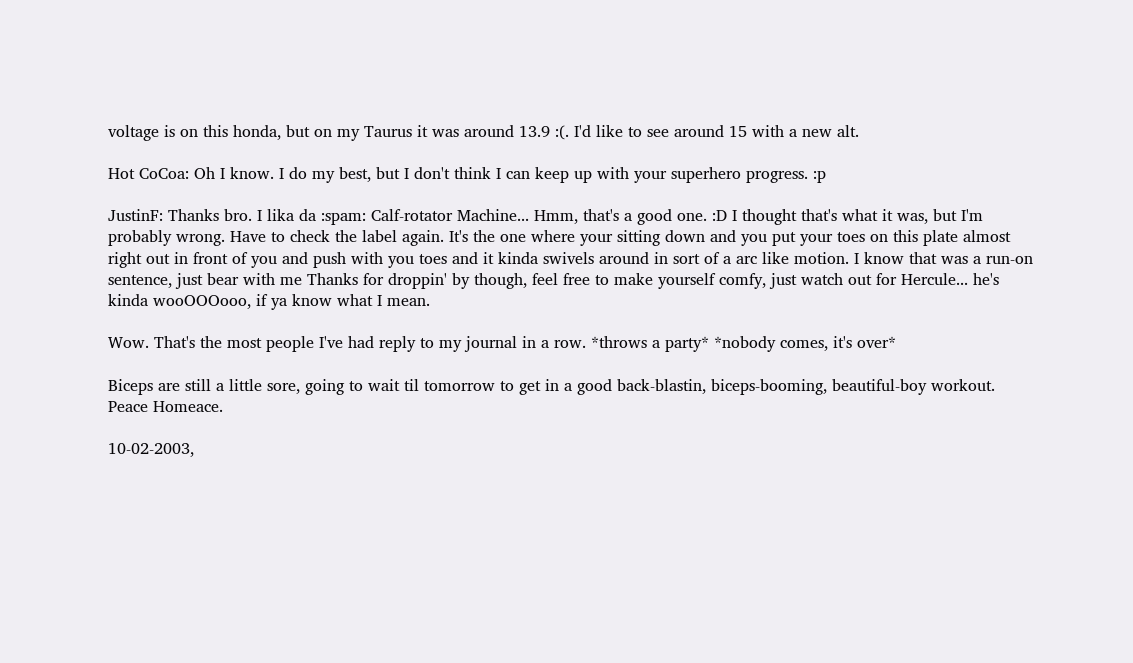voltage is on this honda, but on my Taurus it was around 13.9 :(. I'd like to see around 15 with a new alt.

Hot CoCoa: Oh I know. I do my best, but I don't think I can keep up with your superhero progress. :p

JustinF: Thanks bro. I lika da :spam: Calf-rotator Machine... Hmm, that's a good one. :D I thought that's what it was, but I'm probably wrong. Have to check the label again. It's the one where your sitting down and you put your toes on this plate almost right out in front of you and push with you toes and it kinda swivels around in sort of a arc like motion. I know that was a run-on sentence, just bear with me Thanks for droppin' by though, feel free to make yourself comfy, just watch out for Hercule... he's kinda wooOOOooo, if ya know what I mean.

Wow. That's the most people I've had reply to my journal in a row. *throws a party* *nobody comes, it's over*

Biceps are still a little sore, going to wait til tomorrow to get in a good back-blastin, biceps-booming, beautiful-boy workout. Peace Homeace.

10-02-2003,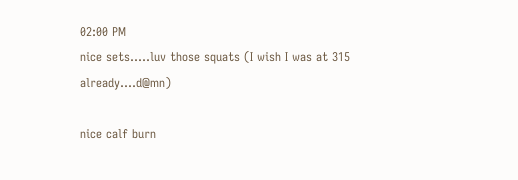02:00 PM
nice sets.....luv those squats (I wish I was at 315 already....d@mn)

nice calf burn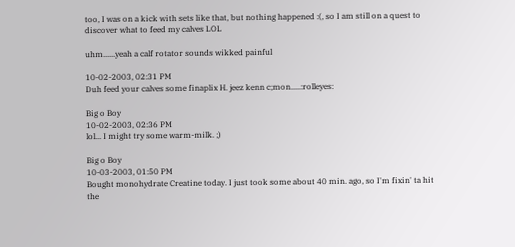too, I was on a kick with sets like that, but nothing happened :(, so I am still on a quest to discover what to feed my calves LOL

uhm......yeah a calf rotator sounds wikked painful

10-02-2003, 02:31 PM
Duh feed your calves some finaplix H. jeez kenn c;mon.....:rolleyes:

Big o Boy
10-02-2003, 02:36 PM
lol... I might try some warm-milk. ;)

Big o Boy
10-03-2003, 01:50 PM
Bought monohydrate Creatine today. I just took some about 40 min. ago, so I'm fixin' ta hit the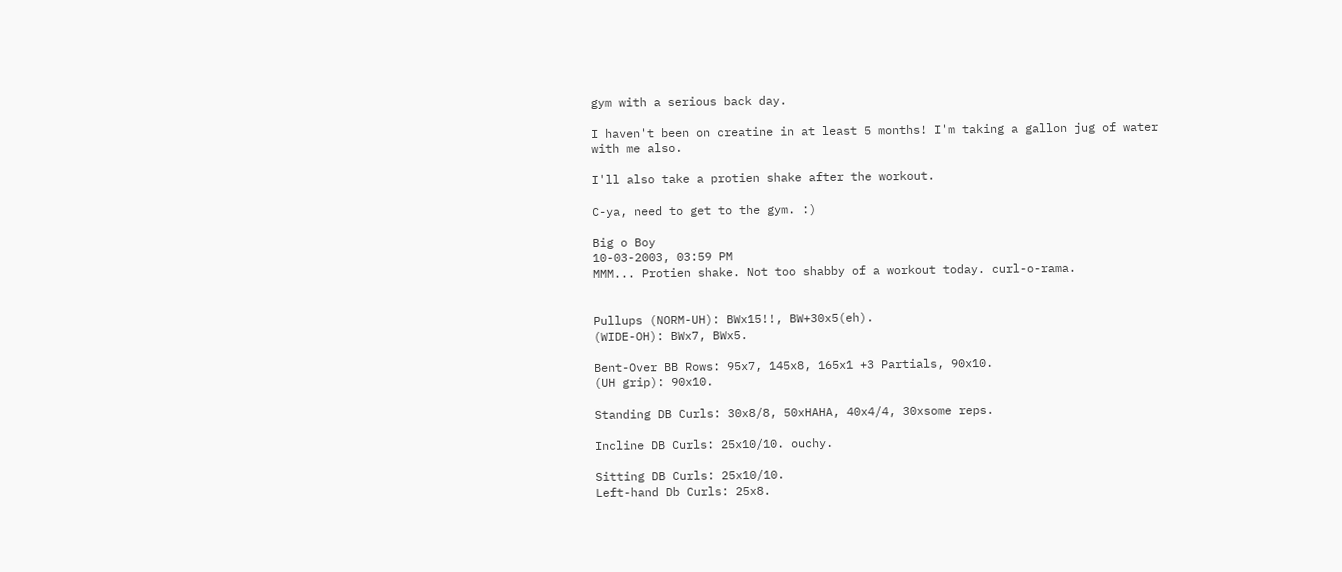gym with a serious back day.

I haven't been on creatine in at least 5 months! I'm taking a gallon jug of water with me also.

I'll also take a protien shake after the workout.

C-ya, need to get to the gym. :)

Big o Boy
10-03-2003, 03:59 PM
MMM... Protien shake. Not too shabby of a workout today. curl-o-rama.


Pullups (NORM-UH): BWx15!!, BW+30x5(eh).
(WIDE-OH): BWx7, BWx5.

Bent-Over BB Rows: 95x7, 145x8, 165x1 +3 Partials, 90x10.
(UH grip): 90x10.

Standing DB Curls: 30x8/8, 50xHAHA, 40x4/4, 30xsome reps.

Incline DB Curls: 25x10/10. ouchy.

Sitting DB Curls: 25x10/10.
Left-hand Db Curls: 25x8.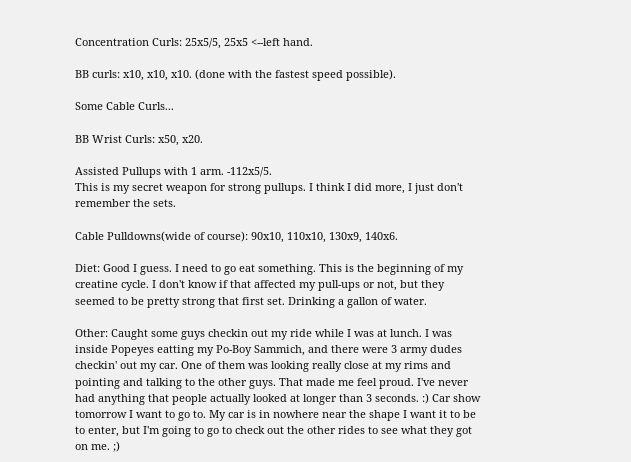Concentration Curls: 25x5/5, 25x5 <--left hand.

BB curls: x10, x10, x10. (done with the fastest speed possible).

Some Cable Curls...

BB Wrist Curls: x50, x20.

Assisted Pullups with 1 arm. -112x5/5.
This is my secret weapon for strong pullups. I think I did more, I just don't remember the sets.

Cable Pulldowns(wide of course): 90x10, 110x10, 130x9, 140x6.

Diet: Good I guess. I need to go eat something. This is the beginning of my creatine cycle. I don't know if that affected my pull-ups or not, but they seemed to be pretty strong that first set. Drinking a gallon of water.

Other: Caught some guys checkin out my ride while I was at lunch. I was inside Popeyes eatting my Po-Boy Sammich, and there were 3 army dudes checkin' out my car. One of them was looking really close at my rims and pointing and talking to the other guys. That made me feel proud. I've never had anything that people actually looked at longer than 3 seconds. :) Car show tomorrow I want to go to. My car is in nowhere near the shape I want it to be to enter, but I'm going to go to check out the other rides to see what they got on me. ;)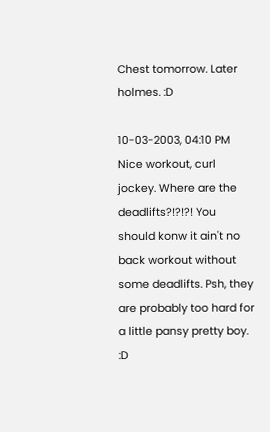Chest tomorrow. Later holmes. :D

10-03-2003, 04:10 PM
Nice workout, curl jockey. Where are the deadlifts?!?!?! You should konw it ain't no back workout without some deadlifts. Psh, they are probably too hard for a little pansy pretty boy. :D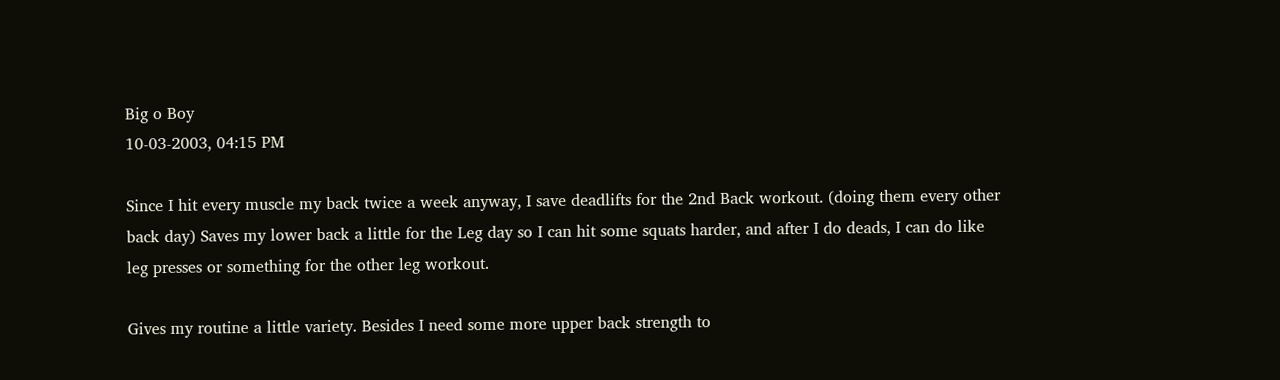Big o Boy
10-03-2003, 04:15 PM

Since I hit every muscle my back twice a week anyway, I save deadlifts for the 2nd Back workout. (doing them every other back day) Saves my lower back a little for the Leg day so I can hit some squats harder, and after I do deads, I can do like leg presses or something for the other leg workout.

Gives my routine a little variety. Besides I need some more upper back strength to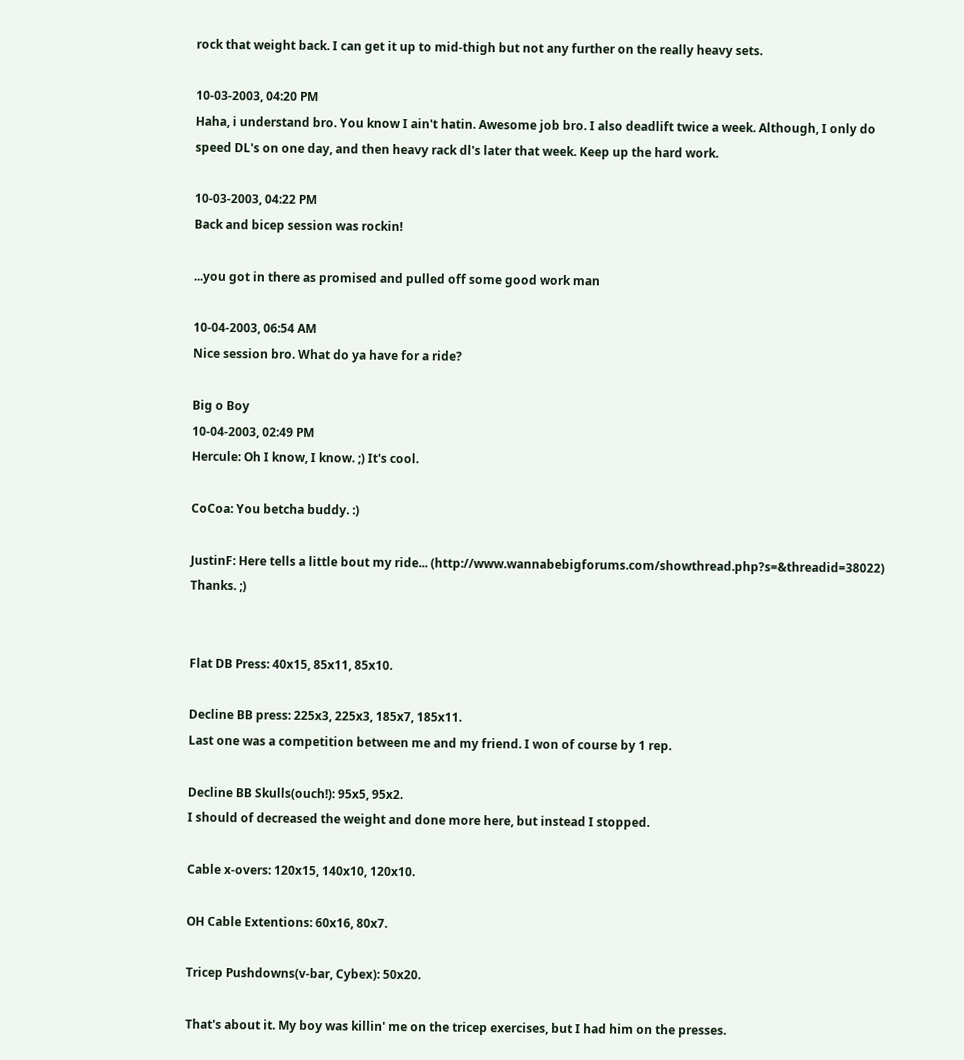rock that weight back. I can get it up to mid-thigh but not any further on the really heavy sets.

10-03-2003, 04:20 PM
Haha, i understand bro. You know I ain't hatin. Awesome job bro. I also deadlift twice a week. Although, I only do speed DL's on one day, and then heavy rack dl's later that week. Keep up the hard work.

10-03-2003, 04:22 PM
Back and bicep session was rockin!

...you got in there as promised and pulled off some good work man

10-04-2003, 06:54 AM
Nice session bro. What do ya have for a ride?

Big o Boy
10-04-2003, 02:49 PM
Hercule: Oh I know, I know. ;) It's cool.

CoCoa: You betcha buddy. :)

JustinF: Here tells a little bout my ride... (http://www.wannabebigforums.com/showthread.php?s=&threadid=38022) Thanks. ;)


Flat DB Press: 40x15, 85x11, 85x10.

Decline BB press: 225x3, 225x3, 185x7, 185x11.
Last one was a competition between me and my friend. I won of course by 1 rep.

Decline BB Skulls(ouch!): 95x5, 95x2.
I should of decreased the weight and done more here, but instead I stopped.

Cable x-overs: 120x15, 140x10, 120x10.

OH Cable Extentions: 60x16, 80x7.

Tricep Pushdowns(v-bar, Cybex): 50x20.

That's about it. My boy was killin' me on the tricep exercises, but I had him on the presses.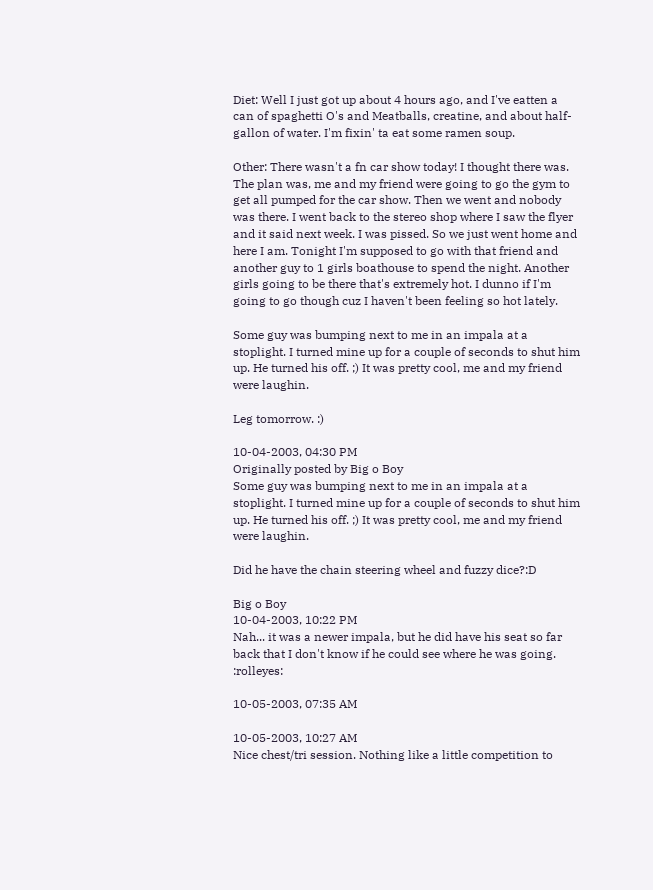Diet: Well I just got up about 4 hours ago, and I've eatten a can of spaghetti O's and Meatballs, creatine, and about half-gallon of water. I'm fixin' ta eat some ramen soup.

Other: There wasn't a fn car show today! I thought there was. The plan was, me and my friend were going to go the gym to get all pumped for the car show. Then we went and nobody was there. I went back to the stereo shop where I saw the flyer and it said next week. I was pissed. So we just went home and here I am. Tonight I'm supposed to go with that friend and another guy to 1 girls boathouse to spend the night. Another girls going to be there that's extremely hot. I dunno if I'm going to go though cuz I haven't been feeling so hot lately.

Some guy was bumping next to me in an impala at a stoplight. I turned mine up for a couple of seconds to shut him up. He turned his off. ;) It was pretty cool, me and my friend were laughin.

Leg tomorrow. :)

10-04-2003, 04:30 PM
Originally posted by Big o Boy
Some guy was bumping next to me in an impala at a stoplight. I turned mine up for a couple of seconds to shut him up. He turned his off. ;) It was pretty cool, me and my friend were laughin.

Did he have the chain steering wheel and fuzzy dice?:D

Big o Boy
10-04-2003, 10:22 PM
Nah... it was a newer impala, but he did have his seat so far back that I don't know if he could see where he was going. :rolleyes:

10-05-2003, 07:35 AM

10-05-2003, 10:27 AM
Nice chest/tri session. Nothing like a little competition to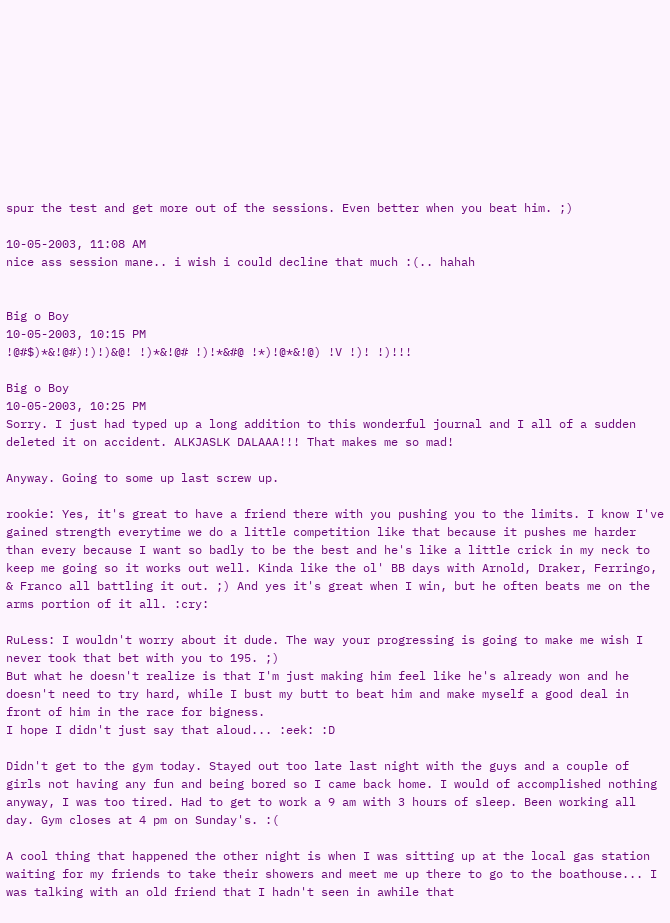spur the test and get more out of the sessions. Even better when you beat him. ;)

10-05-2003, 11:08 AM
nice ass session mane.. i wish i could decline that much :(.. hahah


Big o Boy
10-05-2003, 10:15 PM
!@#$)*&!@#)!)!)&@! !)*&!@# !)!*&#@ !*)!@*&!@) !V !)! !)!!!

Big o Boy
10-05-2003, 10:25 PM
Sorry. I just had typed up a long addition to this wonderful journal and I all of a sudden deleted it on accident. ALKJASLK DALAAA!!! That makes me so mad!

Anyway. Going to some up last screw up.

rookie: Yes, it's great to have a friend there with you pushing you to the limits. I know I've gained strength everytime we do a little competition like that because it pushes me harder than every because I want so badly to be the best and he's like a little crick in my neck to keep me going so it works out well. Kinda like the ol' BB days with Arnold, Draker, Ferringo, & Franco all battling it out. ;) And yes it's great when I win, but he often beats me on the arms portion of it all. :cry:

RuLess: I wouldn't worry about it dude. The way your progressing is going to make me wish I never took that bet with you to 195. ;)
But what he doesn't realize is that I'm just making him feel like he's already won and he doesn't need to try hard, while I bust my butt to beat him and make myself a good deal in front of him in the race for bigness.
I hope I didn't just say that aloud... :eek: :D

Didn't get to the gym today. Stayed out too late last night with the guys and a couple of girls not having any fun and being bored so I came back home. I would of accomplished nothing anyway, I was too tired. Had to get to work a 9 am with 3 hours of sleep. Been working all day. Gym closes at 4 pm on Sunday's. :(

A cool thing that happened the other night is when I was sitting up at the local gas station waiting for my friends to take their showers and meet me up there to go to the boathouse... I was talking with an old friend that I hadn't seen in awhile that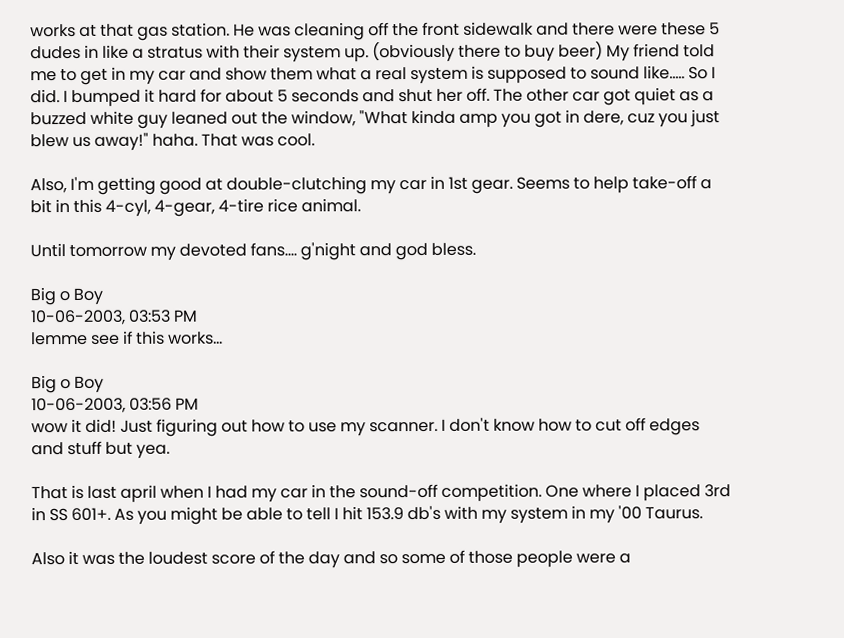works at that gas station. He was cleaning off the front sidewalk and there were these 5 dudes in like a stratus with their system up. (obviously there to buy beer) My friend told me to get in my car and show them what a real system is supposed to sound like..... So I did. I bumped it hard for about 5 seconds and shut her off. The other car got quiet as a buzzed white guy leaned out the window, "What kinda amp you got in dere, cuz you just blew us away!" haha. That was cool.

Also, I'm getting good at double-clutching my car in 1st gear. Seems to help take-off a bit in this 4-cyl, 4-gear, 4-tire rice animal.

Until tomorrow my devoted fans.... g'night and god bless.

Big o Boy
10-06-2003, 03:53 PM
lemme see if this works...

Big o Boy
10-06-2003, 03:56 PM
wow it did! Just figuring out how to use my scanner. I don't know how to cut off edges and stuff but yea.

That is last april when I had my car in the sound-off competition. One where I placed 3rd in SS 601+. As you might be able to tell I hit 153.9 db's with my system in my '00 Taurus.

Also it was the loudest score of the day and so some of those people were a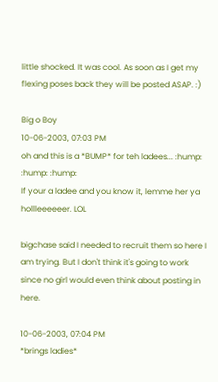little shocked. It was cool. As soon as I get my flexing poses back they will be posted ASAP. :)

Big o Boy
10-06-2003, 07:03 PM
oh and this is a *BUMP* for teh ladees... :hump: :hump: :hump:
If your a ladee and you know it, lemme her ya hollleeeeeer. LOL

bigchase said I needed to recruit them so here I am trying. But I don't think it's going to work since no girl would even think about posting in here.

10-06-2003, 07:04 PM
*brings ladies*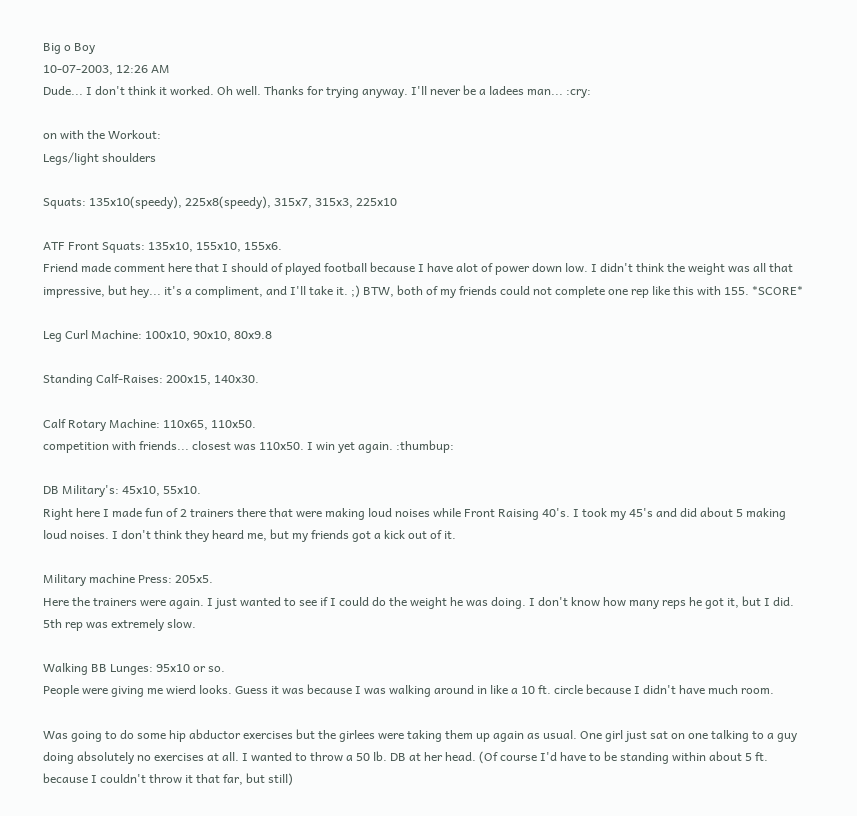Big o Boy
10-07-2003, 12:26 AM
Dude... I don't think it worked. Oh well. Thanks for trying anyway. I'll never be a ladees man... :cry:

on with the Workout:
Legs/light shoulders

Squats: 135x10(speedy), 225x8(speedy), 315x7, 315x3, 225x10

ATF Front Squats: 135x10, 155x10, 155x6.
Friend made comment here that I should of played football because I have alot of power down low. I didn't think the weight was all that impressive, but hey... it's a compliment, and I'll take it. ;) BTW, both of my friends could not complete one rep like this with 155. *SCORE*

Leg Curl Machine: 100x10, 90x10, 80x9.8

Standing Calf-Raises: 200x15, 140x30.

Calf Rotary Machine: 110x65, 110x50.
competition with friends... closest was 110x50. I win yet again. :thumbup:

DB Military's: 45x10, 55x10.
Right here I made fun of 2 trainers there that were making loud noises while Front Raising 40's. I took my 45's and did about 5 making loud noises. I don't think they heard me, but my friends got a kick out of it.

Military machine Press: 205x5.
Here the trainers were again. I just wanted to see if I could do the weight he was doing. I don't know how many reps he got it, but I did. 5th rep was extremely slow.

Walking BB Lunges: 95x10 or so.
People were giving me wierd looks. Guess it was because I was walking around in like a 10 ft. circle because I didn't have much room.

Was going to do some hip abductor exercises but the girlees were taking them up again as usual. One girl just sat on one talking to a guy doing absolutely no exercises at all. I wanted to throw a 50 lb. DB at her head. (Of course I'd have to be standing within about 5 ft. because I couldn't throw it that far, but still)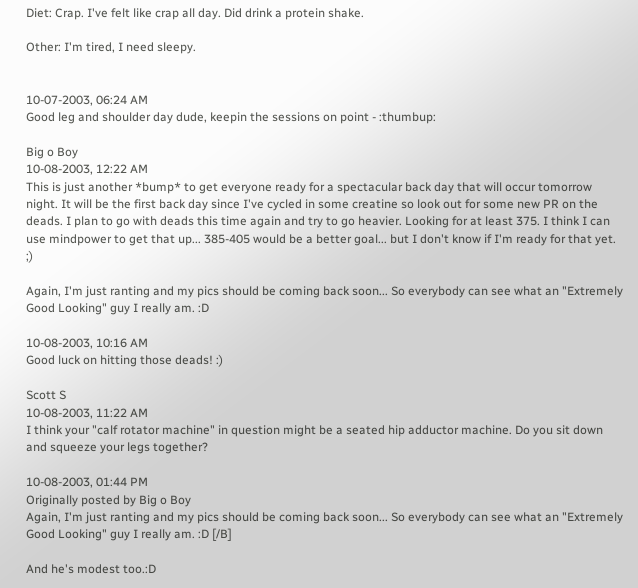Diet: Crap. I've felt like crap all day. Did drink a protein shake.

Other: I'm tired, I need sleepy.


10-07-2003, 06:24 AM
Good leg and shoulder day dude, keepin the sessions on point - :thumbup:

Big o Boy
10-08-2003, 12:22 AM
This is just another *bump* to get everyone ready for a spectacular back day that will occur tomorrow night. It will be the first back day since I've cycled in some creatine so look out for some new PR on the deads. I plan to go with deads this time again and try to go heavier. Looking for at least 375. I think I can use mindpower to get that up... 385-405 would be a better goal... but I don't know if I'm ready for that yet. ;)

Again, I'm just ranting and my pics should be coming back soon... So everybody can see what an "Extremely Good Looking" guy I really am. :D

10-08-2003, 10:16 AM
Good luck on hitting those deads! :)

Scott S
10-08-2003, 11:22 AM
I think your "calf rotator machine" in question might be a seated hip adductor machine. Do you sit down and squeeze your legs together?

10-08-2003, 01:44 PM
Originally posted by Big o Boy
Again, I'm just ranting and my pics should be coming back soon... So everybody can see what an "Extremely Good Looking" guy I really am. :D [/B]

And he's modest too.:D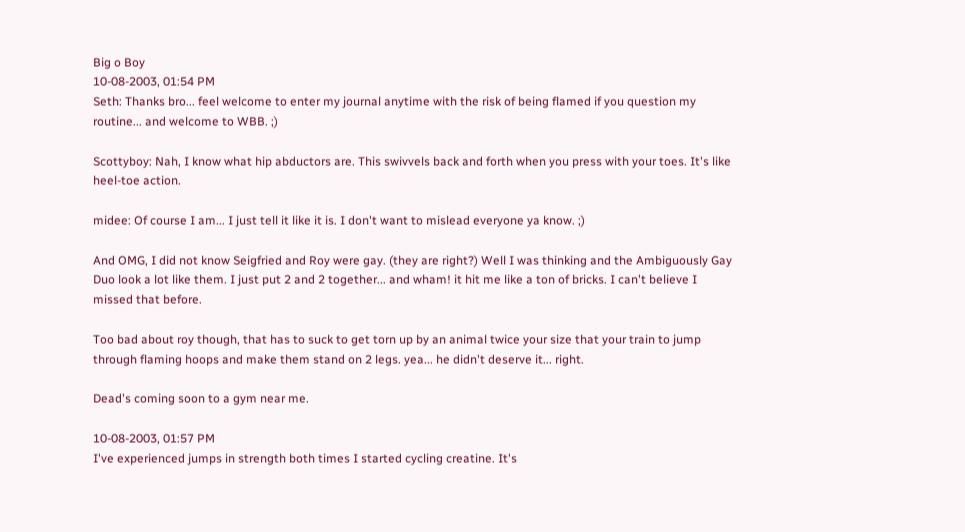Big o Boy
10-08-2003, 01:54 PM
Seth: Thanks bro... feel welcome to enter my journal anytime with the risk of being flamed if you question my routine... and welcome to WBB. ;)

Scottyboy: Nah, I know what hip abductors are. This swivvels back and forth when you press with your toes. It's like heel-toe action.

midee: Of course I am... I just tell it like it is. I don't want to mislead everyone ya know. ;)

And OMG, I did not know Seigfried and Roy were gay. (they are right?) Well I was thinking and the Ambiguously Gay Duo look a lot like them. I just put 2 and 2 together... and wham! it hit me like a ton of bricks. I can't believe I missed that before.

Too bad about roy though, that has to suck to get torn up by an animal twice your size that your train to jump through flaming hoops and make them stand on 2 legs. yea... he didn't deserve it... right.

Dead's coming soon to a gym near me.

10-08-2003, 01:57 PM
I've experienced jumps in strength both times I started cycling creatine. It's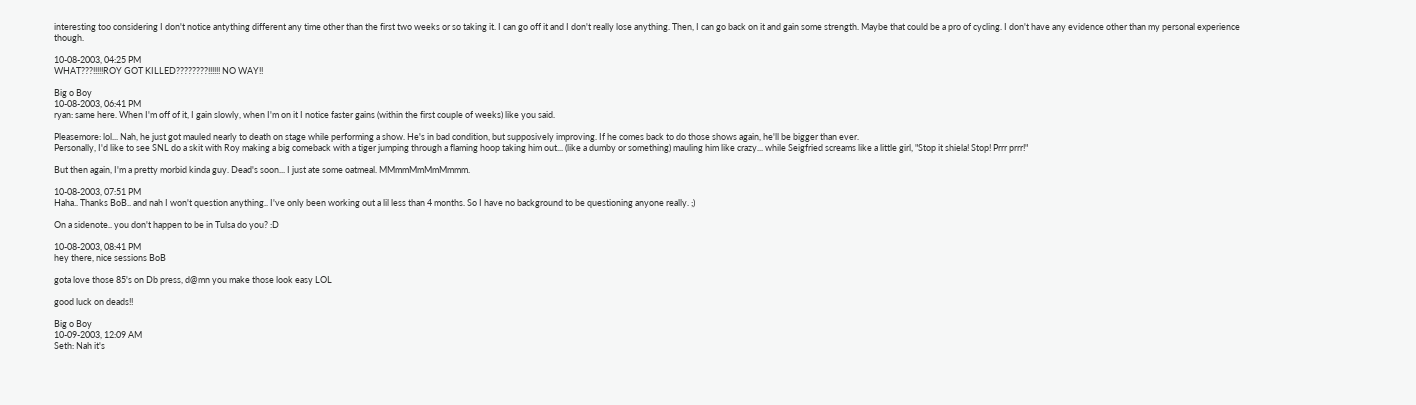interesting too considering I don't notice antything different any time other than the first two weeks or so taking it. I can go off it and I don't really lose anything. Then, I can go back on it and gain some strength. Maybe that could be a pro of cycling. I don't have any evidence other than my personal experience though.

10-08-2003, 04:25 PM
WHAT???!!!!!ROY GOT KILLED????????!!!!!! NO WAY!!

Big o Boy
10-08-2003, 06:41 PM
ryan: same here. When I'm off of it, I gain slowly, when I'm on it I notice faster gains (within the first couple of weeks) like you said.

Pleasemore: lol... Nah, he just got mauled nearly to death on stage while performing a show. He's in bad condition, but supposively improving. If he comes back to do those shows again, he'll be bigger than ever.
Personally, I'd like to see SNL do a skit with Roy making a big comeback with a tiger jumping through a flaming hoop taking him out... (like a dumby or something) mauling him like crazy... while Seigfried screams like a little girl, "Stop it shiela! Stop! Prrr prrr!"

But then again, I'm a pretty morbid kinda guy. Dead's soon... I just ate some oatmeal. MMmmMmMmMmmm.

10-08-2003, 07:51 PM
Haha.. Thanks BoB.. and nah I won't question anything.. I've only been working out a lil less than 4 months. So I have no background to be questioning anyone really. ;)

On a sidenote.. you don't happen to be in Tulsa do you? :D

10-08-2003, 08:41 PM
hey there, nice sessions BoB

gota love those 85's on Db press, d@mn you make those look easy LOL

good luck on deads!!

Big o Boy
10-09-2003, 12:09 AM
Seth: Nah it's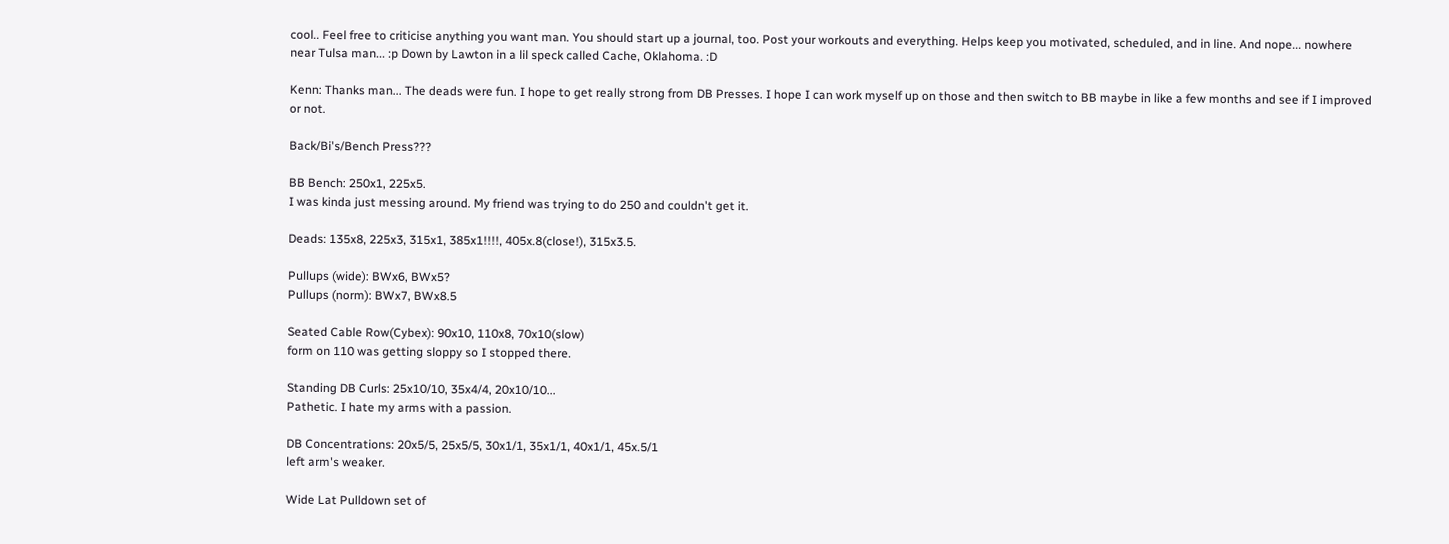cool.. Feel free to criticise anything you want man. You should start up a journal, too. Post your workouts and everything. Helps keep you motivated, scheduled, and in line. And nope... nowhere near Tulsa man... :p Down by Lawton in a lil speck called Cache, Oklahoma. :D

Kenn: Thanks man... The deads were fun. I hope to get really strong from DB Presses. I hope I can work myself up on those and then switch to BB maybe in like a few months and see if I improved or not.

Back/Bi's/Bench Press???

BB Bench: 250x1, 225x5.
I was kinda just messing around. My friend was trying to do 250 and couldn't get it.

Deads: 135x8, 225x3, 315x1, 385x1!!!!, 405x.8(close!), 315x3.5.

Pullups (wide): BWx6, BWx5?
Pullups (norm): BWx7, BWx8.5

Seated Cable Row(Cybex): 90x10, 110x8, 70x10(slow)
form on 110 was getting sloppy so I stopped there.

Standing DB Curls: 25x10/10, 35x4/4, 20x10/10...
Pathetic. I hate my arms with a passion.

DB Concentrations: 20x5/5, 25x5/5, 30x1/1, 35x1/1, 40x1/1, 45x.5/1
left arm's weaker.

Wide Lat Pulldown set of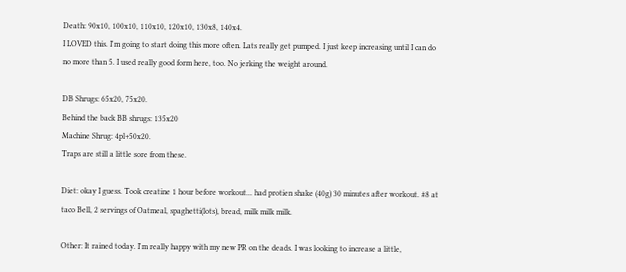Death: 90x10, 100x10, 110x10, 120x10, 130x8, 140x4.
I LOVED this. I'm going to start doing this more often. Lats really get pumped. I just keep increasing until I can do no more than 5. I used really good form here, too. No jerking the weight around.

DB Shrugs: 65x20, 75x20.
Behind the back BB shrugs: 135x20
Machine Shrug: 4pl+50x20.
Traps are still a little sore from these.

Diet: okay I guess. Took creatine 1 hour before workout... had protien shake (40g) 30 minutes after workout. #8 at taco Bell, 2 servings of Oatmeal, spaghetti(lots), bread, milk milk milk.

Other: It rained today. I'm really happy with my new PR on the deads. I was looking to increase a little,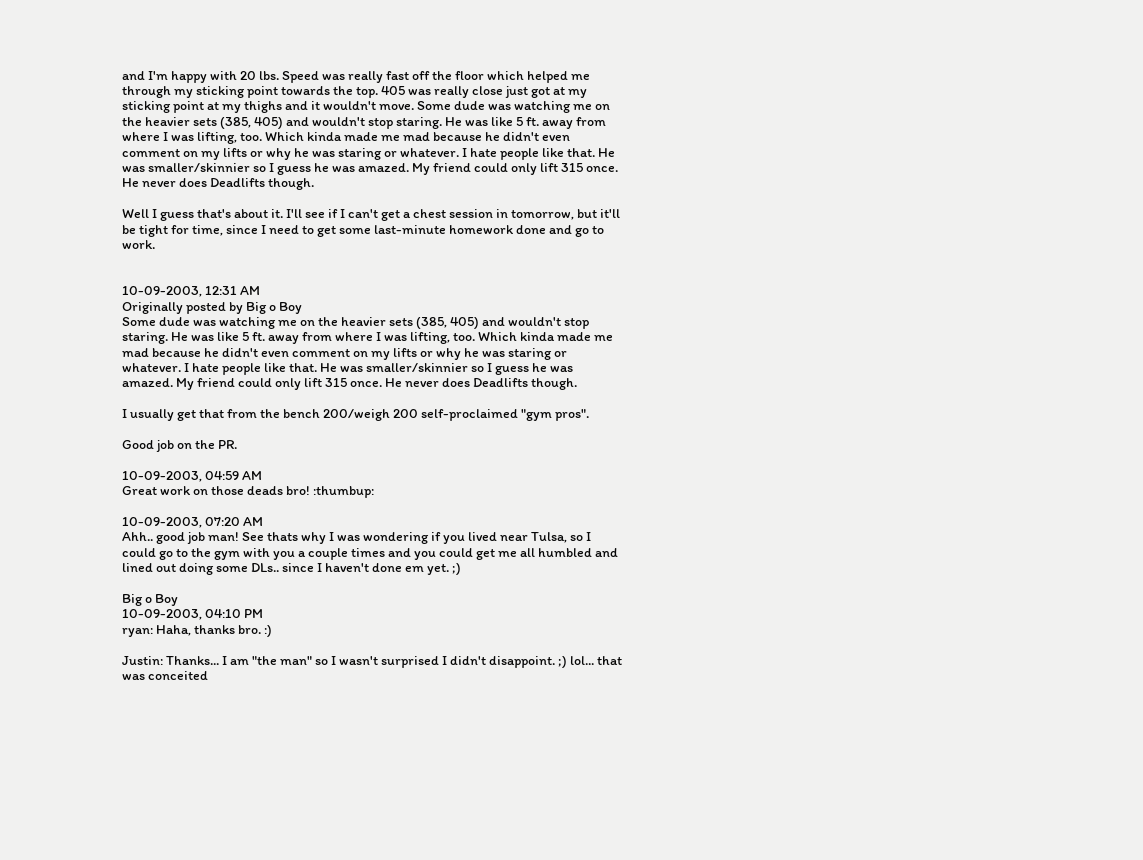and I'm happy with 20 lbs. Speed was really fast off the floor which helped me through my sticking point towards the top. 405 was really close just got at my sticking point at my thighs and it wouldn't move. Some dude was watching me on the heavier sets (385, 405) and wouldn't stop staring. He was like 5 ft. away from where I was lifting, too. Which kinda made me mad because he didn't even comment on my lifts or why he was staring or whatever. I hate people like that. He was smaller/skinnier so I guess he was amazed. My friend could only lift 315 once. He never does Deadlifts though.

Well I guess that's about it. I'll see if I can't get a chest session in tomorrow, but it'll be tight for time, since I need to get some last-minute homework done and go to work.


10-09-2003, 12:31 AM
Originally posted by Big o Boy
Some dude was watching me on the heavier sets (385, 405) and wouldn't stop staring. He was like 5 ft. away from where I was lifting, too. Which kinda made me mad because he didn't even comment on my lifts or why he was staring or whatever. I hate people like that. He was smaller/skinnier so I guess he was amazed. My friend could only lift 315 once. He never does Deadlifts though.

I usually get that from the bench 200/weigh 200 self-proclaimed "gym pros".

Good job on the PR.

10-09-2003, 04:59 AM
Great work on those deads bro! :thumbup:

10-09-2003, 07:20 AM
Ahh.. good job man! See thats why I was wondering if you lived near Tulsa, so I could go to the gym with you a couple times and you could get me all humbled and lined out doing some DLs.. since I haven't done em yet. ;)

Big o Boy
10-09-2003, 04:10 PM
ryan: Haha, thanks bro. :)

Justin: Thanks... I am "the man" so I wasn't surprised I didn't disappoint. ;) lol... that was conceited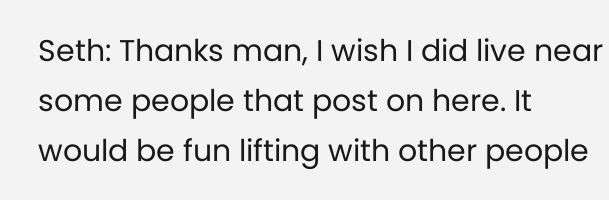Seth: Thanks man, I wish I did live near some people that post on here. It would be fun lifting with other people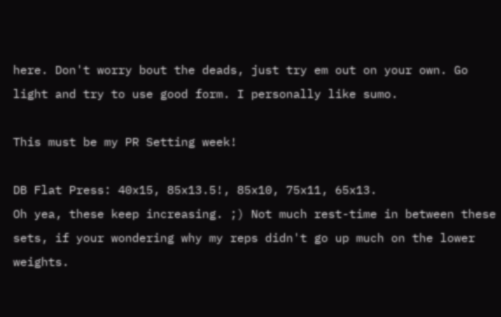here. Don't worry bout the deads, just try em out on your own. Go light and try to use good form. I personally like sumo.

This must be my PR Setting week!

DB Flat Press: 40x15, 85x13.5!, 85x10, 75x11, 65x13.
Oh yea, these keep increasing. ;) Not much rest-time in between these sets, if your wondering why my reps didn't go up much on the lower weights.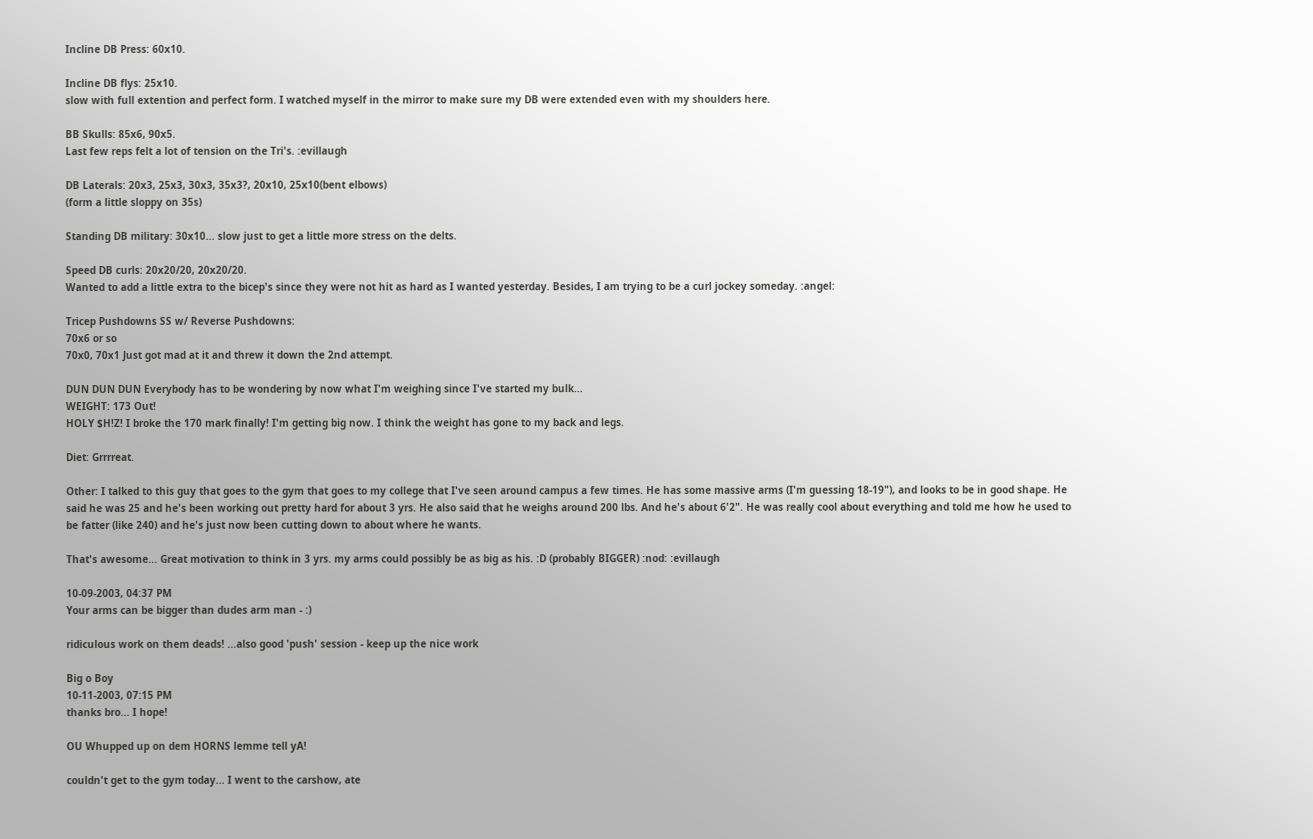Incline DB Press: 60x10.

Incline DB flys: 25x10.
slow with full extention and perfect form. I watched myself in the mirror to make sure my DB were extended even with my shoulders here.

BB Skulls: 85x6, 90x5.
Last few reps felt a lot of tension on the Tri's. :evillaugh

DB Laterals: 20x3, 25x3, 30x3, 35x3?, 20x10, 25x10(bent elbows)
(form a little sloppy on 35s)

Standing DB military: 30x10... slow just to get a little more stress on the delts.

Speed DB curls: 20x20/20, 20x20/20.
Wanted to add a little extra to the bicep's since they were not hit as hard as I wanted yesterday. Besides, I am trying to be a curl jockey someday. :angel:

Tricep Pushdowns SS w/ Reverse Pushdowns:
70x6 or so
70x0, 70x1 Just got mad at it and threw it down the 2nd attempt.

DUN DUN DUN Everybody has to be wondering by now what I'm weighing since I've started my bulk...
WEIGHT: 173 Out!
HOLY $H!Z! I broke the 170 mark finally! I'm getting big now. I think the weight has gone to my back and legs.

Diet: Grrrreat.

Other: I talked to this guy that goes to the gym that goes to my college that I've seen around campus a few times. He has some massive arms (I'm guessing 18-19"), and looks to be in good shape. He said he was 25 and he's been working out pretty hard for about 3 yrs. He also said that he weighs around 200 lbs. And he's about 6'2". He was really cool about everything and told me how he used to be fatter (like 240) and he's just now been cutting down to about where he wants.

That's awesome... Great motivation to think in 3 yrs. my arms could possibly be as big as his. :D (probably BIGGER) :nod: :evillaugh

10-09-2003, 04:37 PM
Your arms can be bigger than dudes arm man - :)

ridiculous work on them deads! ...also good 'push' session - keep up the nice work

Big o Boy
10-11-2003, 07:15 PM
thanks bro... I hope!

OU Whupped up on dem HORNS lemme tell yA!

couldn't get to the gym today... I went to the carshow, ate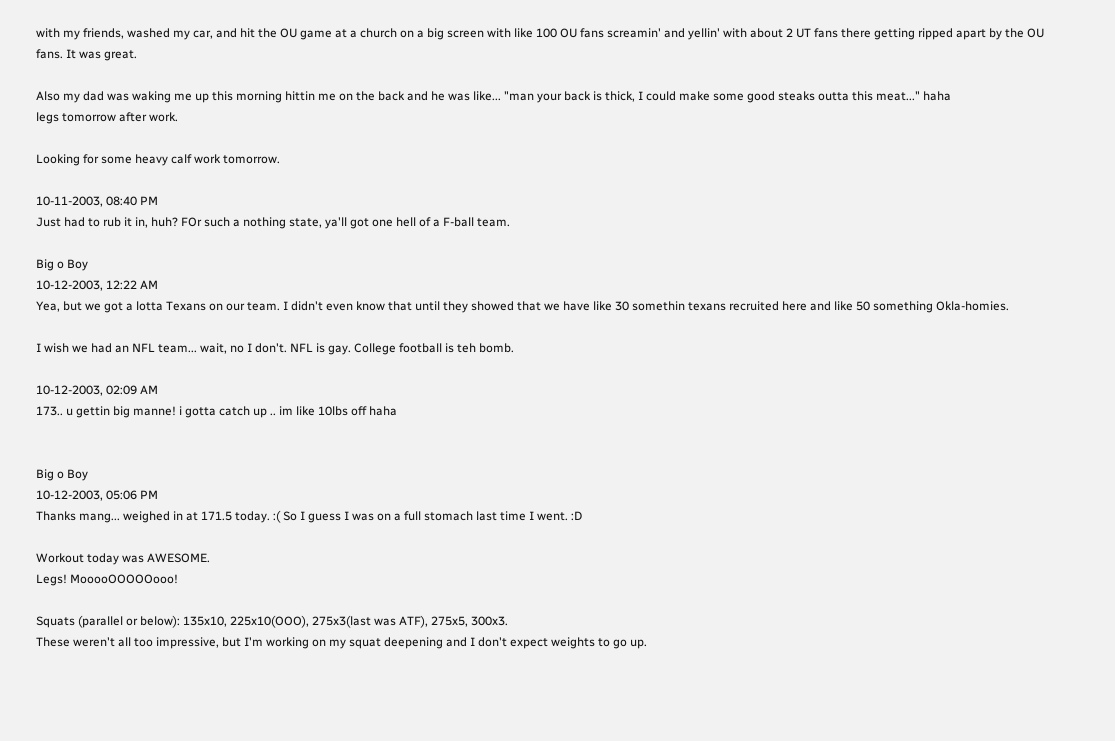with my friends, washed my car, and hit the OU game at a church on a big screen with like 100 OU fans screamin' and yellin' with about 2 UT fans there getting ripped apart by the OU fans. It was great.

Also my dad was waking me up this morning hittin me on the back and he was like... "man your back is thick, I could make some good steaks outta this meat..." haha
legs tomorrow after work.

Looking for some heavy calf work tomorrow.

10-11-2003, 08:40 PM
Just had to rub it in, huh? FOr such a nothing state, ya'll got one hell of a F-ball team.

Big o Boy
10-12-2003, 12:22 AM
Yea, but we got a lotta Texans on our team. I didn't even know that until they showed that we have like 30 somethin texans recruited here and like 50 something Okla-homies.

I wish we had an NFL team... wait, no I don't. NFL is gay. College football is teh bomb.

10-12-2003, 02:09 AM
173.. u gettin big manne! i gotta catch up .. im like 10lbs off haha


Big o Boy
10-12-2003, 05:06 PM
Thanks mang... weighed in at 171.5 today. :( So I guess I was on a full stomach last time I went. :D

Workout today was AWESOME.
Legs! MooooOOOOOooo!

Squats (parallel or below): 135x10, 225x10(OOO), 275x3(last was ATF), 275x5, 300x3.
These weren't all too impressive, but I'm working on my squat deepening and I don't expect weights to go up.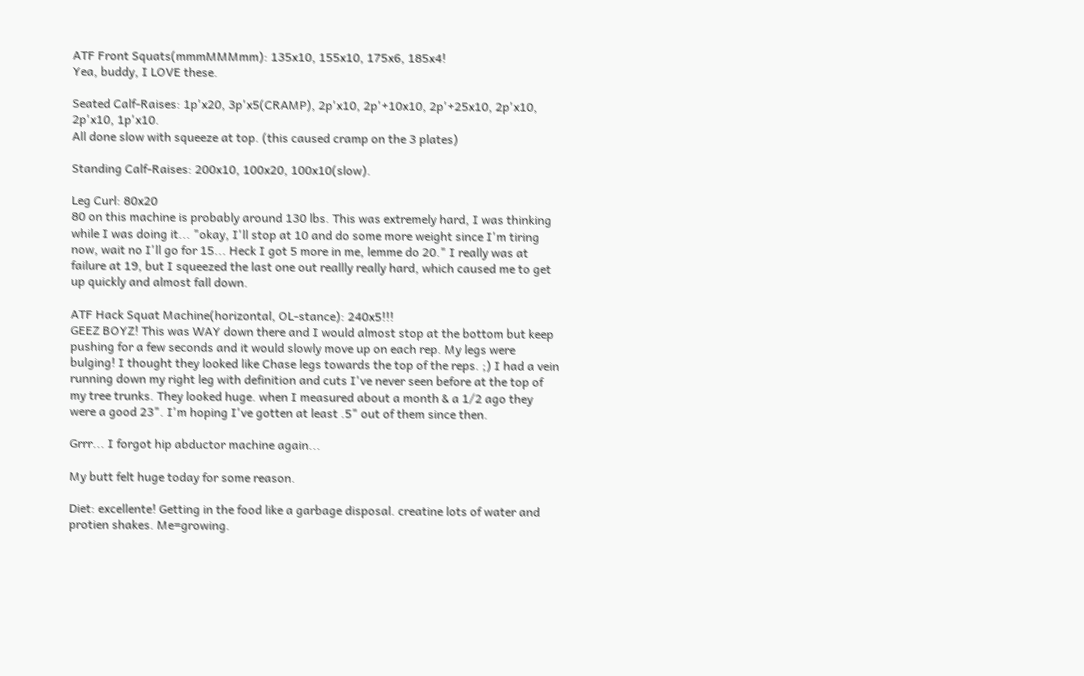ATF Front Squats(mmmMMMmm): 135x10, 155x10, 175x6, 185x4!
Yea, buddy, I LOVE these.

Seated Calf-Raises: 1p'x20, 3p'x5(CRAMP), 2p'x10, 2p'+10x10, 2p'+25x10, 2p'x10, 2p'x10, 1p'x10.
All done slow with squeeze at top. (this caused cramp on the 3 plates)

Standing Calf-Raises: 200x10, 100x20, 100x10(slow).

Leg Curl: 80x20
80 on this machine is probably around 130 lbs. This was extremely hard, I was thinking while I was doing it... "okay, I'll stop at 10 and do some more weight since I'm tiring now, wait no I'll go for 15... Heck I got 5 more in me, lemme do 20." I really was at failure at 19, but I squeezed the last one out reallly really hard, which caused me to get up quickly and almost fall down.

ATF Hack Squat Machine(horizontal, OL-stance): 240x5!!!
GEEZ BOYZ! This was WAY down there and I would almost stop at the bottom but keep pushing for a few seconds and it would slowly move up on each rep. My legs were bulging! I thought they looked like Chase legs towards the top of the reps. ;) I had a vein running down my right leg with definition and cuts I've never seen before at the top of my tree trunks. They looked huge. when I measured about a month & a 1/2 ago they were a good 23". I'm hoping I've gotten at least .5" out of them since then.

Grrr... I forgot hip abductor machine again...

My butt felt huge today for some reason.

Diet: excellente! Getting in the food like a garbage disposal. creatine lots of water and protien shakes. Me=growing.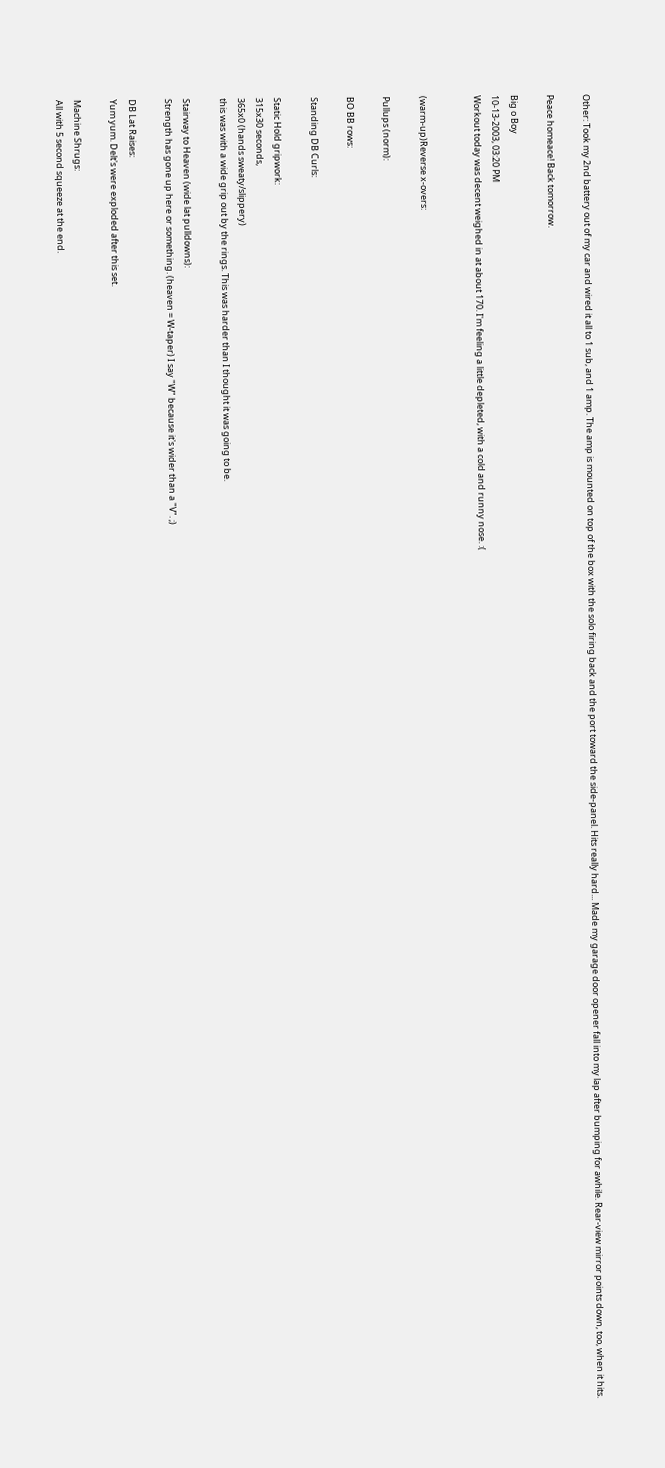Other: Took my 2nd battery out of my car and wired it all to 1 sub, and 1 amp. The amp is mounted on top of the box with the solo firing back and the port toward the side-panel. Hits really hard... Made my garage door opener fall into my lap after bumping for awhile. Rear-view mirror points down, too, when it hits.

Peace homeace! Back tomorrow.

Big o Boy
10-13-2003, 03:20 PM
Workout today was decent weighed in at about 170. I'm feeling a little depleted, with a cold and runny nose. :(


(warm-up)Reverse x-overs:

Pullups (norm):

BO BB rows:

Standing DB Curls:

Static Hold gripwork:
315x30 seconds,
365x0 (hands sweaty/slippery)
this was with a wide grip out by the rings. This was harder than I thought it was going to be.

Stairway to Heaven (wide lat pulldowns):
Strength has gone up here or something. (heaven = W-taper) I say "W" because it's wider than a "V". ;)

DB Lat Raises:
Yum yum. Delt's were exploded after this set.

Machine Shrugs:
All with 5 second squeeze at the end.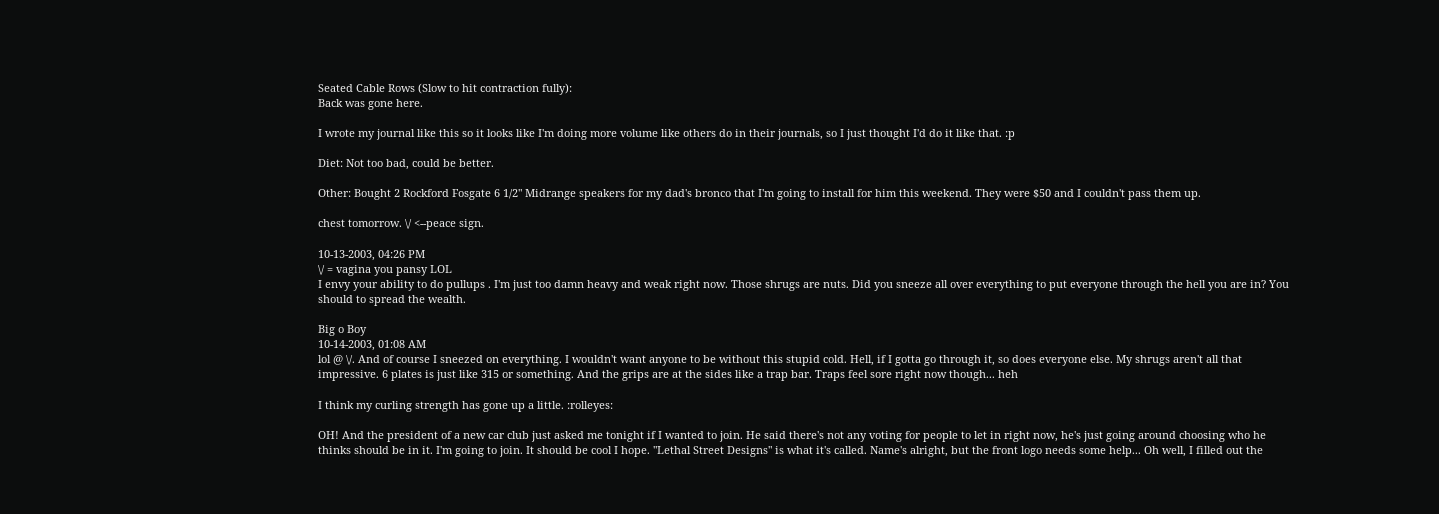Seated Cable Rows (Slow to hit contraction fully):
Back was gone here.

I wrote my journal like this so it looks like I'm doing more volume like others do in their journals, so I just thought I'd do it like that. :p

Diet: Not too bad, could be better.

Other: Bought 2 Rockford Fosgate 6 1/2" Midrange speakers for my dad's bronco that I'm going to install for him this weekend. They were $50 and I couldn't pass them up.

chest tomorrow. \/ <--peace sign.

10-13-2003, 04:26 PM
\/ = vagina you pansy LOL
I envy your ability to do pullups . I'm just too damn heavy and weak right now. Those shrugs are nuts. Did you sneeze all over everything to put everyone through the hell you are in? You should to spread the wealth.

Big o Boy
10-14-2003, 01:08 AM
lol @ \/. And of course I sneezed on everything. I wouldn't want anyone to be without this stupid cold. Hell, if I gotta go through it, so does everyone else. My shrugs aren't all that impressive. 6 plates is just like 315 or something. And the grips are at the sides like a trap bar. Traps feel sore right now though... heh

I think my curling strength has gone up a little. :rolleyes:

OH! And the president of a new car club just asked me tonight if I wanted to join. He said there's not any voting for people to let in right now, he's just going around choosing who he thinks should be in it. I'm going to join. It should be cool I hope. "Lethal Street Designs" is what it's called. Name's alright, but the front logo needs some help... Oh well, I filled out the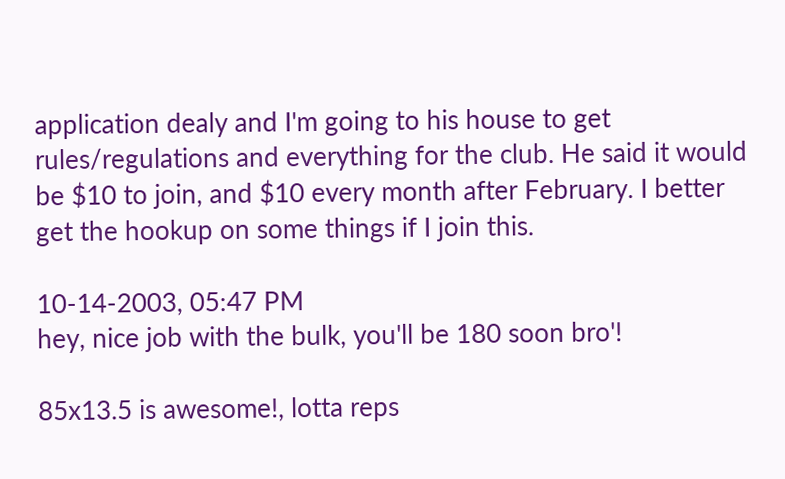application dealy and I'm going to his house to get rules/regulations and everything for the club. He said it would be $10 to join, and $10 every month after February. I better get the hookup on some things if I join this.

10-14-2003, 05:47 PM
hey, nice job with the bulk, you'll be 180 soon bro'!

85x13.5 is awesome!, lotta reps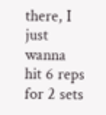there, I just wanna hit 6 reps for 2 sets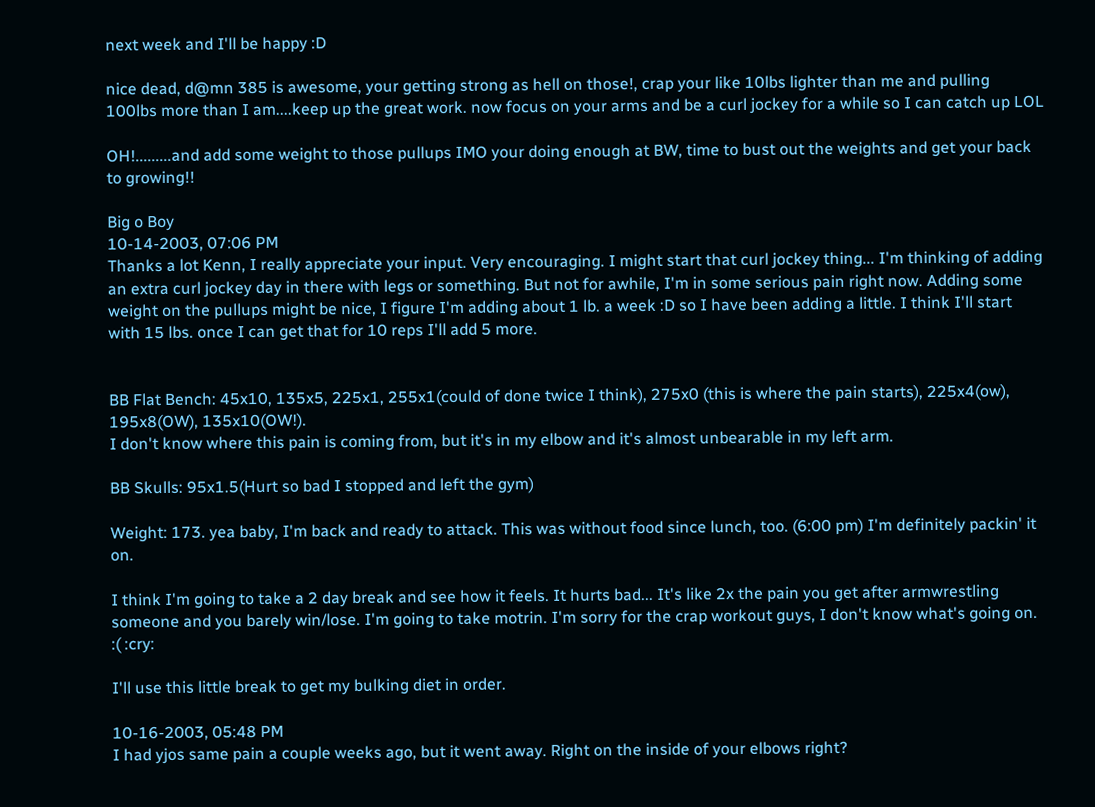next week and I'll be happy :D

nice dead, d@mn 385 is awesome, your getting strong as hell on those!, crap your like 10lbs lighter than me and pulling 100lbs more than I am....keep up the great work. now focus on your arms and be a curl jockey for a while so I can catch up LOL

OH!.........and add some weight to those pullups IMO your doing enough at BW, time to bust out the weights and get your back to growing!!

Big o Boy
10-14-2003, 07:06 PM
Thanks a lot Kenn, I really appreciate your input. Very encouraging. I might start that curl jockey thing... I'm thinking of adding an extra curl jockey day in there with legs or something. But not for awhile, I'm in some serious pain right now. Adding some weight on the pullups might be nice, I figure I'm adding about 1 lb. a week :D so I have been adding a little. I think I'll start with 15 lbs. once I can get that for 10 reps I'll add 5 more.


BB Flat Bench: 45x10, 135x5, 225x1, 255x1(could of done twice I think), 275x0 (this is where the pain starts), 225x4(ow), 195x8(OW), 135x10(OW!).
I don't know where this pain is coming from, but it's in my elbow and it's almost unbearable in my left arm.

BB Skulls: 95x1.5(Hurt so bad I stopped and left the gym)

Weight: 173. yea baby, I'm back and ready to attack. This was without food since lunch, too. (6:00 pm) I'm definitely packin' it on.

I think I'm going to take a 2 day break and see how it feels. It hurts bad... It's like 2x the pain you get after armwrestling someone and you barely win/lose. I'm going to take motrin. I'm sorry for the crap workout guys, I don't know what's going on. :( :cry:

I'll use this little break to get my bulking diet in order.

10-16-2003, 05:48 PM
I had yjos same pain a couple weeks ago, but it went away. Right on the inside of your elbows right?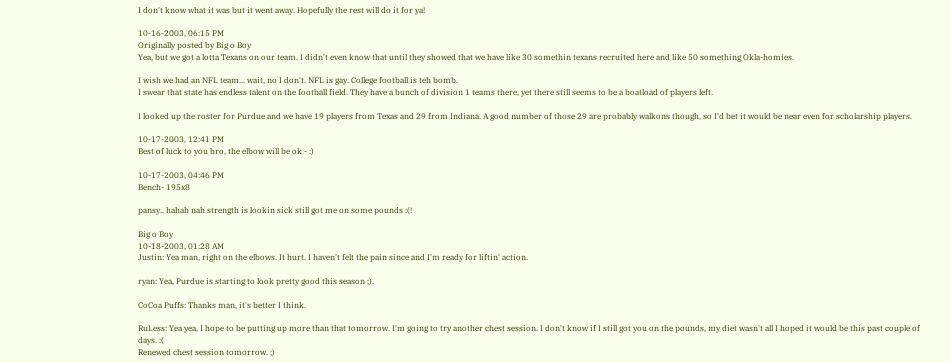I don't know what it was but it went away. Hopefully the rest will do it for ya!

10-16-2003, 06:15 PM
Originally posted by Big o Boy
Yea, but we got a lotta Texans on our team. I didn't even know that until they showed that we have like 30 somethin texans recruited here and like 50 something Okla-homies.

I wish we had an NFL team... wait, no I don't. NFL is gay. College football is teh bomb.
I swear that state has endless talent on the football field. They have a bunch of division 1 teams there, yet there still seems to be a boatload of players left.

I looked up the roster for Purdue and we have 19 players from Texas and 29 from Indiana. A good number of those 29 are probably walkons though, so I'd bet it would be near even for scholarship players.

10-17-2003, 12:41 PM
Best of luck to you bro, the elbow will be ok - :)

10-17-2003, 04:46 PM
Bench- 195x8

pansy.. hahah nah strength is lookin sick still got me on some pounds :(!

Big o Boy
10-18-2003, 01:28 AM
Justin: Yea man, right on the elbows. It hurt. I haven't felt the pain since and I'm ready for liftin' action.

ryan: Yea, Purdue is starting to look pretty good this season ;).

CoCoa Puffs: Thanks man, it's better I think.

RuLess: Yea yea, I hope to be putting up more than that tomorrow. I'm going to try another chest session. I don't know if I still got you on the pounds, my diet wasn't all I hoped it would be this past couple of days. :(
Renewed chest session tomorrow. ;)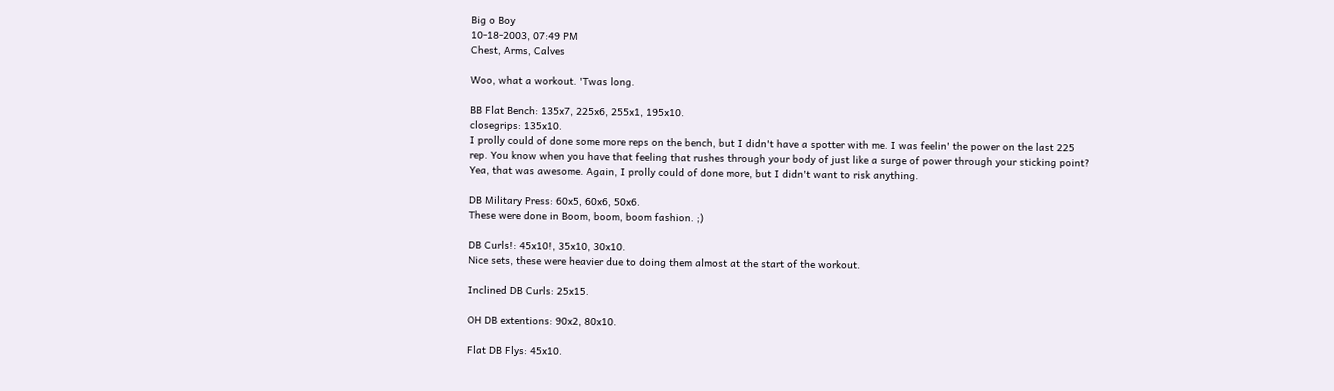Big o Boy
10-18-2003, 07:49 PM
Chest, Arms, Calves

Woo, what a workout. 'Twas long.

BB Flat Bench: 135x7, 225x6, 255x1, 195x10.
closegrips: 135x10.
I prolly could of done some more reps on the bench, but I didn't have a spotter with me. I was feelin' the power on the last 225 rep. You know when you have that feeling that rushes through your body of just like a surge of power through your sticking point? Yea, that was awesome. Again, I prolly could of done more, but I didn't want to risk anything.

DB Military Press: 60x5, 60x6, 50x6.
These were done in Boom, boom, boom fashion. ;)

DB Curls!: 45x10!, 35x10, 30x10.
Nice sets, these were heavier due to doing them almost at the start of the workout.

Inclined DB Curls: 25x15.

OH DB extentions: 90x2, 80x10.

Flat DB Flys: 45x10.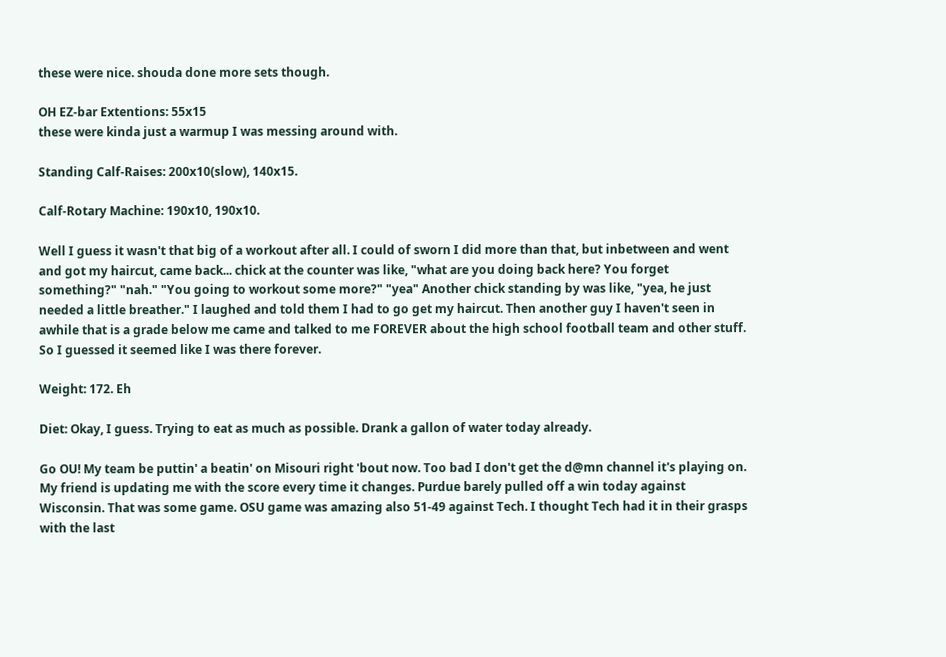these were nice. shouda done more sets though.

OH EZ-bar Extentions: 55x15
these were kinda just a warmup I was messing around with.

Standing Calf-Raises: 200x10(slow), 140x15.

Calf-Rotary Machine: 190x10, 190x10.

Well I guess it wasn't that big of a workout after all. I could of sworn I did more than that, but inbetween and went and got my haircut, came back... chick at the counter was like, "what are you doing back here? You forget something?" "nah." "You going to workout some more?" "yea" Another chick standing by was like, "yea, he just needed a little breather." I laughed and told them I had to go get my haircut. Then another guy I haven't seen in awhile that is a grade below me came and talked to me FOREVER about the high school football team and other stuff. So I guessed it seemed like I was there forever.

Weight: 172. Eh

Diet: Okay, I guess. Trying to eat as much as possible. Drank a gallon of water today already.

Go OU! My team be puttin' a beatin' on Misouri right 'bout now. Too bad I don't get the d@mn channel it's playing on. My friend is updating me with the score every time it changes. Purdue barely pulled off a win today against Wisconsin. That was some game. OSU game was amazing also 51-49 against Tech. I thought Tech had it in their grasps with the last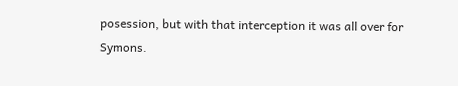posession, but with that interception it was all over for Symons.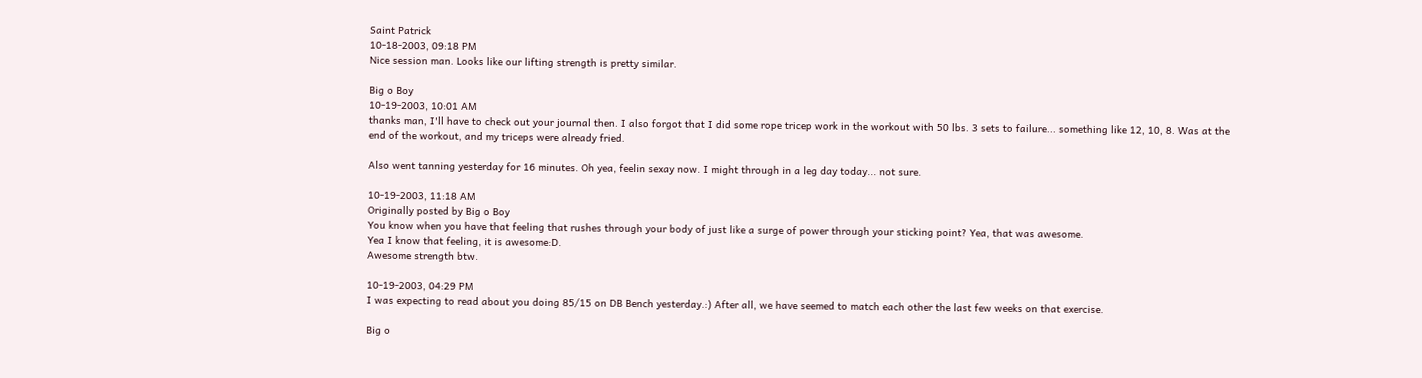Saint Patrick
10-18-2003, 09:18 PM
Nice session man. Looks like our lifting strength is pretty similar.

Big o Boy
10-19-2003, 10:01 AM
thanks man, I'll have to check out your journal then. I also forgot that I did some rope tricep work in the workout with 50 lbs. 3 sets to failure... something like 12, 10, 8. Was at the end of the workout, and my triceps were already fried.

Also went tanning yesterday for 16 minutes. Oh yea, feelin sexay now. I might through in a leg day today... not sure.

10-19-2003, 11:18 AM
Originally posted by Big o Boy
You know when you have that feeling that rushes through your body of just like a surge of power through your sticking point? Yea, that was awesome.
Yea I know that feeling, it is awesome:D.
Awesome strength btw.

10-19-2003, 04:29 PM
I was expecting to read about you doing 85/15 on DB Bench yesterday.:) After all, we have seemed to match each other the last few weeks on that exercise.

Big o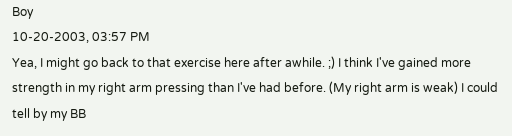Boy
10-20-2003, 03:57 PM
Yea, I might go back to that exercise here after awhile. ;) I think I've gained more strength in my right arm pressing than I've had before. (My right arm is weak) I could tell by my BB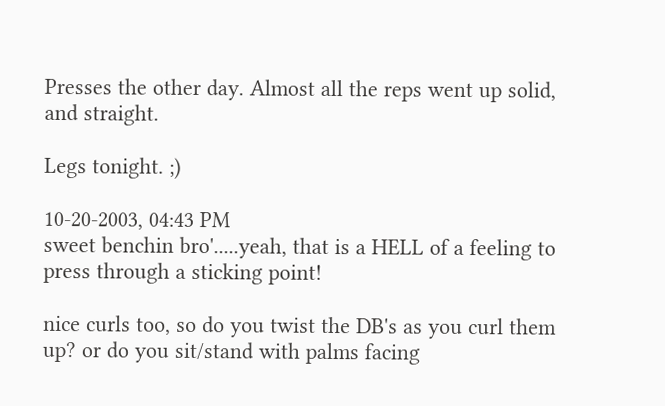Presses the other day. Almost all the reps went up solid, and straight.

Legs tonight. ;)

10-20-2003, 04:43 PM
sweet benchin bro'.....yeah, that is a HELL of a feeling to press through a sticking point!

nice curls too, so do you twist the DB's as you curl them up? or do you sit/stand with palms facing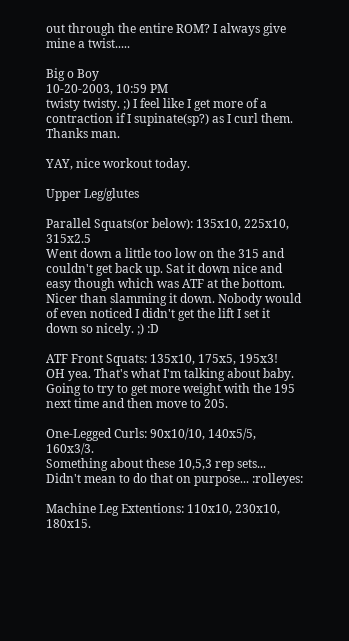out through the entire ROM? I always give mine a twist.....

Big o Boy
10-20-2003, 10:59 PM
twisty twisty. ;) I feel like I get more of a contraction if I supinate(sp?) as I curl them. Thanks man.

YAY, nice workout today.

Upper Leg/glutes

Parallel Squats(or below): 135x10, 225x10, 315x2.5
Went down a little too low on the 315 and couldn't get back up. Sat it down nice and easy though which was ATF at the bottom. Nicer than slamming it down. Nobody would of even noticed I didn't get the lift I set it down so nicely. ;) :D

ATF Front Squats: 135x10, 175x5, 195x3!
OH yea. That's what I'm talking about baby. Going to try to get more weight with the 195 next time and then move to 205.

One-Legged Curls: 90x10/10, 140x5/5, 160x3/3.
Something about these 10,5,3 rep sets... Didn't mean to do that on purpose... :rolleyes:

Machine Leg Extentions: 110x10, 230x10, 180x15.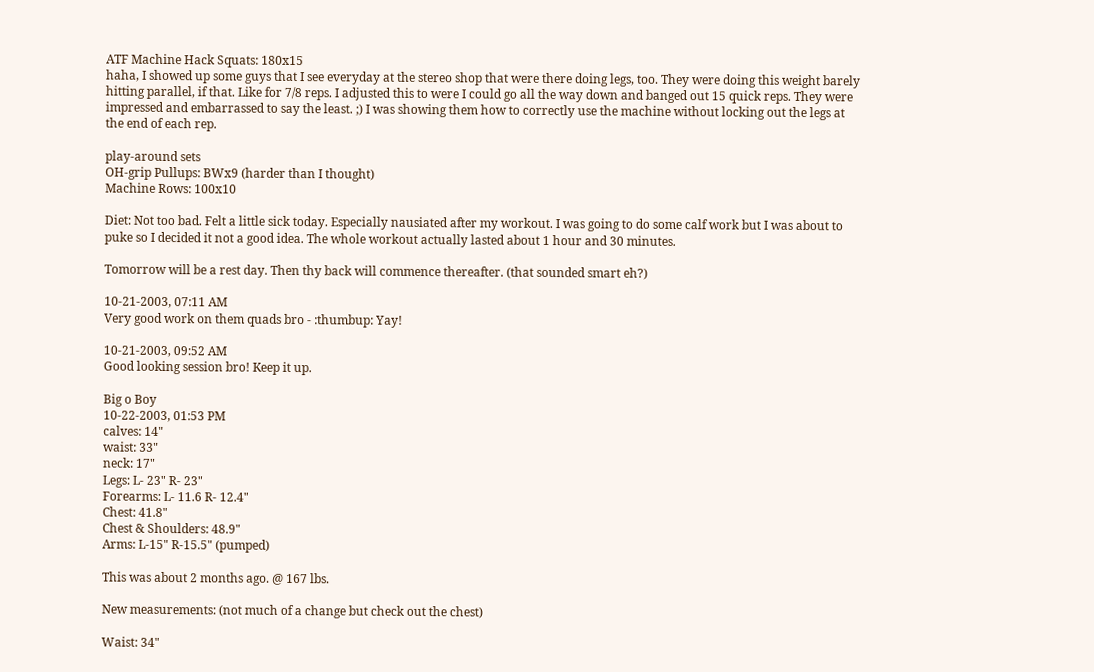ATF Machine Hack Squats: 180x15
haha, I showed up some guys that I see everyday at the stereo shop that were there doing legs, too. They were doing this weight barely hitting parallel, if that. Like for 7/8 reps. I adjusted this to were I could go all the way down and banged out 15 quick reps. They were impressed and embarrassed to say the least. ;) I was showing them how to correctly use the machine without locking out the legs at the end of each rep.

play-around sets
OH-grip Pullups: BWx9 (harder than I thought)
Machine Rows: 100x10

Diet: Not too bad. Felt a little sick today. Especially nausiated after my workout. I was going to do some calf work but I was about to puke so I decided it not a good idea. The whole workout actually lasted about 1 hour and 30 minutes.

Tomorrow will be a rest day. Then thy back will commence thereafter. (that sounded smart eh?)

10-21-2003, 07:11 AM
Very good work on them quads bro - :thumbup: Yay!

10-21-2003, 09:52 AM
Good looking session bro! Keep it up.

Big o Boy
10-22-2003, 01:53 PM
calves: 14"
waist: 33"
neck: 17"
Legs: L- 23" R- 23"
Forearms: L- 11.6 R- 12.4"
Chest: 41.8"
Chest & Shoulders: 48.9"
Arms: L-15" R-15.5" (pumped)

This was about 2 months ago. @ 167 lbs.

New measurements: (not much of a change but check out the chest)

Waist: 34"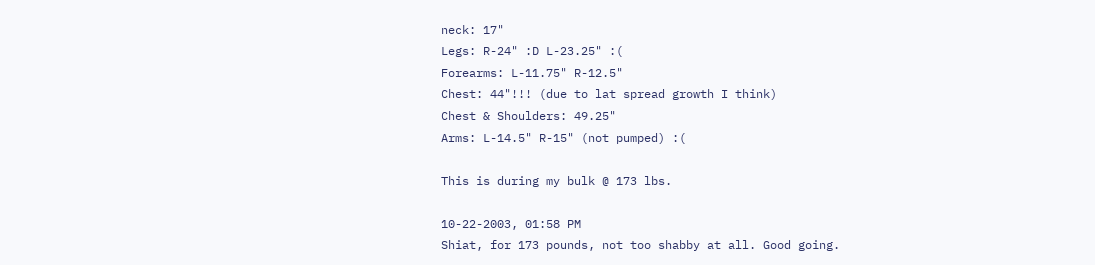neck: 17"
Legs: R-24" :D L-23.25" :(
Forearms: L-11.75" R-12.5"
Chest: 44"!!! (due to lat spread growth I think)
Chest & Shoulders: 49.25"
Arms: L-14.5" R-15" (not pumped) :(

This is during my bulk @ 173 lbs.

10-22-2003, 01:58 PM
Shiat, for 173 pounds, not too shabby at all. Good going.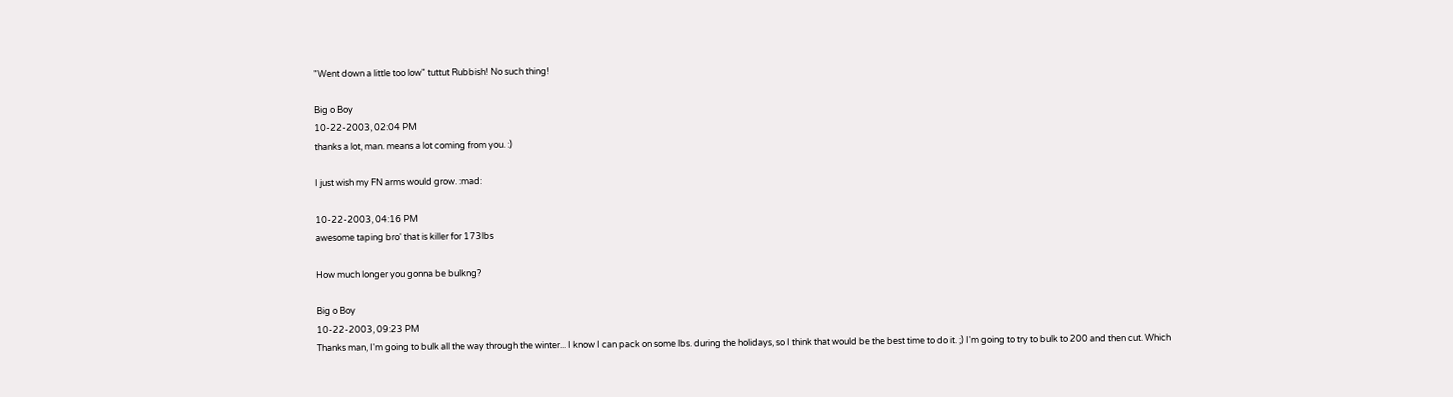"Went down a little too low" tuttut Rubbish! No such thing!

Big o Boy
10-22-2003, 02:04 PM
thanks a lot, man. means a lot coming from you. :)

I just wish my FN arms would grow. :mad:

10-22-2003, 04:16 PM
awesome taping bro' that is killer for 173lbs

How much longer you gonna be bulkng?

Big o Boy
10-22-2003, 09:23 PM
Thanks man, I'm going to bulk all the way through the winter... I know I can pack on some lbs. during the holidays, so I think that would be the best time to do it. ;) I'm going to try to bulk to 200 and then cut. Which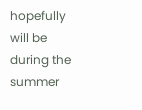hopefully will be during the summer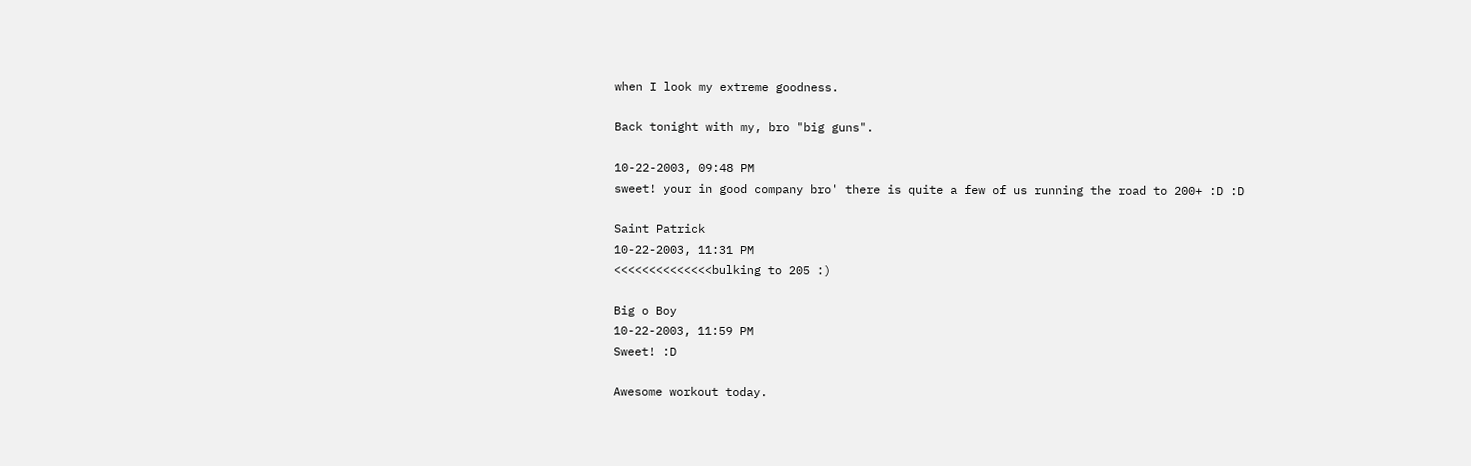when I look my extreme goodness.

Back tonight with my, bro "big guns".

10-22-2003, 09:48 PM
sweet! your in good company bro' there is quite a few of us running the road to 200+ :D :D

Saint Patrick
10-22-2003, 11:31 PM
<<<<<<<<<<<<<<bulking to 205 :)

Big o Boy
10-22-2003, 11:59 PM
Sweet! :D

Awesome workout today.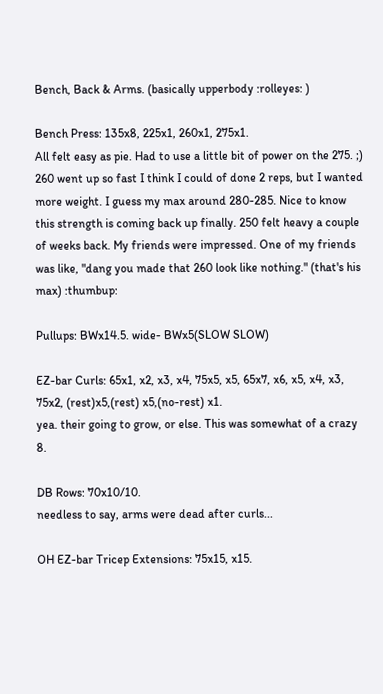Bench, Back & Arms. (basically upperbody :rolleyes: )

Bench Press: 135x8, 225x1, 260x1, 275x1.
All felt easy as pie. Had to use a little bit of power on the 275. ;) 260 went up so fast I think I could of done 2 reps, but I wanted more weight. I guess my max around 280-285. Nice to know this strength is coming back up finally. 250 felt heavy a couple of weeks back. My friends were impressed. One of my friends was like, "dang you made that 260 look like nothing." (that's his max) :thumbup:

Pullups: BWx14.5. wide- BWx5(SLOW SLOW)

EZ-bar Curls: 65x1, x2, x3, x4, 75x5, x5, 65x7, x6, x5, x4, x3, 75x2, (rest)x5,(rest) x5,(no-rest) x1.
yea. their going to grow, or else. This was somewhat of a crazy 8.

DB Rows: 70x10/10.
needless to say, arms were dead after curls...

OH EZ-bar Tricep Extensions: 75x15, x15.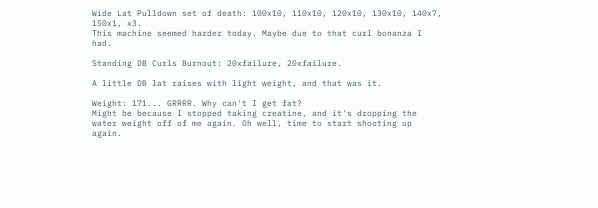Wide Lat Pulldown set of death: 100x10, 110x10, 120x10, 130x10, 140x7, 150x1, x3.
This machine seemed harder today. Maybe due to that curl bonanza I had.

Standing DB Curls Burnout: 20xfailure, 20xfailure.

A little DB lat raises with light weight, and that was it.

Weight: 171... GRRRR. Why can't I get fat?
Might be because I stopped taking creatine, and it's dropping the water weight off of me again. Oh well, time to start shooting up again.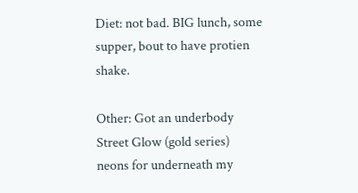Diet: not bad. BIG lunch, some supper, bout to have protien shake.

Other: Got an underbody Street Glow (gold series) neons for underneath my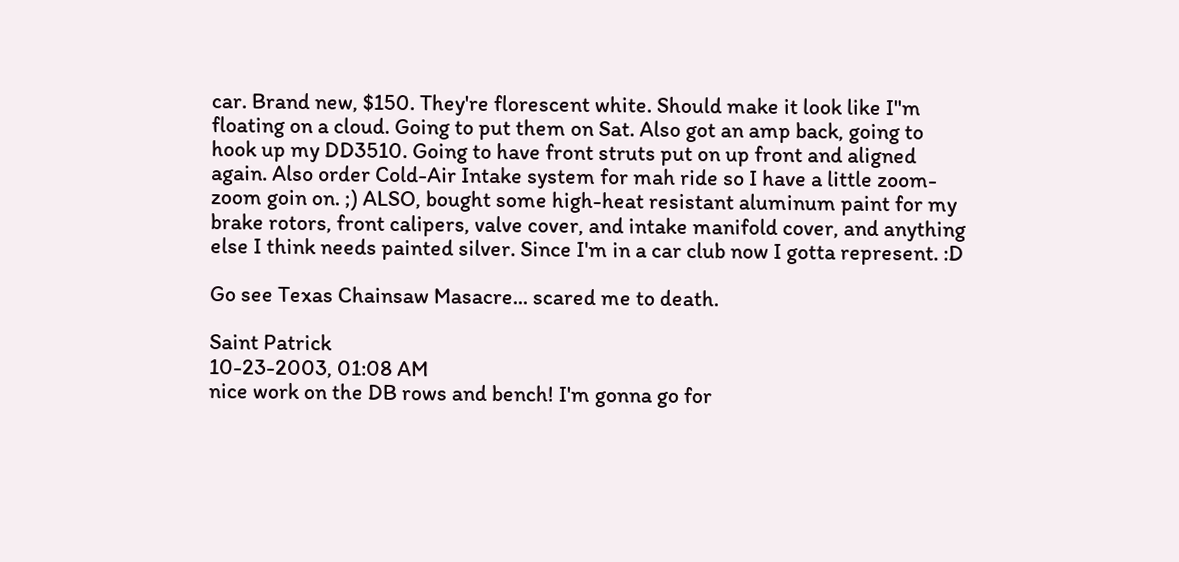car. Brand new, $150. They're florescent white. Should make it look like I"m floating on a cloud. Going to put them on Sat. Also got an amp back, going to hook up my DD3510. Going to have front struts put on up front and aligned again. Also order Cold-Air Intake system for mah ride so I have a little zoom-zoom goin on. ;) ALSO, bought some high-heat resistant aluminum paint for my brake rotors, front calipers, valve cover, and intake manifold cover, and anything else I think needs painted silver. Since I'm in a car club now I gotta represent. :D

Go see Texas Chainsaw Masacre... scared me to death.

Saint Patrick
10-23-2003, 01:08 AM
nice work on the DB rows and bench! I'm gonna go for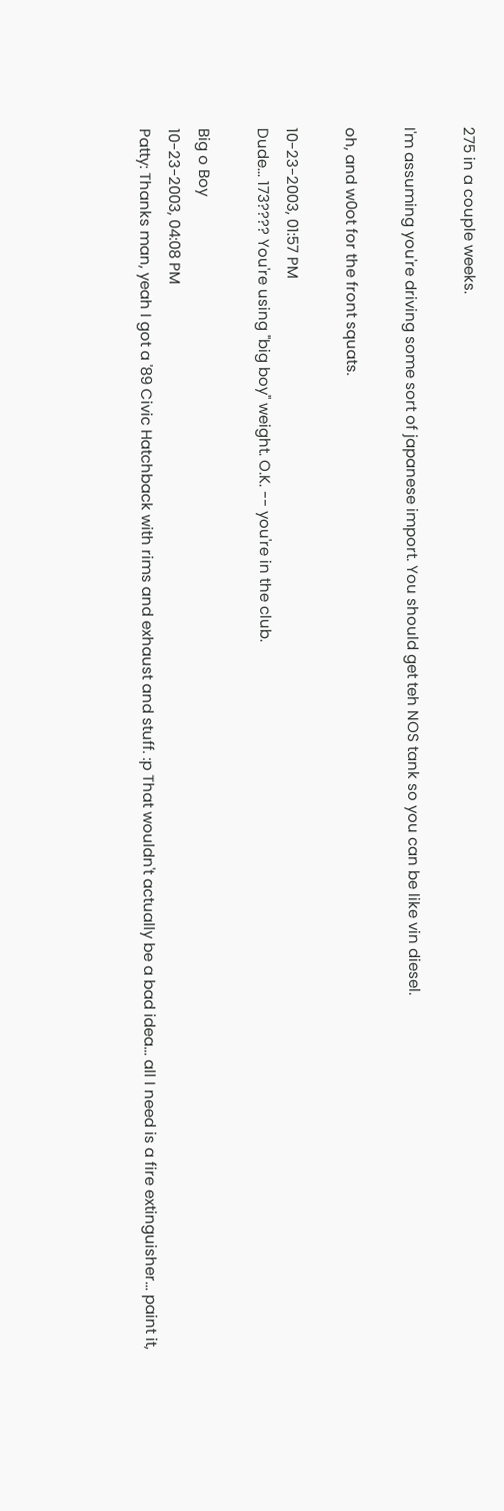275 in a couple weeks.

I'm assuming you're driving some sort of japanese import. You should get teh NOS tank so you can be like vin diesel.

oh, and w0ot for the front squats.

10-23-2003, 01:57 PM
Dude... 173???? You're using "big boy" weight. O.K. -- you're in the club.

Big o Boy
10-23-2003, 04:08 PM
Patty: Thanks man, yeah I got a '89 Civic Hatchback with rims and exhaust and stuff. :p That wouldn't actually be a bad idea... all I need is a fire extinguisher... paint it,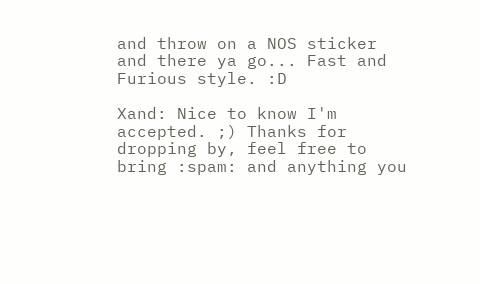and throw on a NOS sticker and there ya go... Fast and Furious style. :D

Xand: Nice to know I'm accepted. ;) Thanks for dropping by, feel free to bring :spam: and anything you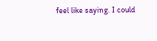feel like saying. I could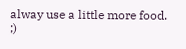alway use a little more food. ;)